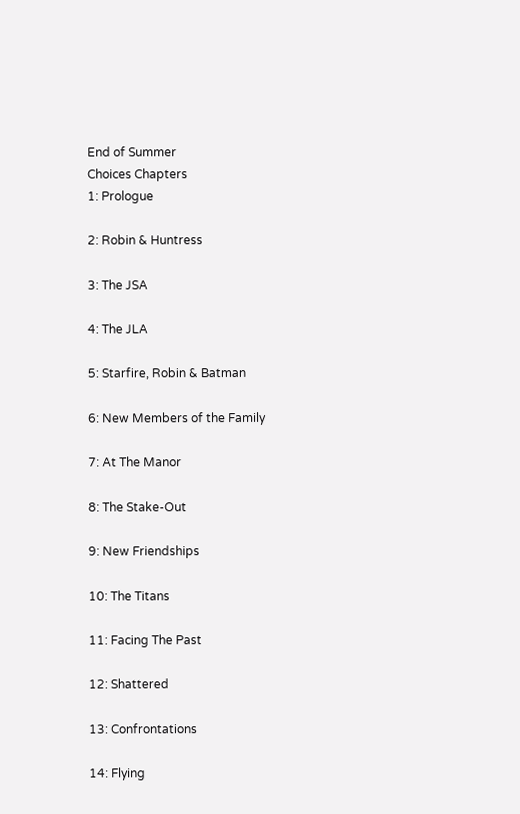End of Summer
Choices Chapters
1: Prologue

2: Robin & Huntress

3: The JSA

4: The JLA

5: Starfire, Robin & Batman

6: New Members of the Family

7: At The Manor

8: The Stake-Out

9: New Friendships

10: The Titans

11: Facing The Past

12: Shattered

13: Confrontations

14: Flying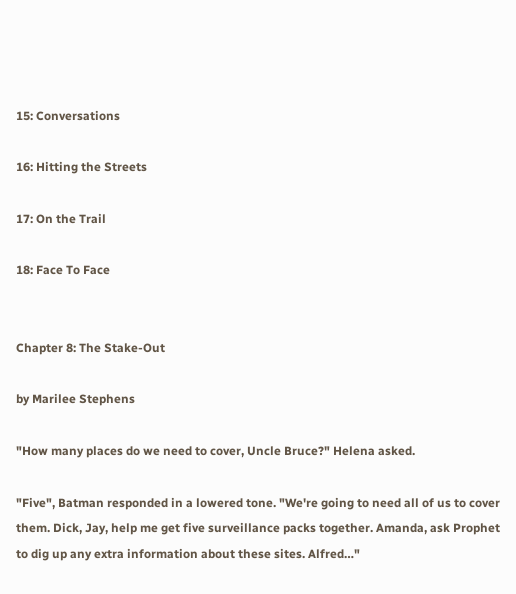15: Conversations

16: Hitting the Streets

17: On the Trail

18: Face To Face


Chapter 8: The Stake-Out

by Marilee Stephens

"How many places do we need to cover, Uncle Bruce?" Helena asked.

"Five", Batman responded in a lowered tone. "We're going to need all of us to cover them. Dick, Jay, help me get five surveillance packs together. Amanda, ask Prophet to dig up any extra information about these sites. Alfred…"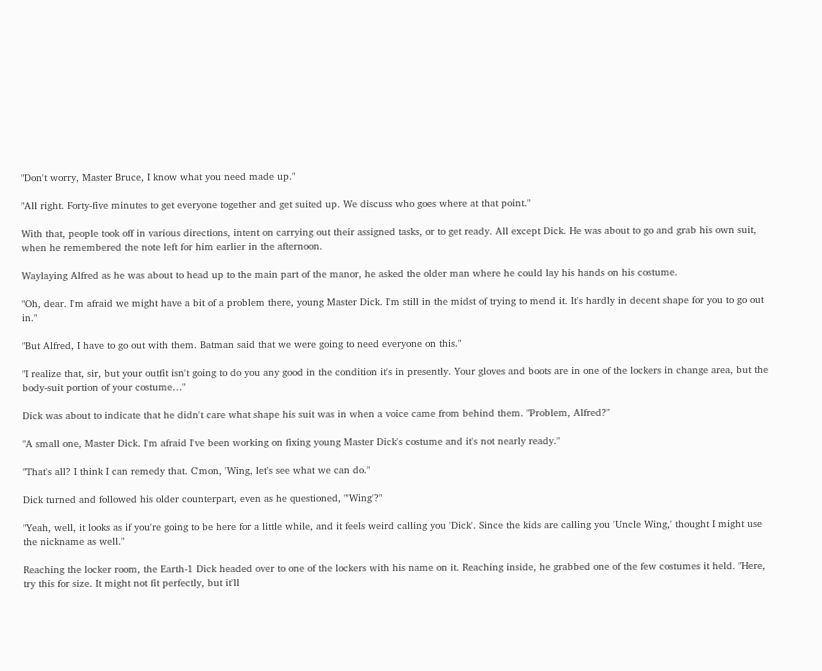"Don't worry, Master Bruce, I know what you need made up."

"All right. Forty-five minutes to get everyone together and get suited up. We discuss who goes where at that point."

With that, people took off in various directions, intent on carrying out their assigned tasks, or to get ready. All except Dick. He was about to go and grab his own suit, when he remembered the note left for him earlier in the afternoon.

Waylaying Alfred as he was about to head up to the main part of the manor, he asked the older man where he could lay his hands on his costume.

"Oh, dear. I'm afraid we might have a bit of a problem there, young Master Dick. I'm still in the midst of trying to mend it. It's hardly in decent shape for you to go out in."

"But Alfred, I have to go out with them. Batman said that we were going to need everyone on this."

"I realize that, sir, but your outfit isn't going to do you any good in the condition it's in presently. Your gloves and boots are in one of the lockers in change area, but the body-suit portion of your costume…"

Dick was about to indicate that he didn't care what shape his suit was in when a voice came from behind them. "Problem, Alfred?"

"A small one, Master Dick. I'm afraid I've been working on fixing young Master Dick's costume and it's not nearly ready."

"That's all? I think I can remedy that. C'mon, 'Wing, let's see what we can do."

Dick turned and followed his older counterpart, even as he questioned, "'Wing'?"

"Yeah, well, it looks as if you're going to be here for a little while, and it feels weird calling you 'Dick'. Since the kids are calling you 'Uncle Wing,' thought I might use the nickname as well."

Reaching the locker room, the Earth-1 Dick headed over to one of the lockers with his name on it. Reaching inside, he grabbed one of the few costumes it held. "Here, try this for size. It might not fit perfectly, but it'll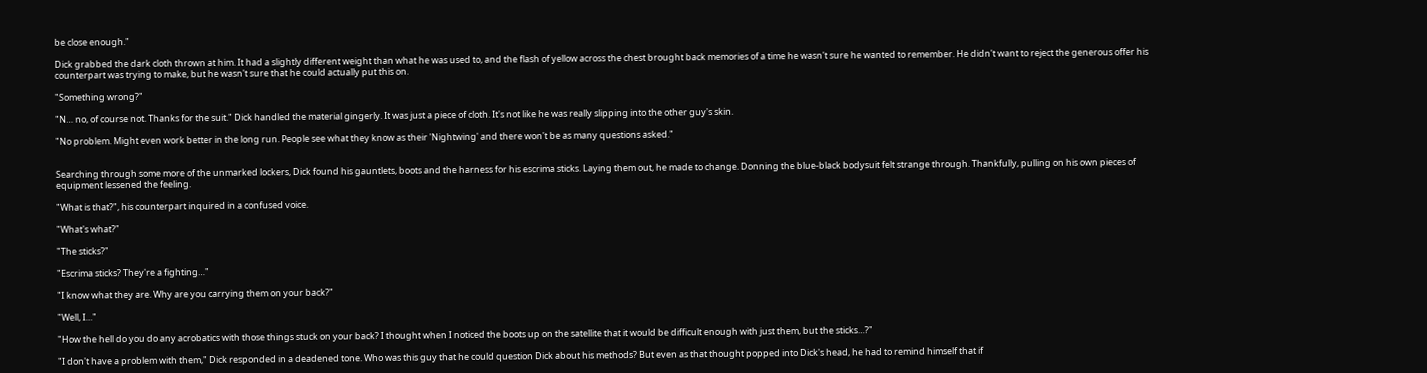be close enough."

Dick grabbed the dark cloth thrown at him. It had a slightly different weight than what he was used to, and the flash of yellow across the chest brought back memories of a time he wasn't sure he wanted to remember. He didn't want to reject the generous offer his counterpart was trying to make, but he wasn't sure that he could actually put this on.

"Something wrong?"

"N… no, of course not. Thanks for the suit." Dick handled the material gingerly. It was just a piece of cloth. It's not like he was really slipping into the other guy's skin.

"No problem. Might even work better in the long run. People see what they know as their 'Nightwing' and there won't be as many questions asked."


Searching through some more of the unmarked lockers, Dick found his gauntlets, boots and the harness for his escrima sticks. Laying them out, he made to change. Donning the blue-black bodysuit felt strange through. Thankfully, pulling on his own pieces of equipment lessened the feeling.

"What is that?", his counterpart inquired in a confused voice.

"What's what?"

"The sticks?"

"Escrima sticks? They're a fighting…"

"I know what they are. Why are you carrying them on your back?"

"Well, I…"

"How the hell do you do any acrobatics with those things stuck on your back? I thought when I noticed the boots up on the satellite that it would be difficult enough with just them, but the sticks…?"

"I don't have a problem with them," Dick responded in a deadened tone. Who was this guy that he could question Dick about his methods? But even as that thought popped into Dick's head, he had to remind himself that if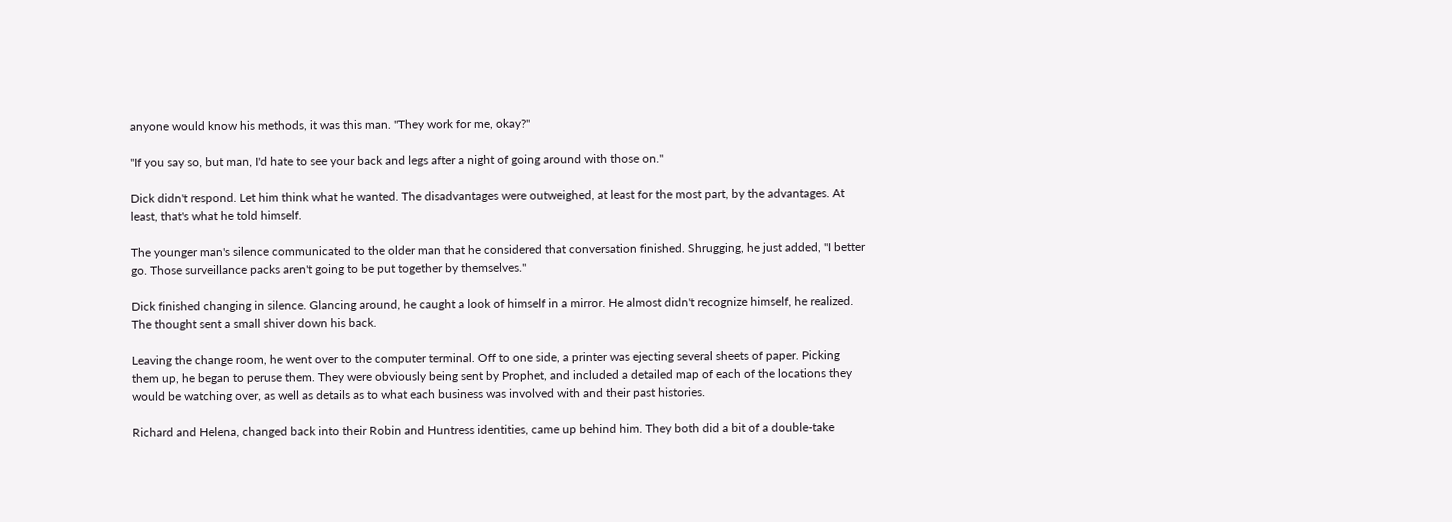anyone would know his methods, it was this man. "They work for me, okay?"

"If you say so, but man, I'd hate to see your back and legs after a night of going around with those on."

Dick didn't respond. Let him think what he wanted. The disadvantages were outweighed, at least for the most part, by the advantages. At least, that's what he told himself.

The younger man's silence communicated to the older man that he considered that conversation finished. Shrugging, he just added, "I better go. Those surveillance packs aren't going to be put together by themselves."

Dick finished changing in silence. Glancing around, he caught a look of himself in a mirror. He almost didn't recognize himself, he realized. The thought sent a small shiver down his back.

Leaving the change room, he went over to the computer terminal. Off to one side, a printer was ejecting several sheets of paper. Picking them up, he began to peruse them. They were obviously being sent by Prophet, and included a detailed map of each of the locations they would be watching over, as well as details as to what each business was involved with and their past histories.

Richard and Helena, changed back into their Robin and Huntress identities, came up behind him. They both did a bit of a double-take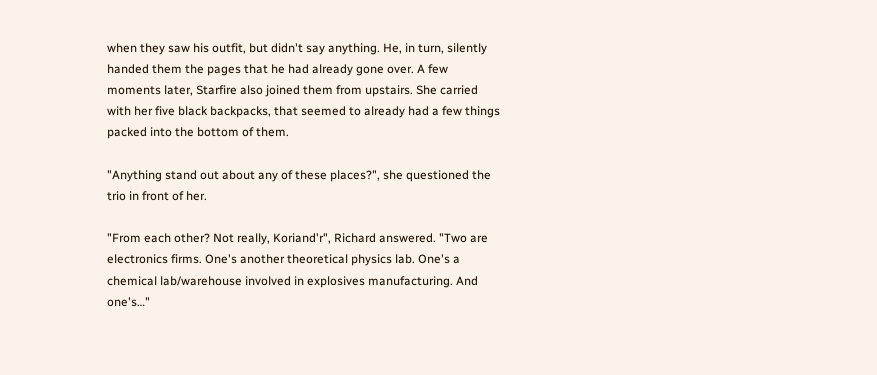when they saw his outfit, but didn't say anything. He, in turn, silently handed them the pages that he had already gone over. A few moments later, Starfire also joined them from upstairs. She carried with her five black backpacks, that seemed to already had a few things packed into the bottom of them.

"Anything stand out about any of these places?", she questioned the trio in front of her.

"From each other? Not really, Koriand'r", Richard answered. "Two are electronics firms. One's another theoretical physics lab. One's a chemical lab/warehouse involved in explosives manufacturing. And one's…"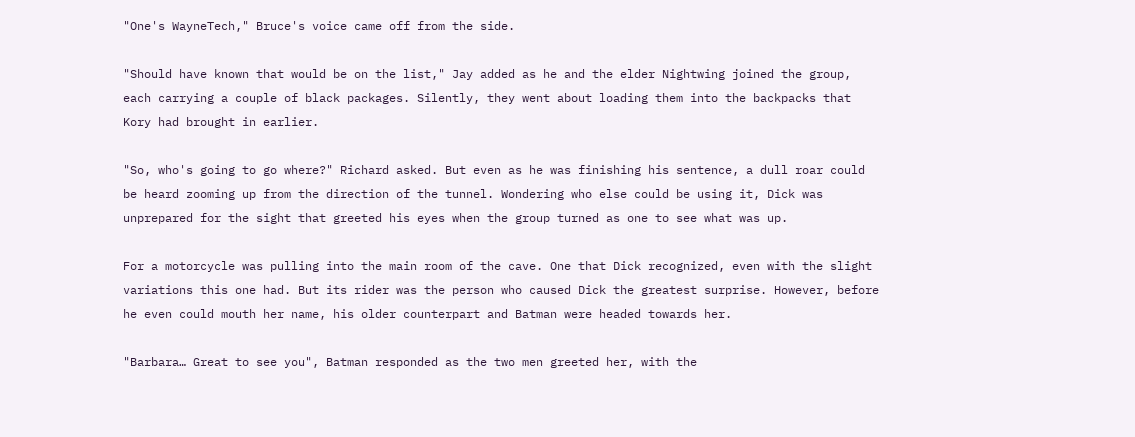"One's WayneTech," Bruce's voice came off from the side.

"Should have known that would be on the list," Jay added as he and the elder Nightwing joined the group, each carrying a couple of black packages. Silently, they went about loading them into the backpacks that Kory had brought in earlier.

"So, who's going to go where?" Richard asked. But even as he was finishing his sentence, a dull roar could be heard zooming up from the direction of the tunnel. Wondering who else could be using it, Dick was unprepared for the sight that greeted his eyes when the group turned as one to see what was up.

For a motorcycle was pulling into the main room of the cave. One that Dick recognized, even with the slight variations this one had. But its rider was the person who caused Dick the greatest surprise. However, before he even could mouth her name, his older counterpart and Batman were headed towards her.

"Barbara… Great to see you", Batman responded as the two men greeted her, with the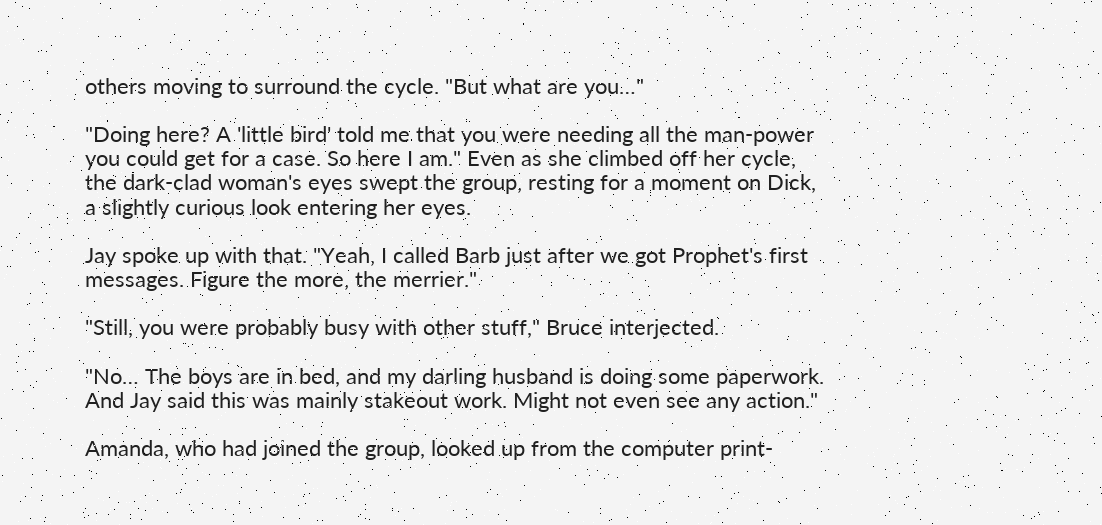others moving to surround the cycle. "But what are you…"

"Doing here? A 'little bird' told me that you were needing all the man-power you could get for a case. So here I am." Even as she climbed off her cycle, the dark-clad woman's eyes swept the group, resting for a moment on Dick, a slightly curious look entering her eyes.

Jay spoke up with that. "Yeah, I called Barb just after we got Prophet's first messages. Figure the more, the merrier."

"Still, you were probably busy with other stuff," Bruce interjected.

"No… The boys are in bed, and my darling husband is doing some paperwork. And Jay said this was mainly stakeout work. Might not even see any action."

Amanda, who had joined the group, looked up from the computer print-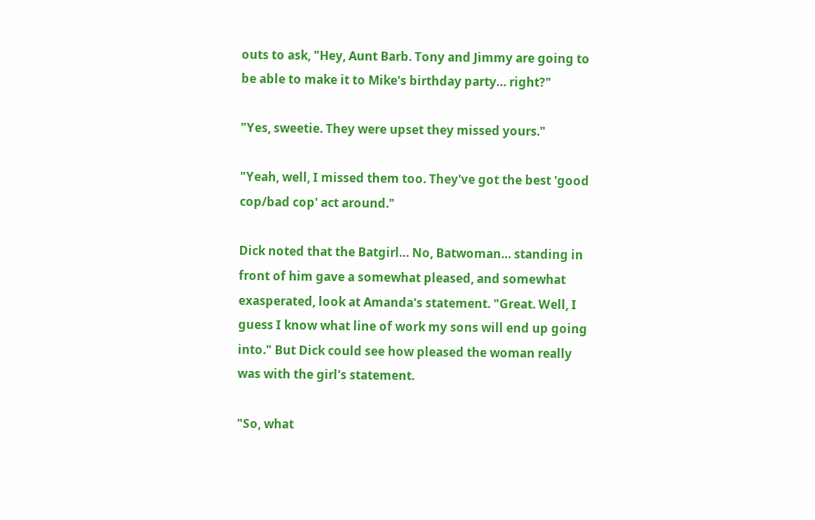outs to ask, "Hey, Aunt Barb. Tony and Jimmy are going to be able to make it to Mike's birthday party… right?"

"Yes, sweetie. They were upset they missed yours."

"Yeah, well, I missed them too. They've got the best 'good cop/bad cop' act around."

Dick noted that the Batgirl… No, Batwoman… standing in front of him gave a somewhat pleased, and somewhat exasperated, look at Amanda's statement. "Great. Well, I guess I know what line of work my sons will end up going into." But Dick could see how pleased the woman really was with the girl's statement.

"So, what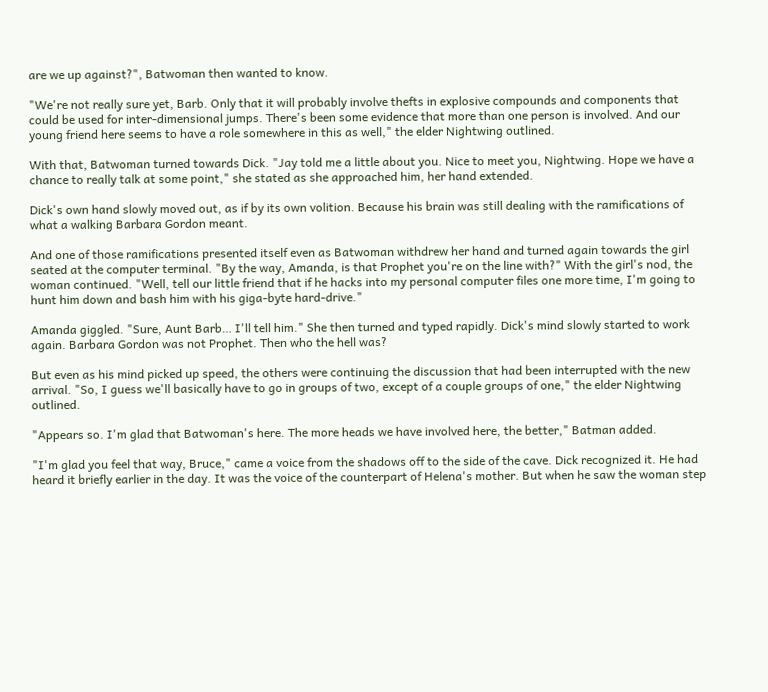are we up against?", Batwoman then wanted to know.

"We're not really sure yet, Barb. Only that it will probably involve thefts in explosive compounds and components that could be used for inter-dimensional jumps. There's been some evidence that more than one person is involved. And our young friend here seems to have a role somewhere in this as well," the elder Nightwing outlined.

With that, Batwoman turned towards Dick. "Jay told me a little about you. Nice to meet you, Nightwing. Hope we have a chance to really talk at some point," she stated as she approached him, her hand extended.

Dick's own hand slowly moved out, as if by its own volition. Because his brain was still dealing with the ramifications of what a walking Barbara Gordon meant.

And one of those ramifications presented itself even as Batwoman withdrew her hand and turned again towards the girl seated at the computer terminal. "By the way, Amanda, is that Prophet you're on the line with?" With the girl's nod, the woman continued. "Well, tell our little friend that if he hacks into my personal computer files one more time, I'm going to hunt him down and bash him with his giga-byte hard-drive."

Amanda giggled. "Sure, Aunt Barb… I'll tell him." She then turned and typed rapidly. Dick's mind slowly started to work again. Barbara Gordon was not Prophet. Then who the hell was?

But even as his mind picked up speed, the others were continuing the discussion that had been interrupted with the new arrival. "So, I guess we'll basically have to go in groups of two, except of a couple groups of one," the elder Nightwing outlined.

"Appears so. I'm glad that Batwoman's here. The more heads we have involved here, the better," Batman added.

"I'm glad you feel that way, Bruce," came a voice from the shadows off to the side of the cave. Dick recognized it. He had heard it briefly earlier in the day. It was the voice of the counterpart of Helena's mother. But when he saw the woman step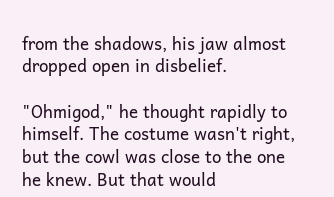from the shadows, his jaw almost dropped open in disbelief.

"Ohmigod," he thought rapidly to himself. The costume wasn't right, but the cowl was close to the one he knew. But that would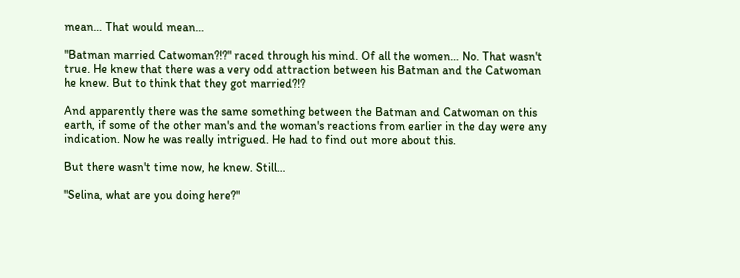mean… That would mean…

"Batman married Catwoman?!?" raced through his mind. Of all the women… No. That wasn't true. He knew that there was a very odd attraction between his Batman and the Catwoman he knew. But to think that they got married?!?

And apparently there was the same something between the Batman and Catwoman on this earth, if some of the other man's and the woman's reactions from earlier in the day were any indication. Now he was really intrigued. He had to find out more about this.

But there wasn't time now, he knew. Still…

"Selina, what are you doing here?"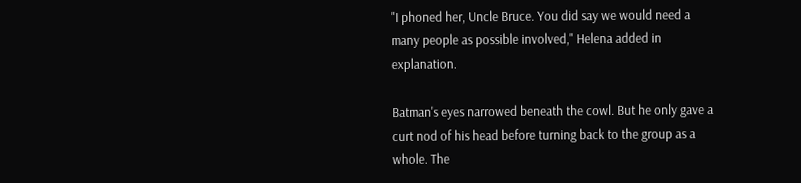"I phoned her, Uncle Bruce. You did say we would need a many people as possible involved," Helena added in explanation.

Batman's eyes narrowed beneath the cowl. But he only gave a curt nod of his head before turning back to the group as a whole. The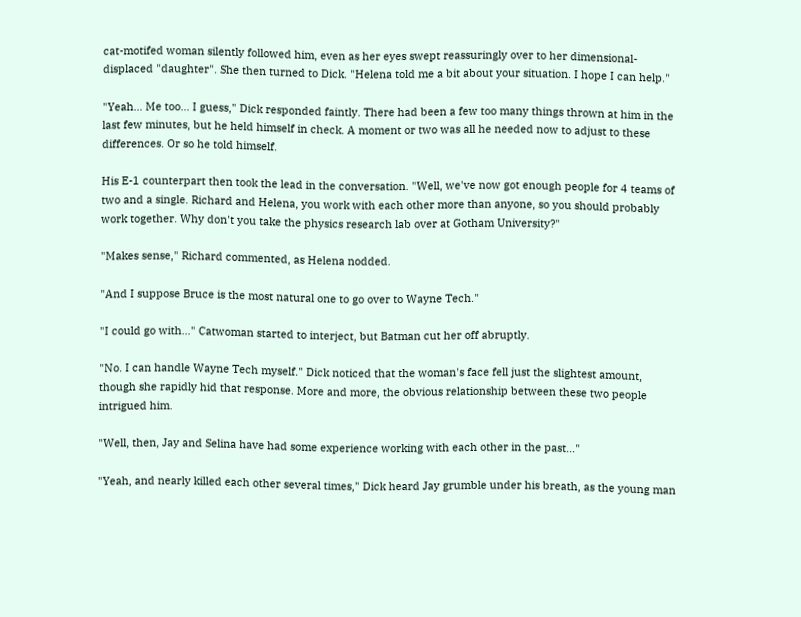cat-motifed woman silently followed him, even as her eyes swept reassuringly over to her dimensional-displaced "daughter". She then turned to Dick. "Helena told me a bit about your situation. I hope I can help."

"Yeah… Me too… I guess," Dick responded faintly. There had been a few too many things thrown at him in the last few minutes, but he held himself in check. A moment or two was all he needed now to adjust to these differences. Or so he told himself.

His E-1 counterpart then took the lead in the conversation. "Well, we've now got enough people for 4 teams of two and a single. Richard and Helena, you work with each other more than anyone, so you should probably work together. Why don't you take the physics research lab over at Gotham University?"

"Makes sense," Richard commented, as Helena nodded.

"And I suppose Bruce is the most natural one to go over to Wayne Tech."

"I could go with…" Catwoman started to interject, but Batman cut her off abruptly.

"No. I can handle Wayne Tech myself." Dick noticed that the woman's face fell just the slightest amount, though she rapidly hid that response. More and more, the obvious relationship between these two people intrigued him.

"Well, then, Jay and Selina have had some experience working with each other in the past…"

"Yeah, and nearly killed each other several times," Dick heard Jay grumble under his breath, as the young man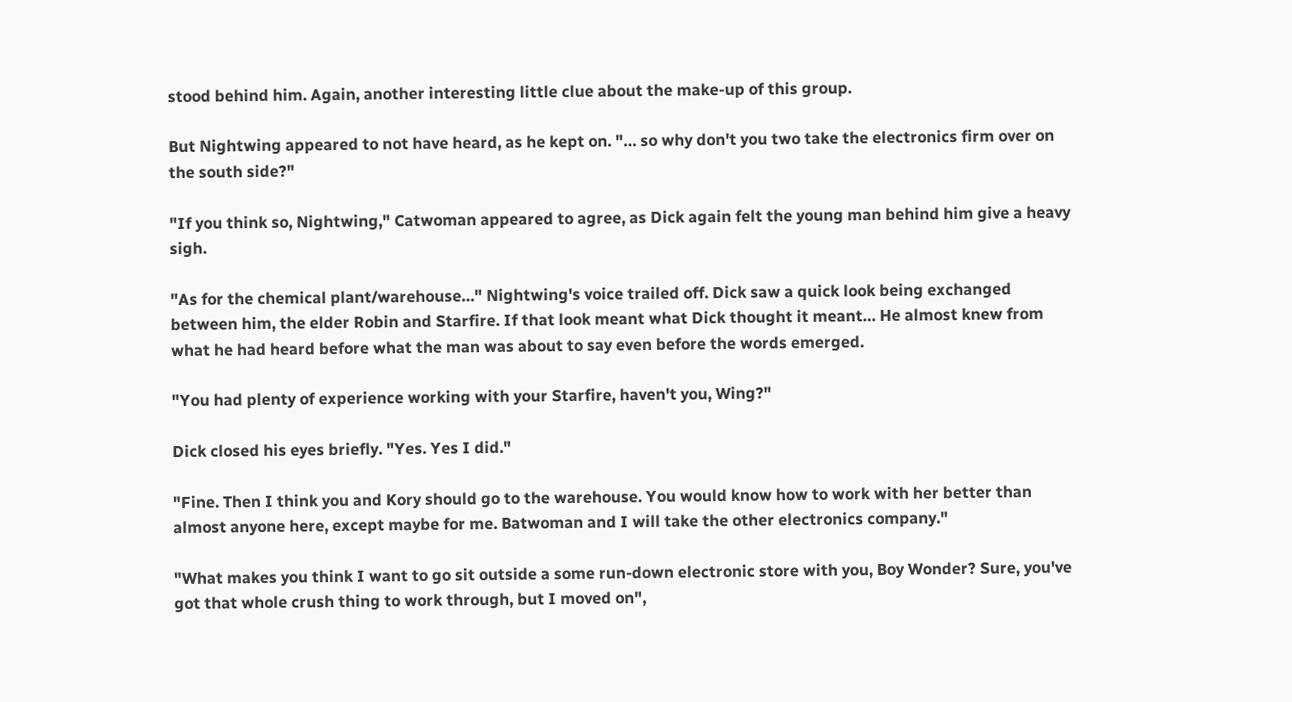stood behind him. Again, another interesting little clue about the make-up of this group.

But Nightwing appeared to not have heard, as he kept on. "… so why don't you two take the electronics firm over on the south side?"

"If you think so, Nightwing," Catwoman appeared to agree, as Dick again felt the young man behind him give a heavy sigh.

"As for the chemical plant/warehouse…" Nightwing's voice trailed off. Dick saw a quick look being exchanged between him, the elder Robin and Starfire. If that look meant what Dick thought it meant… He almost knew from what he had heard before what the man was about to say even before the words emerged.

"You had plenty of experience working with your Starfire, haven't you, Wing?"

Dick closed his eyes briefly. "Yes. Yes I did."

"Fine. Then I think you and Kory should go to the warehouse. You would know how to work with her better than almost anyone here, except maybe for me. Batwoman and I will take the other electronics company."

"What makes you think I want to go sit outside a some run-down electronic store with you, Boy Wonder? Sure, you've got that whole crush thing to work through, but I moved on",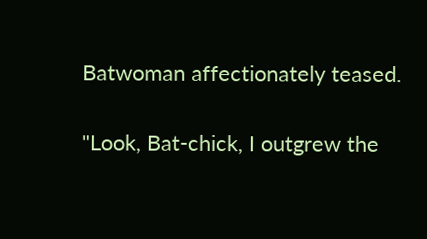Batwoman affectionately teased.

"Look, Bat-chick, I outgrew the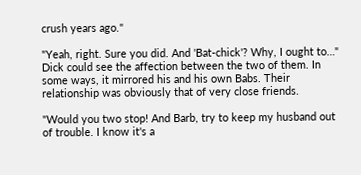crush years ago."

"Yeah, right. Sure you did. And 'Bat-chick'? Why, I ought to…" Dick could see the affection between the two of them. In some ways, it mirrored his and his own Babs. Their relationship was obviously that of very close friends.

"Would you two stop! And Barb, try to keep my husband out of trouble. I know it's a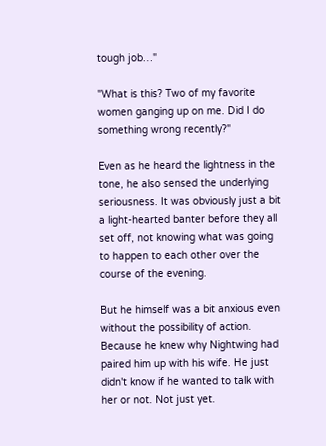tough job…"

"What is this? Two of my favorite women ganging up on me. Did I do something wrong recently?"

Even as he heard the lightness in the tone, he also sensed the underlying seriousness. It was obviously just a bit a light-hearted banter before they all set off, not knowing what was going to happen to each other over the course of the evening.

But he himself was a bit anxious even without the possibility of action. Because he knew why Nightwing had paired him up with his wife. He just didn't know if he wanted to talk with her or not. Not just yet.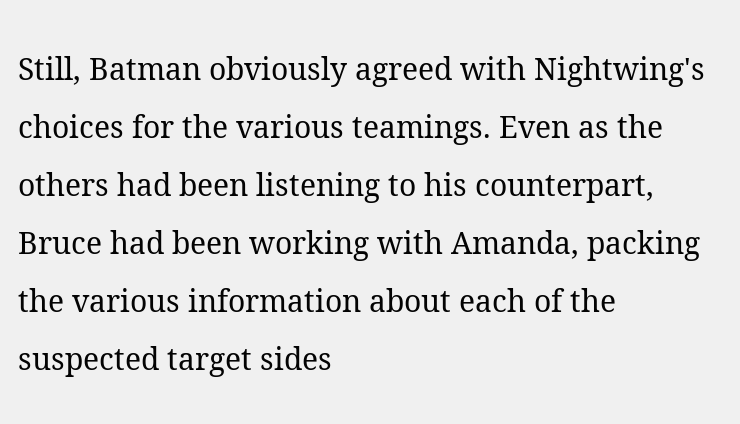Still, Batman obviously agreed with Nightwing's choices for the various teamings. Even as the others had been listening to his counterpart, Bruce had been working with Amanda, packing the various information about each of the suspected target sides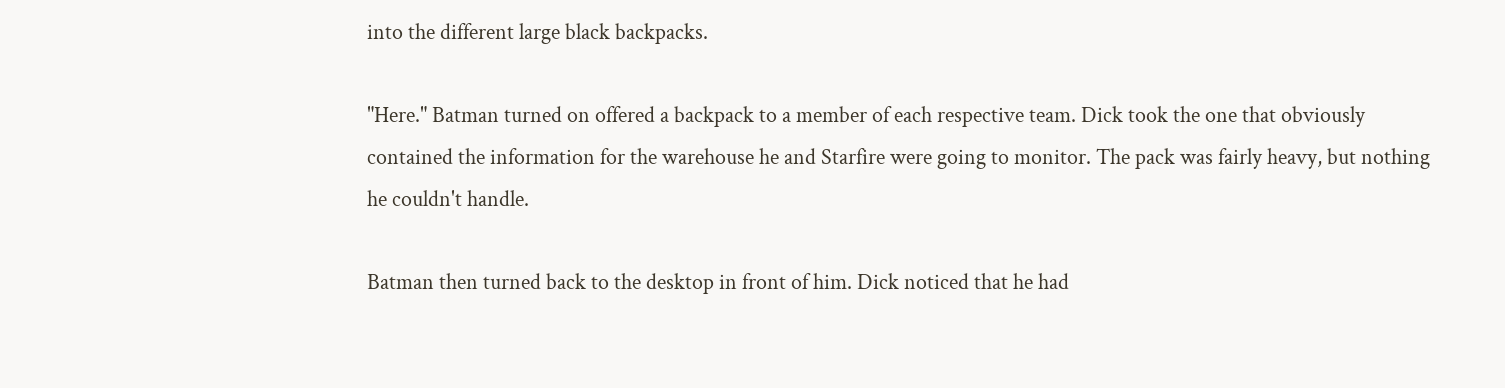into the different large black backpacks.

"Here." Batman turned on offered a backpack to a member of each respective team. Dick took the one that obviously contained the information for the warehouse he and Starfire were going to monitor. The pack was fairly heavy, but nothing he couldn't handle.

Batman then turned back to the desktop in front of him. Dick noticed that he had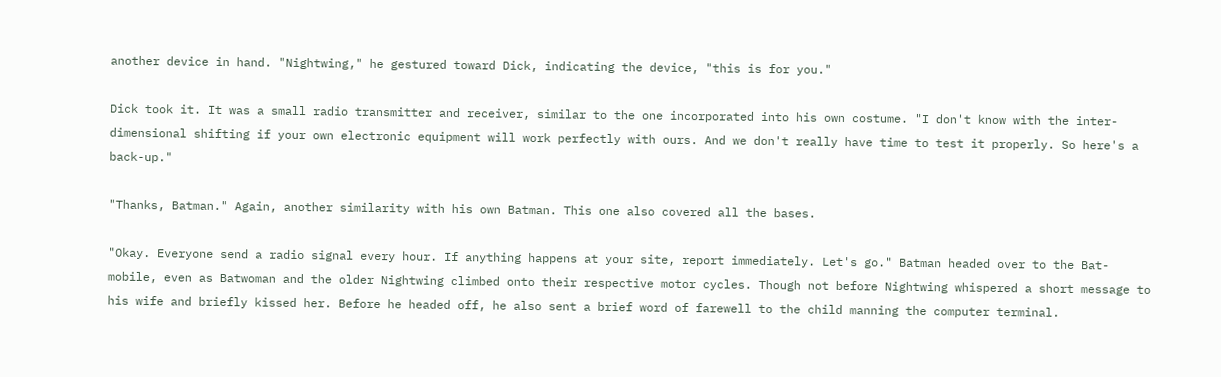another device in hand. "Nightwing," he gestured toward Dick, indicating the device, "this is for you."

Dick took it. It was a small radio transmitter and receiver, similar to the one incorporated into his own costume. "I don't know with the inter-dimensional shifting if your own electronic equipment will work perfectly with ours. And we don't really have time to test it properly. So here's a back-up."

"Thanks, Batman." Again, another similarity with his own Batman. This one also covered all the bases.

"Okay. Everyone send a radio signal every hour. If anything happens at your site, report immediately. Let's go." Batman headed over to the Bat-mobile, even as Batwoman and the older Nightwing climbed onto their respective motor cycles. Though not before Nightwing whispered a short message to his wife and briefly kissed her. Before he headed off, he also sent a brief word of farewell to the child manning the computer terminal.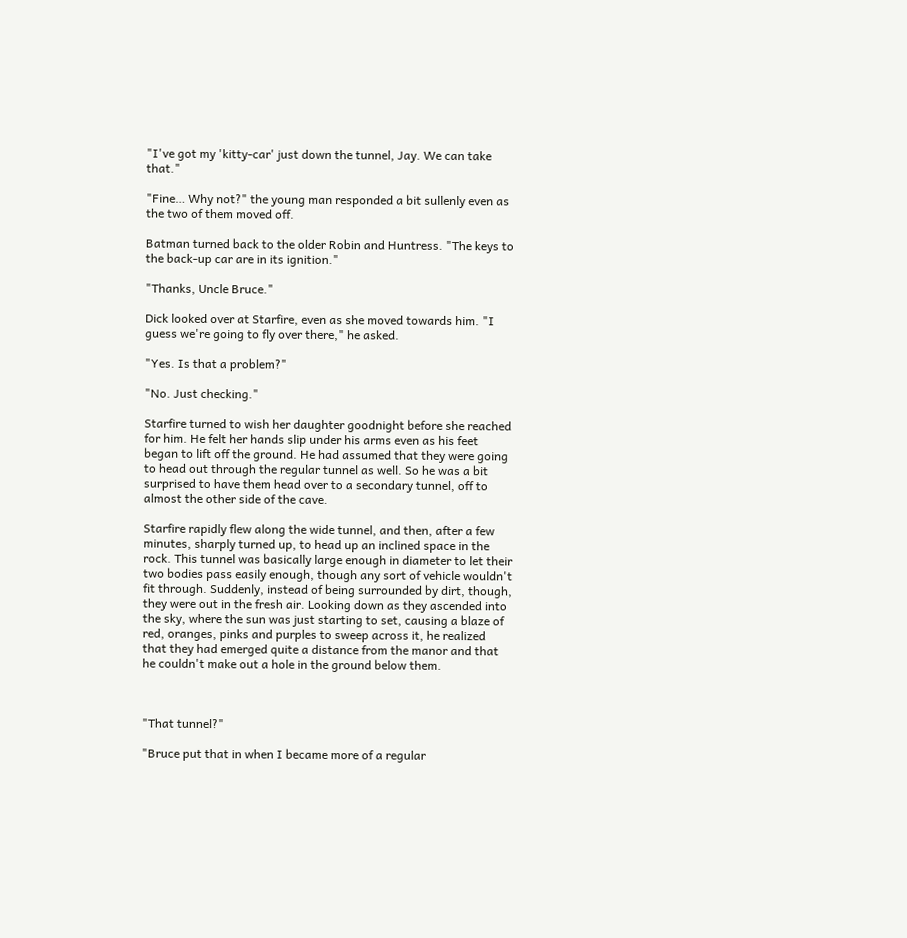"I've got my 'kitty-car' just down the tunnel, Jay. We can take that."

"Fine… Why not?" the young man responded a bit sullenly even as the two of them moved off.

Batman turned back to the older Robin and Huntress. "The keys to the back-up car are in its ignition."

"Thanks, Uncle Bruce."

Dick looked over at Starfire, even as she moved towards him. "I guess we're going to fly over there," he asked.

"Yes. Is that a problem?"

"No. Just checking."

Starfire turned to wish her daughter goodnight before she reached for him. He felt her hands slip under his arms even as his feet began to lift off the ground. He had assumed that they were going to head out through the regular tunnel as well. So he was a bit surprised to have them head over to a secondary tunnel, off to almost the other side of the cave.

Starfire rapidly flew along the wide tunnel, and then, after a few minutes, sharply turned up, to head up an inclined space in the rock. This tunnel was basically large enough in diameter to let their two bodies pass easily enough, though any sort of vehicle wouldn't fit through. Suddenly, instead of being surrounded by dirt, though, they were out in the fresh air. Looking down as they ascended into the sky, where the sun was just starting to set, causing a blaze of red, oranges, pinks and purples to sweep across it, he realized that they had emerged quite a distance from the manor and that he couldn't make out a hole in the ground below them.



"That tunnel?"

"Bruce put that in when I became more of a regular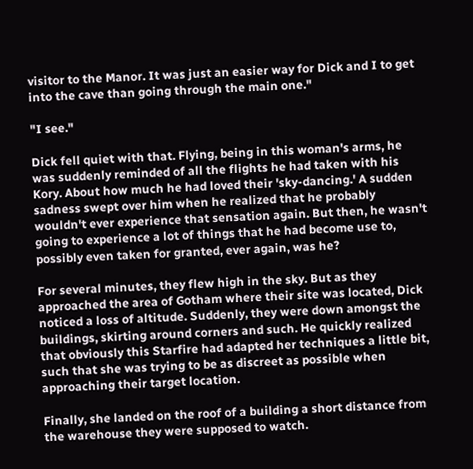visitor to the Manor. It was just an easier way for Dick and I to get into the cave than going through the main one."

"I see."

Dick fell quiet with that. Flying, being in this woman's arms, he was suddenly reminded of all the flights he had taken with his Kory. About how much he had loved their 'sky-dancing.' A sudden sadness swept over him when he realized that he probably wouldn't ever experience that sensation again. But then, he wasn't going to experience a lot of things that he had become use to, possibly even taken for granted, ever again, was he?

For several minutes, they flew high in the sky. But as they approached the area of Gotham where their site was located, Dick noticed a loss of altitude. Suddenly, they were down amongst the buildings, skirting around corners and such. He quickly realized that obviously this Starfire had adapted her techniques a little bit, such that she was trying to be as discreet as possible when approaching their target location.

Finally, she landed on the roof of a building a short distance from the warehouse they were supposed to watch.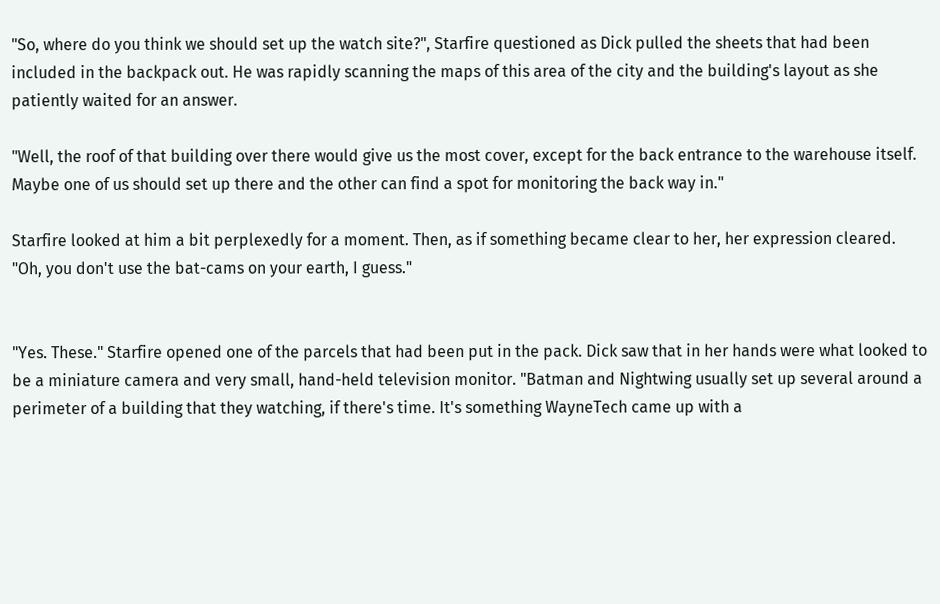"So, where do you think we should set up the watch site?", Starfire questioned as Dick pulled the sheets that had been included in the backpack out. He was rapidly scanning the maps of this area of the city and the building's layout as she patiently waited for an answer.

"Well, the roof of that building over there would give us the most cover, except for the back entrance to the warehouse itself. Maybe one of us should set up there and the other can find a spot for monitoring the back way in."

Starfire looked at him a bit perplexedly for a moment. Then, as if something became clear to her, her expression cleared. "Oh, you don't use the bat-cams on your earth, I guess."


"Yes. These." Starfire opened one of the parcels that had been put in the pack. Dick saw that in her hands were what looked to be a miniature camera and very small, hand-held television monitor. "Batman and Nightwing usually set up several around a perimeter of a building that they watching, if there's time. It's something WayneTech came up with a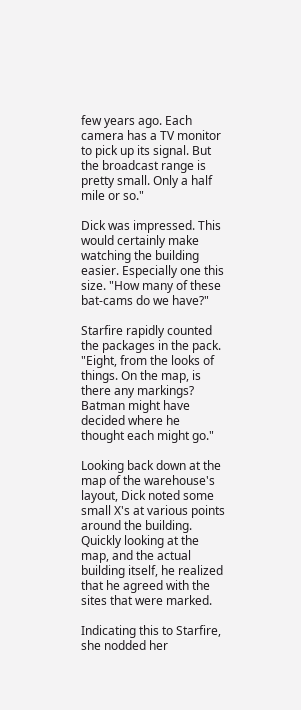few years ago. Each camera has a TV monitor to pick up its signal. But the broadcast range is pretty small. Only a half mile or so."

Dick was impressed. This would certainly make watching the building easier. Especially one this size. "How many of these bat-cams do we have?"

Starfire rapidly counted the packages in the pack. "Eight, from the looks of things. On the map, is there any markings? Batman might have decided where he thought each might go."

Looking back down at the map of the warehouse's layout, Dick noted some small X's at various points around the building. Quickly looking at the map, and the actual building itself, he realized that he agreed with the sites that were marked.

Indicating this to Starfire, she nodded her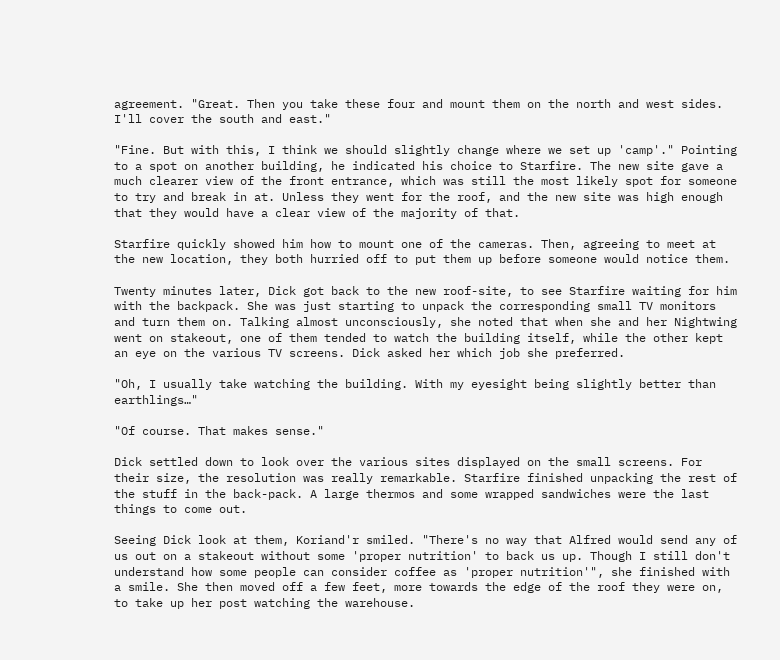agreement. "Great. Then you take these four and mount them on the north and west sides. I'll cover the south and east."

"Fine. But with this, I think we should slightly change where we set up 'camp'." Pointing to a spot on another building, he indicated his choice to Starfire. The new site gave a much clearer view of the front entrance, which was still the most likely spot for someone to try and break in at. Unless they went for the roof, and the new site was high enough that they would have a clear view of the majority of that.

Starfire quickly showed him how to mount one of the cameras. Then, agreeing to meet at the new location, they both hurried off to put them up before someone would notice them.

Twenty minutes later, Dick got back to the new roof-site, to see Starfire waiting for him with the backpack. She was just starting to unpack the corresponding small TV monitors and turn them on. Talking almost unconsciously, she noted that when she and her Nightwing went on stakeout, one of them tended to watch the building itself, while the other kept an eye on the various TV screens. Dick asked her which job she preferred.

"Oh, I usually take watching the building. With my eyesight being slightly better than earthlings…"

"Of course. That makes sense."

Dick settled down to look over the various sites displayed on the small screens. For their size, the resolution was really remarkable. Starfire finished unpacking the rest of the stuff in the back-pack. A large thermos and some wrapped sandwiches were the last things to come out.

Seeing Dick look at them, Koriand'r smiled. "There's no way that Alfred would send any of us out on a stakeout without some 'proper nutrition' to back us up. Though I still don't understand how some people can consider coffee as 'proper nutrition'", she finished with a smile. She then moved off a few feet, more towards the edge of the roof they were on, to take up her post watching the warehouse.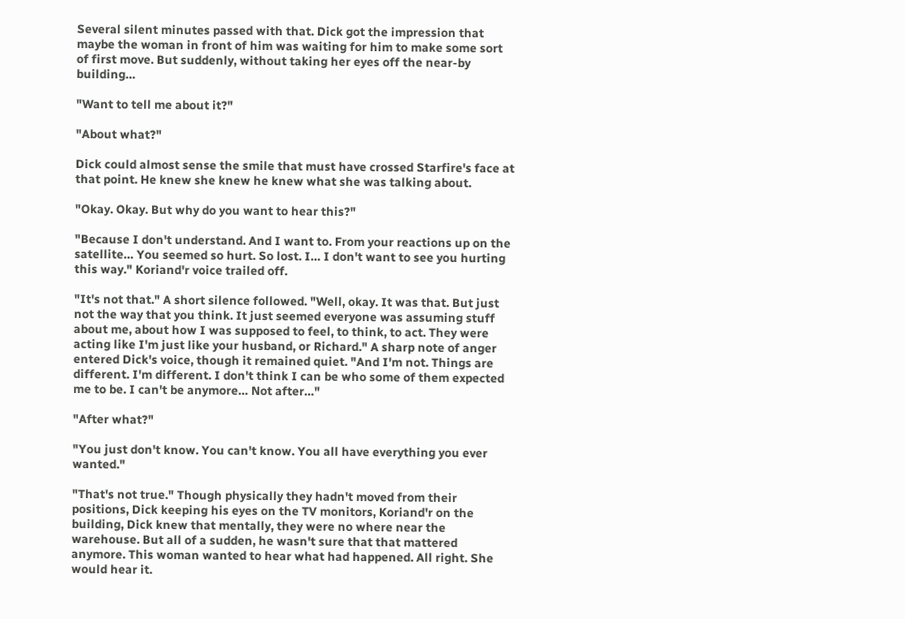Several silent minutes passed with that. Dick got the impression that maybe the woman in front of him was waiting for him to make some sort of first move. But suddenly, without taking her eyes off the near-by building…

"Want to tell me about it?"

"About what?"

Dick could almost sense the smile that must have crossed Starfire's face at that point. He knew she knew he knew what she was talking about.

"Okay. Okay. But why do you want to hear this?"

"Because I don't understand. And I want to. From your reactions up on the satellite… You seemed so hurt. So lost. I… I don't want to see you hurting this way." Koriand'r voice trailed off.

"It's not that." A short silence followed. "Well, okay. It was that. But just not the way that you think. It just seemed everyone was assuming stuff about me, about how I was supposed to feel, to think, to act. They were acting like I'm just like your husband, or Richard." A sharp note of anger entered Dick's voice, though it remained quiet. "And I'm not. Things are different. I'm different. I don't think I can be who some of them expected me to be. I can't be anymore… Not after…"

"After what?"

"You just don't know. You can't know. You all have everything you ever wanted."

"That's not true." Though physically they hadn't moved from their positions, Dick keeping his eyes on the TV monitors, Koriand'r on the building, Dick knew that mentally, they were no where near the warehouse. But all of a sudden, he wasn't sure that that mattered anymore. This woman wanted to hear what had happened. All right. She would hear it.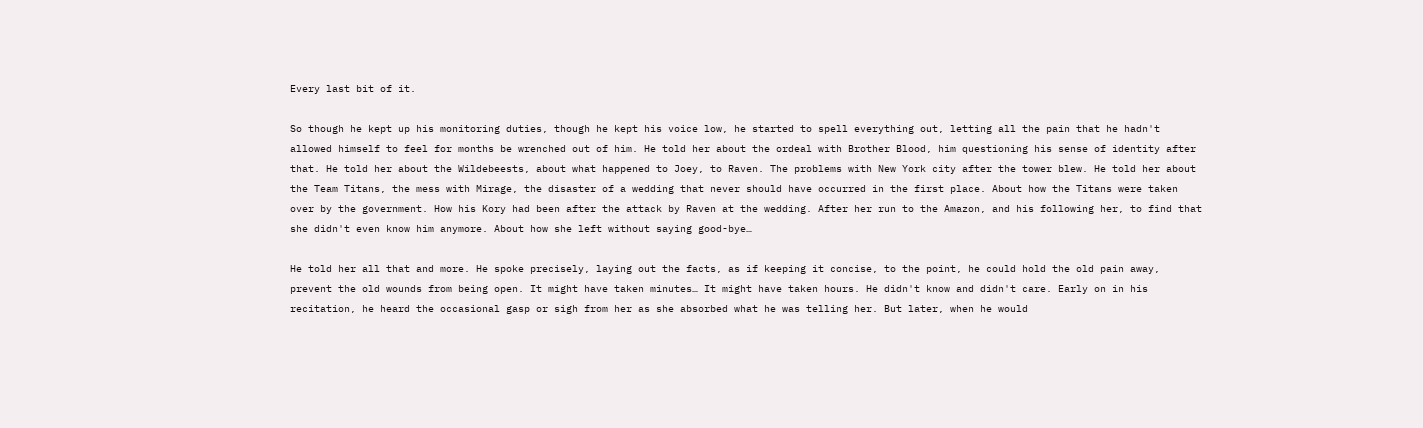Every last bit of it.

So though he kept up his monitoring duties, though he kept his voice low, he started to spell everything out, letting all the pain that he hadn't allowed himself to feel for months be wrenched out of him. He told her about the ordeal with Brother Blood, him questioning his sense of identity after that. He told her about the Wildebeests, about what happened to Joey, to Raven. The problems with New York city after the tower blew. He told her about the Team Titans, the mess with Mirage, the disaster of a wedding that never should have occurred in the first place. About how the Titans were taken over by the government. How his Kory had been after the attack by Raven at the wedding. After her run to the Amazon, and his following her, to find that she didn't even know him anymore. About how she left without saying good-bye…

He told her all that and more. He spoke precisely, laying out the facts, as if keeping it concise, to the point, he could hold the old pain away, prevent the old wounds from being open. It might have taken minutes… It might have taken hours. He didn't know and didn't care. Early on in his recitation, he heard the occasional gasp or sigh from her as she absorbed what he was telling her. But later, when he would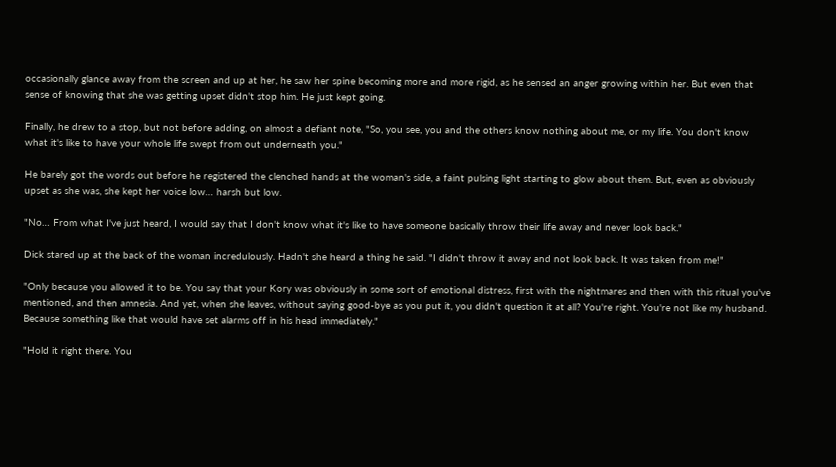occasionally glance away from the screen and up at her, he saw her spine becoming more and more rigid, as he sensed an anger growing within her. But even that sense of knowing that she was getting upset didn't stop him. He just kept going.

Finally, he drew to a stop, but not before adding, on almost a defiant note, "So, you see, you and the others know nothing about me, or my life. You don't know what it's like to have your whole life swept from out underneath you."

He barely got the words out before he registered the clenched hands at the woman's side, a faint pulsing light starting to glow about them. But, even as obviously upset as she was, she kept her voice low… harsh but low.

"No… From what I've just heard, I would say that I don't know what it's like to have someone basically throw their life away and never look back."

Dick stared up at the back of the woman incredulously. Hadn't she heard a thing he said. "I didn't throw it away and not look back. It was taken from me!"

"Only because you allowed it to be. You say that your Kory was obviously in some sort of emotional distress, first with the nightmares and then with this ritual you've mentioned, and then amnesia. And yet, when she leaves, without saying good-bye as you put it, you didn't question it at all? You're right. You're not like my husband. Because something like that would have set alarms off in his head immediately."

"Hold it right there. You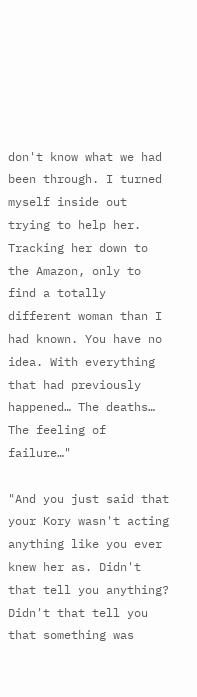don't know what we had been through. I turned myself inside out trying to help her. Tracking her down to the Amazon, only to find a totally different woman than I had known. You have no idea. With everything that had previously happened… The deaths… The feeling of failure…"

"And you just said that your Kory wasn't acting anything like you ever knew her as. Didn't that tell you anything? Didn't that tell you that something was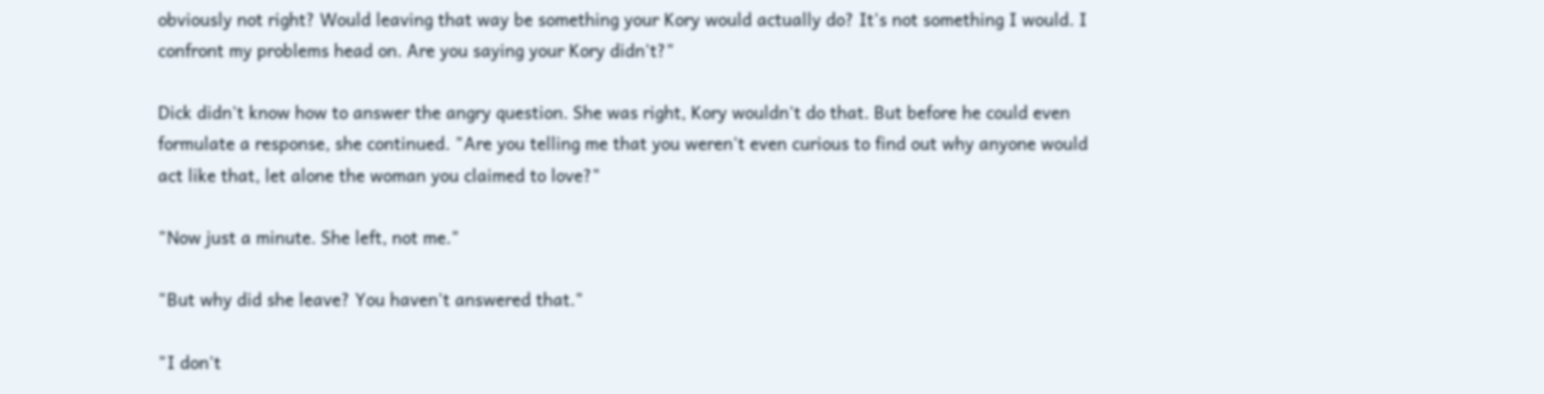obviously not right? Would leaving that way be something your Kory would actually do? It's not something I would. I confront my problems head on. Are you saying your Kory didn't?"

Dick didn't know how to answer the angry question. She was right, Kory wouldn't do that. But before he could even formulate a response, she continued. "Are you telling me that you weren't even curious to find out why anyone would act like that, let alone the woman you claimed to love?"

"Now just a minute. She left, not me."

"But why did she leave? You haven't answered that."

"I don't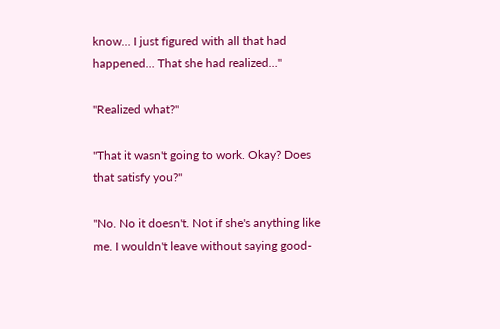know… I just figured with all that had happened… That she had realized…"

"Realized what?"

"That it wasn't going to work. Okay? Does that satisfy you?"

"No. No it doesn't. Not if she's anything like me. I wouldn't leave without saying good-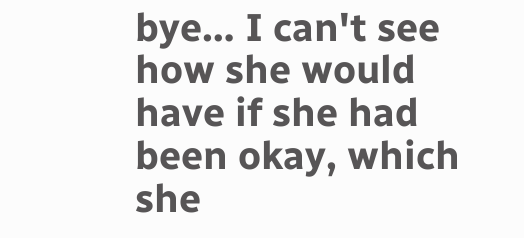bye… I can't see how she would have if she had been okay, which she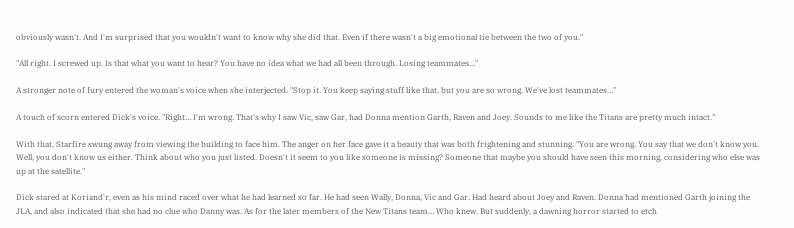obviously wasn't. And I'm surprised that you wouldn't want to know why she did that. Even if there wasn't a big emotional tie between the two of you."

"All right. I screwed up. Is that what you want to hear? You have no idea what we had all been through. Losing teammates…"

A stronger note of fury entered the woman's voice when she interjected. "Stop it. You keep saying stuff like that, but you are so wrong. We've lost teammates…"

A touch of scorn entered Dick's voice. "Right… I'm wrong. That's why I saw Vic, saw Gar, had Donna mention Garth, Raven and Joey. Sounds to me like the Titans are pretty much intact."

With that, Starfire swung away from viewing the building to face him. The anger on her face gave it a beauty that was both frightening and stunning. "You are wrong. You say that we don't know you. Well, you don't know us either. Think about who you just listed. Doesn't it seem to you like someone is missing? Someone that maybe you should have seen this morning, considering who else was up at the satellite."

Dick stared at Koriand'r, even as his mind raced over what he had learned so far. He had seen Wally, Donna, Vic and Gar. Had heard about Joey and Raven. Donna had mentioned Garth joining the JLA, and also indicated that she had no clue who Danny was. As for the later members of the New Titans team… Who knew. But suddenly, a dawning horror started to etch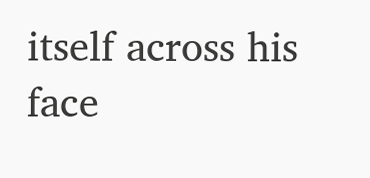itself across his face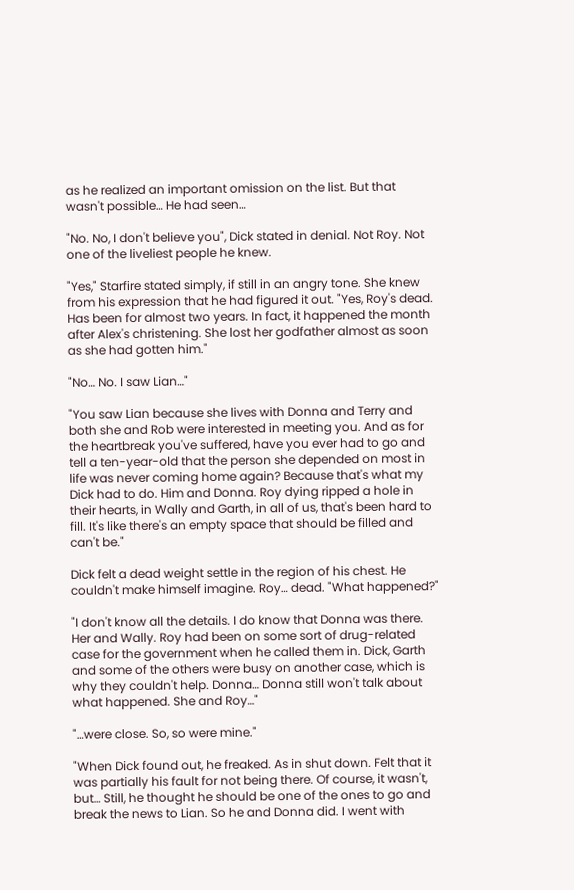as he realized an important omission on the list. But that wasn't possible… He had seen…

"No. No, I don't believe you", Dick stated in denial. Not Roy. Not one of the liveliest people he knew.

"Yes," Starfire stated simply, if still in an angry tone. She knew from his expression that he had figured it out. "Yes, Roy's dead. Has been for almost two years. In fact, it happened the month after Alex's christening. She lost her godfather almost as soon as she had gotten him."

"No… No. I saw Lian…"

"You saw Lian because she lives with Donna and Terry and both she and Rob were interested in meeting you. And as for the heartbreak you've suffered, have you ever had to go and tell a ten-year-old that the person she depended on most in life was never coming home again? Because that's what my Dick had to do. Him and Donna. Roy dying ripped a hole in their hearts, in Wally and Garth, in all of us, that's been hard to fill. It's like there's an empty space that should be filled and can't be."

Dick felt a dead weight settle in the region of his chest. He couldn't make himself imagine. Roy… dead. "What happened?"

"I don't know all the details. I do know that Donna was there. Her and Wally. Roy had been on some sort of drug-related case for the government when he called them in. Dick, Garth and some of the others were busy on another case, which is why they couldn't help. Donna… Donna still won't talk about what happened. She and Roy…"

"…were close. So, so were mine."

"When Dick found out, he freaked. As in shut down. Felt that it was partially his fault for not being there. Of course, it wasn't, but… Still, he thought he should be one of the ones to go and break the news to Lian. So he and Donna did. I went with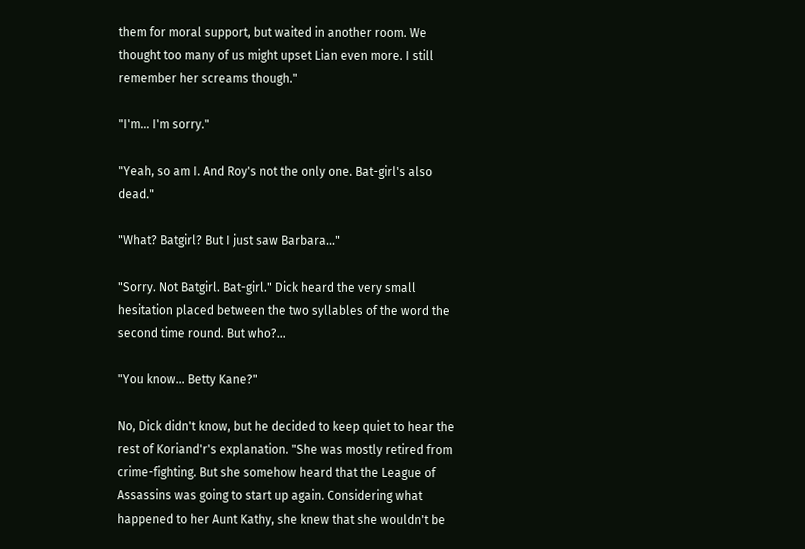them for moral support, but waited in another room. We thought too many of us might upset Lian even more. I still remember her screams though."

"I'm… I'm sorry."

"Yeah, so am I. And Roy's not the only one. Bat-girl's also dead."

"What? Batgirl? But I just saw Barbara…"

"Sorry. Not Batgirl. Bat-girl." Dick heard the very small hesitation placed between the two syllables of the word the second time round. But who?…

"You know… Betty Kane?"

No, Dick didn't know, but he decided to keep quiet to hear the rest of Koriand'r's explanation. "She was mostly retired from crime-fighting. But she somehow heard that the League of Assassins was going to start up again. Considering what happened to her Aunt Kathy, she knew that she wouldn't be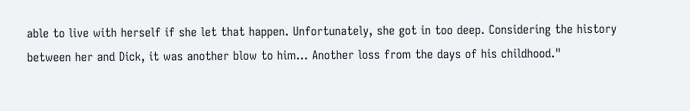able to live with herself if she let that happen. Unfortunately, she got in too deep. Considering the history between her and Dick, it was another blow to him… Another loss from the days of his childhood."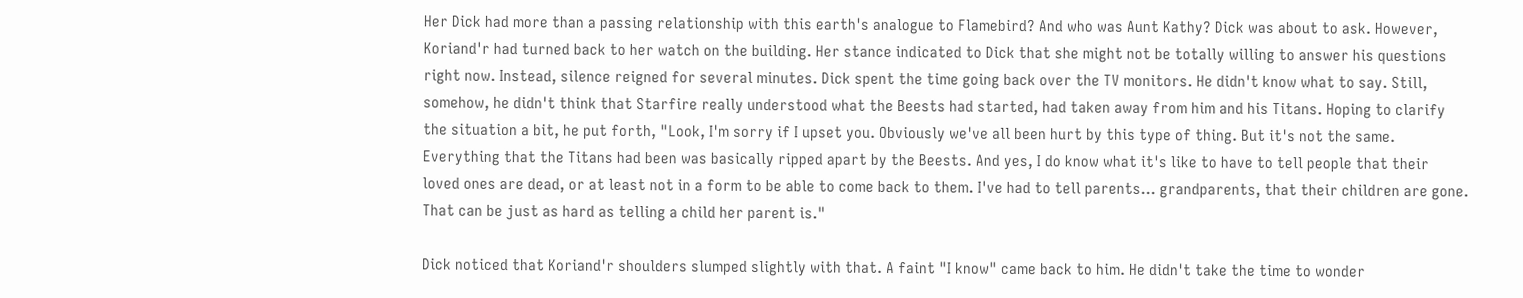Her Dick had more than a passing relationship with this earth's analogue to Flamebird? And who was Aunt Kathy? Dick was about to ask. However, Koriand'r had turned back to her watch on the building. Her stance indicated to Dick that she might not be totally willing to answer his questions right now. Instead, silence reigned for several minutes. Dick spent the time going back over the TV monitors. He didn't know what to say. Still, somehow, he didn't think that Starfire really understood what the Beests had started, had taken away from him and his Titans. Hoping to clarify the situation a bit, he put forth, "Look, I'm sorry if I upset you. Obviously we've all been hurt by this type of thing. But it's not the same. Everything that the Titans had been was basically ripped apart by the Beests. And yes, I do know what it's like to have to tell people that their loved ones are dead, or at least not in a form to be able to come back to them. I've had to tell parents… grandparents, that their children are gone. That can be just as hard as telling a child her parent is."

Dick noticed that Koriand'r shoulders slumped slightly with that. A faint "I know" came back to him. He didn't take the time to wonder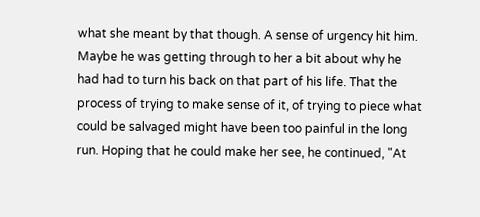what she meant by that though. A sense of urgency hit him. Maybe he was getting through to her a bit about why he had had to turn his back on that part of his life. That the process of trying to make sense of it, of trying to piece what could be salvaged might have been too painful in the long run. Hoping that he could make her see, he continued, "At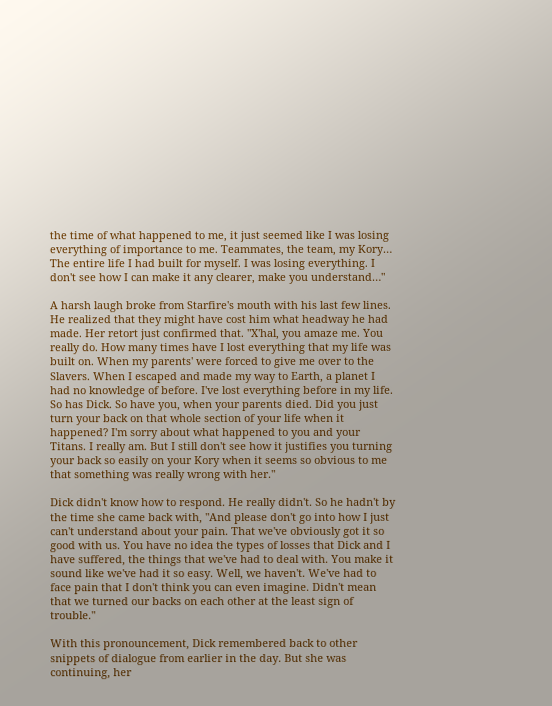the time of what happened to me, it just seemed like I was losing everything of importance to me. Teammates, the team, my Kory… The entire life I had built for myself. I was losing everything. I don't see how I can make it any clearer, make you understand…"

A harsh laugh broke from Starfire's mouth with his last few lines. He realized that they might have cost him what headway he had made. Her retort just confirmed that. "X'hal, you amaze me. You really do. How many times have I lost everything that my life was built on. When my parents' were forced to give me over to the Slavers. When I escaped and made my way to Earth, a planet I had no knowledge of before. I've lost everything before in my life. So has Dick. So have you, when your parents died. Did you just turn your back on that whole section of your life when it happened? I'm sorry about what happened to you and your Titans. I really am. But I still don't see how it justifies you turning your back so easily on your Kory when it seems so obvious to me that something was really wrong with her."

Dick didn't know how to respond. He really didn't. So he hadn't by the time she came back with, "And please don't go into how I just can't understand about your pain. That we've obviously got it so good with us. You have no idea the types of losses that Dick and I have suffered, the things that we've had to deal with. You make it sound like we've had it so easy. Well, we haven't. We've had to face pain that I don't think you can even imagine. Didn't mean that we turned our backs on each other at the least sign of trouble."

With this pronouncement, Dick remembered back to other snippets of dialogue from earlier in the day. But she was continuing, her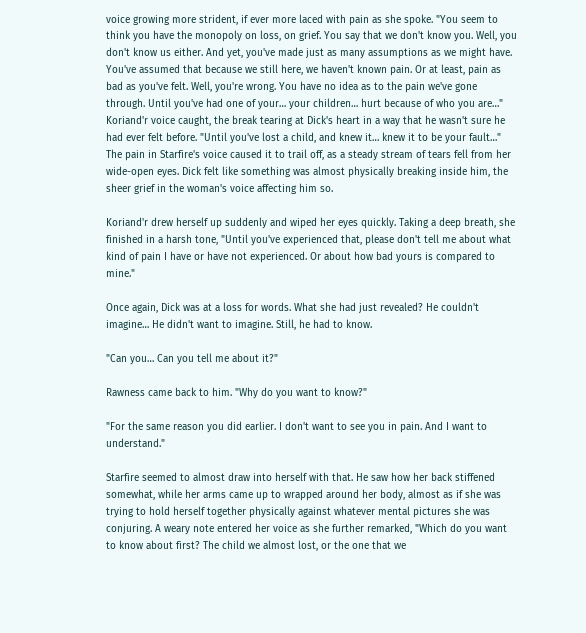voice growing more strident, if ever more laced with pain as she spoke. "You seem to think you have the monopoly on loss, on grief. You say that we don't know you. Well, you don't know us either. And yet, you've made just as many assumptions as we might have. You've assumed that because we still here, we haven't known pain. Or at least, pain as bad as you've felt. Well, you're wrong. You have no idea as to the pain we've gone through. Until you've had one of your… your children… hurt because of who you are…" Koriand'r voice caught, the break tearing at Dick's heart in a way that he wasn't sure he had ever felt before. "Until you've lost a child, and knew it… knew it to be your fault…" The pain in Starfire's voice caused it to trail off, as a steady stream of tears fell from her wide-open eyes. Dick felt like something was almost physically breaking inside him, the sheer grief in the woman's voice affecting him so.

Koriand'r drew herself up suddenly and wiped her eyes quickly. Taking a deep breath, she finished in a harsh tone, "Until you've experienced that, please don't tell me about what kind of pain I have or have not experienced. Or about how bad yours is compared to mine."

Once again, Dick was at a loss for words. What she had just revealed? He couldn't imagine… He didn't want to imagine. Still, he had to know.

"Can you… Can you tell me about it?"

Rawness came back to him. "Why do you want to know?"

"For the same reason you did earlier. I don't want to see you in pain. And I want to understand."

Starfire seemed to almost draw into herself with that. He saw how her back stiffened somewhat, while her arms came up to wrapped around her body, almost as if she was trying to hold herself together physically against whatever mental pictures she was conjuring. A weary note entered her voice as she further remarked, "Which do you want to know about first? The child we almost lost, or the one that we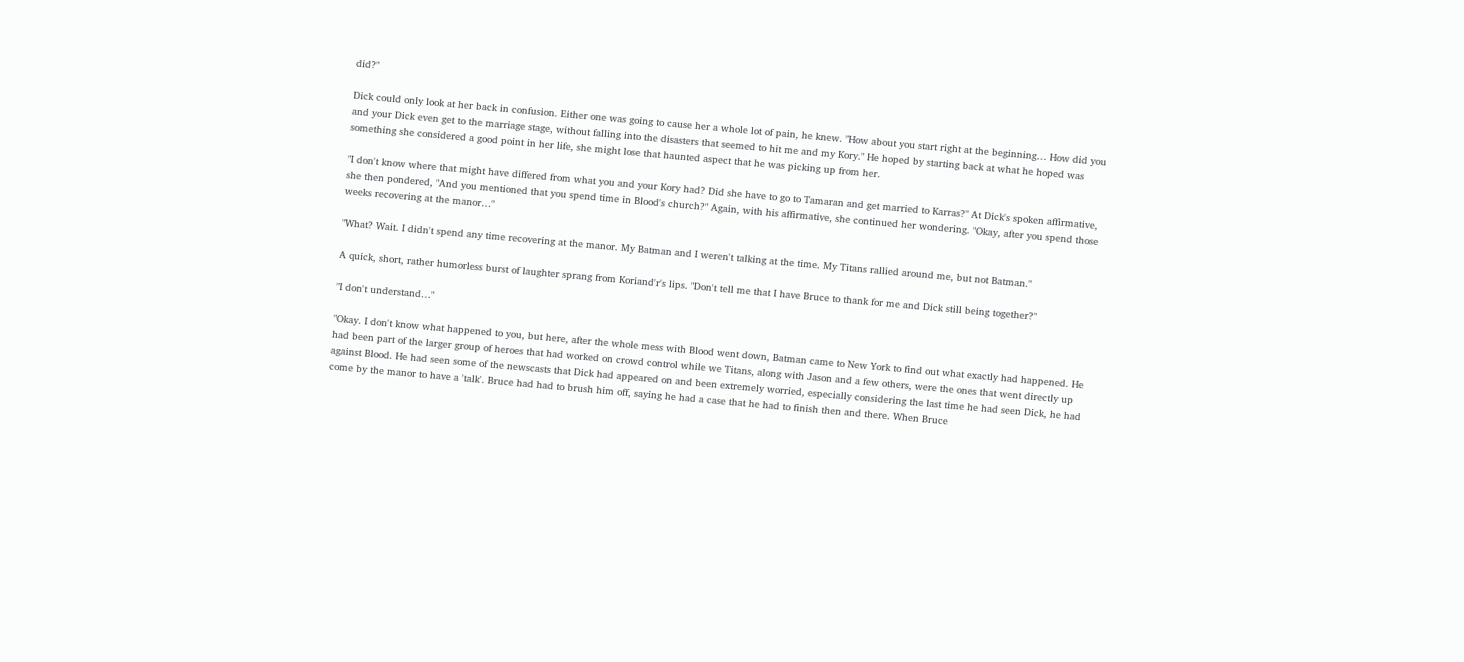did?"

Dick could only look at her back in confusion. Either one was going to cause her a whole lot of pain, he knew. "How about you start right at the beginning… How did you and your Dick even get to the marriage stage, without falling into the disasters that seemed to hit me and my Kory." He hoped by starting back at what he hoped was something she considered a good point in her life, she might lose that haunted aspect that he was picking up from her.

"I don't know where that might have differed from what you and your Kory had? Did she have to go to Tamaran and get married to Karras?" At Dick's spoken affirmative, she then pondered, "And you mentioned that you spend time in Blood's church?" Again, with his affirmative, she continued her wondering. "Okay, after you spend those weeks recovering at the manor…"

"What? Wait. I didn't spend any time recovering at the manor. My Batman and I weren't talking at the time. My Titans rallied around me, but not Batman."

A quick, short, rather humorless burst of laughter sprang from Koriand'r's lips. "Don't tell me that I have Bruce to thank for me and Dick still being together?"

"I don't understand…"

"Okay. I don't know what happened to you, but here, after the whole mess with Blood went down, Batman came to New York to find out what exactly had happened. He had been part of the larger group of heroes that had worked on crowd control while we Titans, along with Jason and a few others, were the ones that went directly up against Blood. He had seen some of the newscasts that Dick had appeared on and been extremely worried, especially considering the last time he had seen Dick, he had come by the manor to have a 'talk'. Bruce had had to brush him off, saying he had a case that he had to finish then and there. When Bruce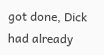got done, Dick had already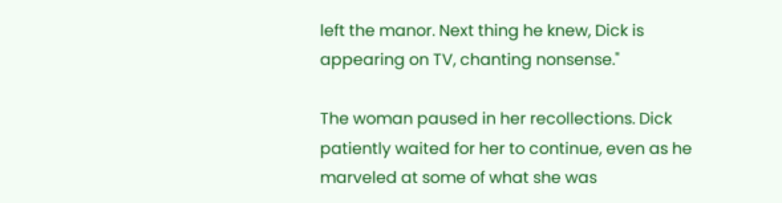left the manor. Next thing he knew, Dick is appearing on TV, chanting nonsense."

The woman paused in her recollections. Dick patiently waited for her to continue, even as he marveled at some of what she was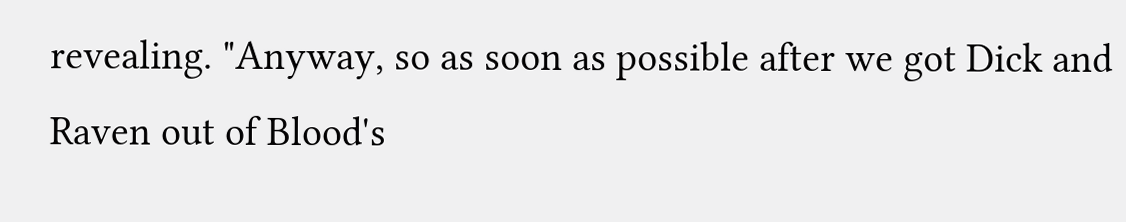revealing. "Anyway, so as soon as possible after we got Dick and Raven out of Blood's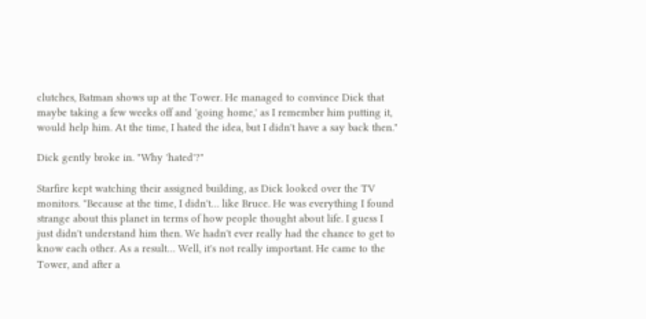clutches, Batman shows up at the Tower. He managed to convince Dick that maybe taking a few weeks off and 'going home,' as I remember him putting it, would help him. At the time, I hated the idea, but I didn't have a say back then."

Dick gently broke in. "Why 'hated'?"

Starfire kept watching their assigned building, as Dick looked over the TV monitors. "Because at the time, I didn't… like Bruce. He was everything I found strange about this planet in terms of how people thought about life. I guess I just didn't understand him then. We hadn't ever really had the chance to get to know each other. As a result… Well, it's not really important. He came to the Tower, and after a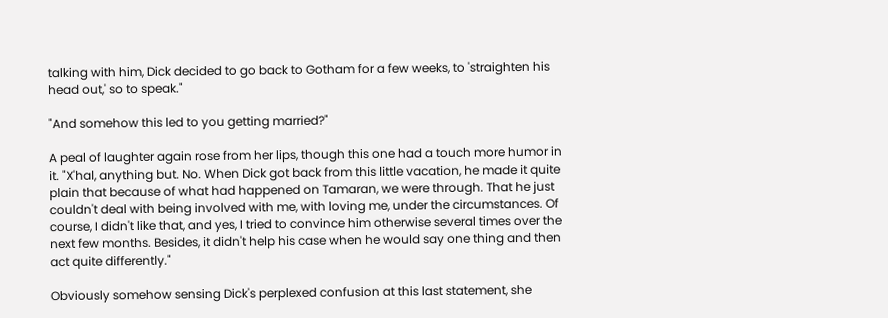talking with him, Dick decided to go back to Gotham for a few weeks, to 'straighten his head out,' so to speak."

"And somehow this led to you getting married?"

A peal of laughter again rose from her lips, though this one had a touch more humor in it. "X'hal, anything but. No. When Dick got back from this little vacation, he made it quite plain that because of what had happened on Tamaran, we were through. That he just couldn't deal with being involved with me, with loving me, under the circumstances. Of course, I didn't like that, and yes, I tried to convince him otherwise several times over the next few months. Besides, it didn't help his case when he would say one thing and then act quite differently."

Obviously somehow sensing Dick's perplexed confusion at this last statement, she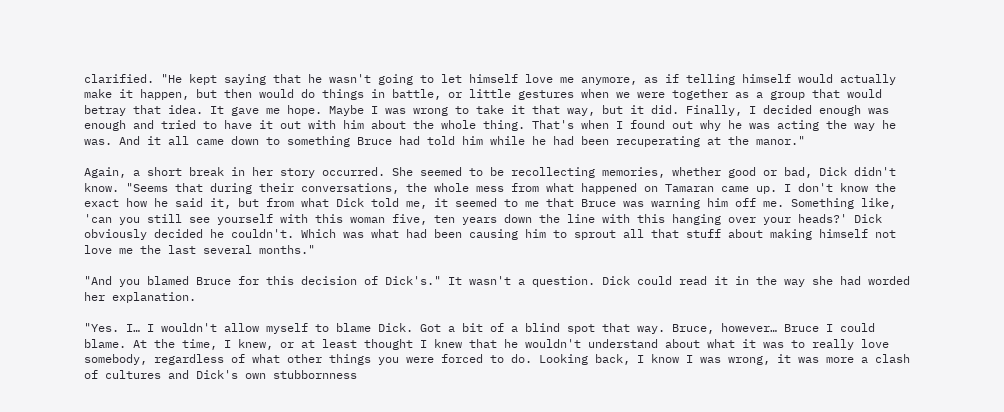clarified. "He kept saying that he wasn't going to let himself love me anymore, as if telling himself would actually make it happen, but then would do things in battle, or little gestures when we were together as a group that would betray that idea. It gave me hope. Maybe I was wrong to take it that way, but it did. Finally, I decided enough was enough and tried to have it out with him about the whole thing. That's when I found out why he was acting the way he was. And it all came down to something Bruce had told him while he had been recuperating at the manor."

Again, a short break in her story occurred. She seemed to be recollecting memories, whether good or bad, Dick didn't know. "Seems that during their conversations, the whole mess from what happened on Tamaran came up. I don't know the exact how he said it, but from what Dick told me, it seemed to me that Bruce was warning him off me. Something like, 'can you still see yourself with this woman five, ten years down the line with this hanging over your heads?' Dick obviously decided he couldn't. Which was what had been causing him to sprout all that stuff about making himself not love me the last several months."

"And you blamed Bruce for this decision of Dick's." It wasn't a question. Dick could read it in the way she had worded her explanation.

"Yes. I… I wouldn't allow myself to blame Dick. Got a bit of a blind spot that way. Bruce, however… Bruce I could blame. At the time, I knew, or at least thought I knew that he wouldn't understand about what it was to really love somebody, regardless of what other things you were forced to do. Looking back, I know I was wrong, it was more a clash of cultures and Dick's own stubbornness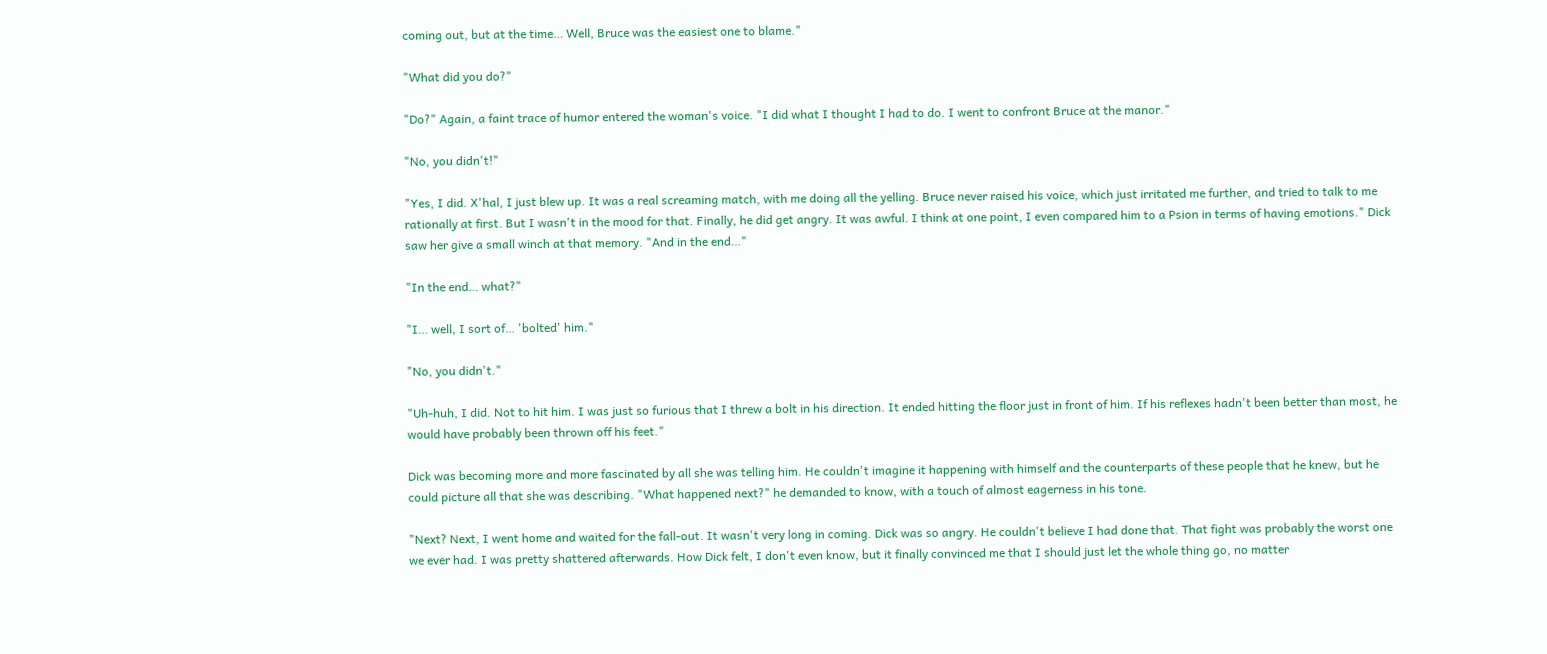coming out, but at the time… Well, Bruce was the easiest one to blame."

"What did you do?"

"Do?" Again, a faint trace of humor entered the woman's voice. "I did what I thought I had to do. I went to confront Bruce at the manor."

"No, you didn't!"

"Yes, I did. X'hal, I just blew up. It was a real screaming match, with me doing all the yelling. Bruce never raised his voice, which just irritated me further, and tried to talk to me rationally at first. But I wasn't in the mood for that. Finally, he did get angry. It was awful. I think at one point, I even compared him to a Psion in terms of having emotions." Dick saw her give a small winch at that memory. "And in the end…"

"In the end… what?"

"I… well, I sort of… 'bolted' him."

"No, you didn't."

"Uh-huh, I did. Not to hit him. I was just so furious that I threw a bolt in his direction. It ended hitting the floor just in front of him. If his reflexes hadn't been better than most, he would have probably been thrown off his feet."

Dick was becoming more and more fascinated by all she was telling him. He couldn't imagine it happening with himself and the counterparts of these people that he knew, but he could picture all that she was describing. "What happened next?" he demanded to know, with a touch of almost eagerness in his tone.

"Next? Next, I went home and waited for the fall-out. It wasn't very long in coming. Dick was so angry. He couldn't believe I had done that. That fight was probably the worst one we ever had. I was pretty shattered afterwards. How Dick felt, I don't even know, but it finally convinced me that I should just let the whole thing go, no matter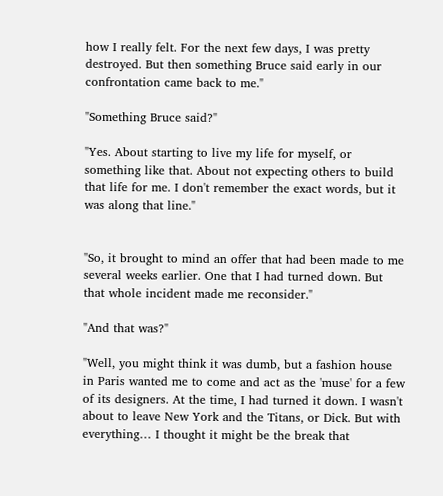how I really felt. For the next few days, I was pretty destroyed. But then something Bruce said early in our confrontation came back to me."

"Something Bruce said?"

"Yes. About starting to live my life for myself, or something like that. About not expecting others to build that life for me. I don't remember the exact words, but it was along that line."


"So, it brought to mind an offer that had been made to me several weeks earlier. One that I had turned down. But that whole incident made me reconsider."

"And that was?"

"Well, you might think it was dumb, but a fashion house in Paris wanted me to come and act as the 'muse' for a few of its designers. At the time, I had turned it down. I wasn't about to leave New York and the Titans, or Dick. But with everything… I thought it might be the break that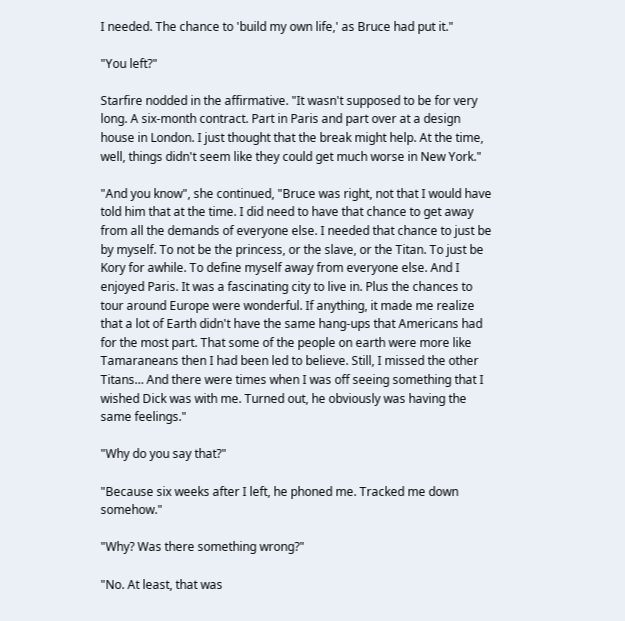I needed. The chance to 'build my own life,' as Bruce had put it."

"You left?"

Starfire nodded in the affirmative. "It wasn't supposed to be for very long. A six-month contract. Part in Paris and part over at a design house in London. I just thought that the break might help. At the time, well, things didn't seem like they could get much worse in New York."

"And you know", she continued, "Bruce was right, not that I would have told him that at the time. I did need to have that chance to get away from all the demands of everyone else. I needed that chance to just be by myself. To not be the princess, or the slave, or the Titan. To just be Kory for awhile. To define myself away from everyone else. And I enjoyed Paris. It was a fascinating city to live in. Plus the chances to tour around Europe were wonderful. If anything, it made me realize that a lot of Earth didn't have the same hang-ups that Americans had for the most part. That some of the people on earth were more like Tamaraneans then I had been led to believe. Still, I missed the other Titans… And there were times when I was off seeing something that I wished Dick was with me. Turned out, he obviously was having the same feelings."

"Why do you say that?"

"Because six weeks after I left, he phoned me. Tracked me down somehow."

"Why? Was there something wrong?"

"No. At least, that was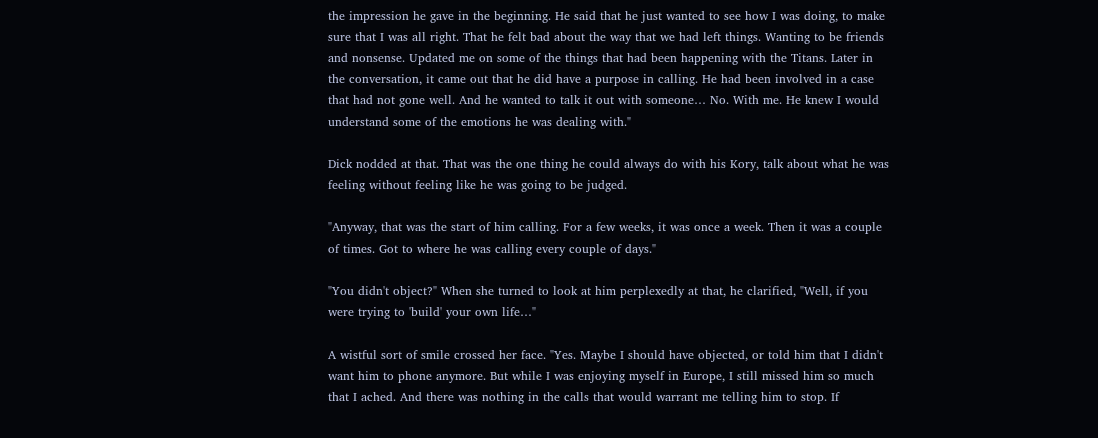the impression he gave in the beginning. He said that he just wanted to see how I was doing, to make sure that I was all right. That he felt bad about the way that we had left things. Wanting to be friends and nonsense. Updated me on some of the things that had been happening with the Titans. Later in the conversation, it came out that he did have a purpose in calling. He had been involved in a case that had not gone well. And he wanted to talk it out with someone… No. With me. He knew I would understand some of the emotions he was dealing with."

Dick nodded at that. That was the one thing he could always do with his Kory, talk about what he was feeling without feeling like he was going to be judged.

"Anyway, that was the start of him calling. For a few weeks, it was once a week. Then it was a couple of times. Got to where he was calling every couple of days."

"You didn't object?" When she turned to look at him perplexedly at that, he clarified, "Well, if you were trying to 'build' your own life…"

A wistful sort of smile crossed her face. "Yes. Maybe I should have objected, or told him that I didn't want him to phone anymore. But while I was enjoying myself in Europe, I still missed him so much that I ached. And there was nothing in the calls that would warrant me telling him to stop. If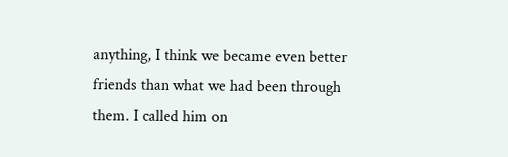anything, I think we became even better friends than what we had been through them. I called him on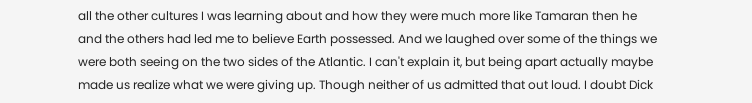all the other cultures I was learning about and how they were much more like Tamaran then he and the others had led me to believe Earth possessed. And we laughed over some of the things we were both seeing on the two sides of the Atlantic. I can't explain it, but being apart actually maybe made us realize what we were giving up. Though neither of us admitted that out loud. I doubt Dick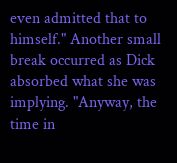even admitted that to himself." Another small break occurred as Dick absorbed what she was implying. "Anyway, the time in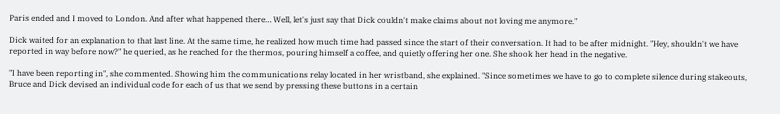Paris ended and I moved to London. And after what happened there… Well, let's just say that Dick couldn't make claims about not loving me anymore."

Dick waited for an explanation to that last line. At the same time, he realized how much time had passed since the start of their conversation. It had to be after midnight. "Hey, shouldn't we have reported in way before now?" he queried, as he reached for the thermos, pouring himself a coffee, and quietly offering her one. She shook her head in the negative.

"I have been reporting in", she commented. Showing him the communications relay located in her wristband, she explained. "Since sometimes we have to go to complete silence during stakeouts, Bruce and Dick devised an individual code for each of us that we send by pressing these buttons in a certain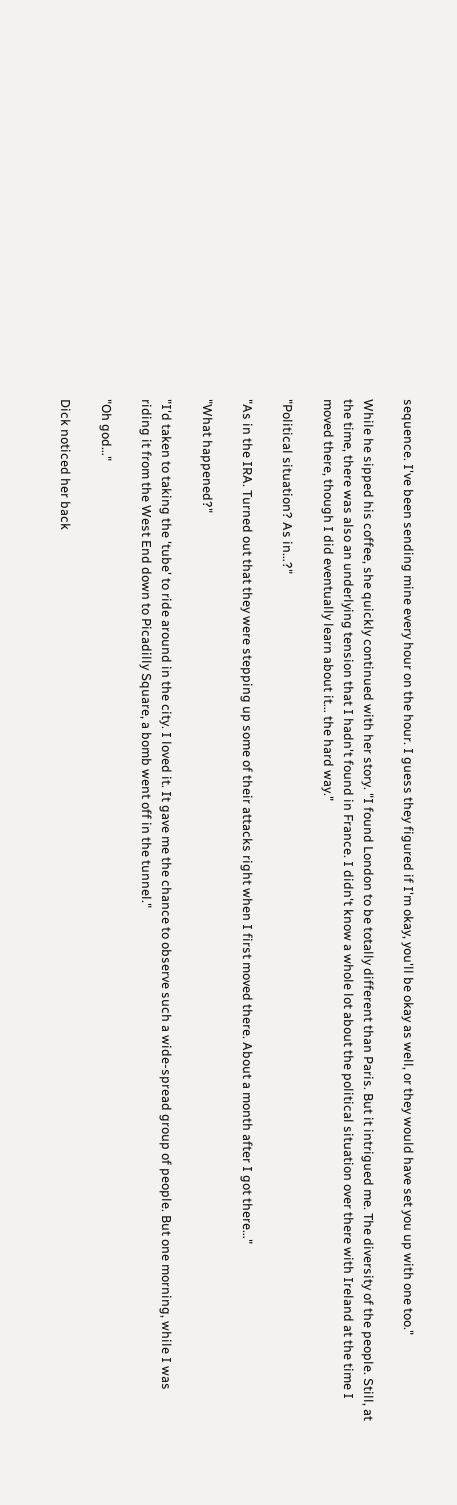sequence. I've been sending mine every hour on the hour. I guess they figured if I'm okay, you'll be okay as well, or they would have set you up with one too."

While he sipped his coffee, she quickly continued with her story. "I found London to be totally different than Paris. But it intrigued me. The diversity of the people. Still, at the time, there was also an underlying tension that I hadn't found in France. I didn't know a whole lot about the political situation over there with Ireland at the time I moved there, though I did eventually learn about it… the hard way."

"Political situation? As in…?"

"As in the IRA. Turned out that they were stepping up some of their attacks right when I first moved there. About a month after I got there…"

"What happened?"

"I'd taken to taking the 'tube' to ride around in the city. I loved it. It gave me the chance to observe such a wide-spread group of people. But one morning, while I was riding it from the West End down to Picadilly Square, a bomb went off in the tunnel."

"Oh god…"

Dick noticed her back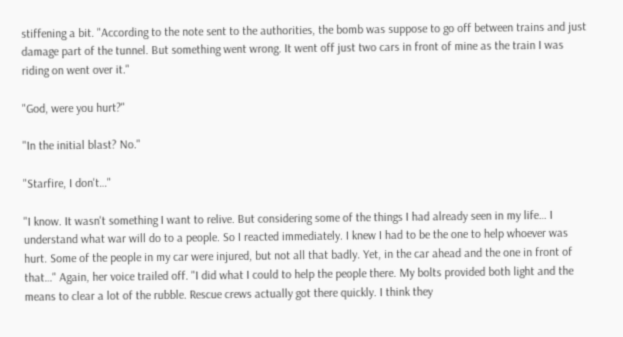stiffening a bit. "According to the note sent to the authorities, the bomb was suppose to go off between trains and just damage part of the tunnel. But something went wrong. It went off just two cars in front of mine as the train I was riding on went over it."

"God, were you hurt?"

"In the initial blast? No."

"Starfire, I don't…"

"I know. It wasn't something I want to relive. But considering some of the things I had already seen in my life… I understand what war will do to a people. So I reacted immediately. I knew I had to be the one to help whoever was hurt. Some of the people in my car were injured, but not all that badly. Yet, in the car ahead and the one in front of that…" Again, her voice trailed off. "I did what I could to help the people there. My bolts provided both light and the means to clear a lot of the rubble. Rescue crews actually got there quickly. I think they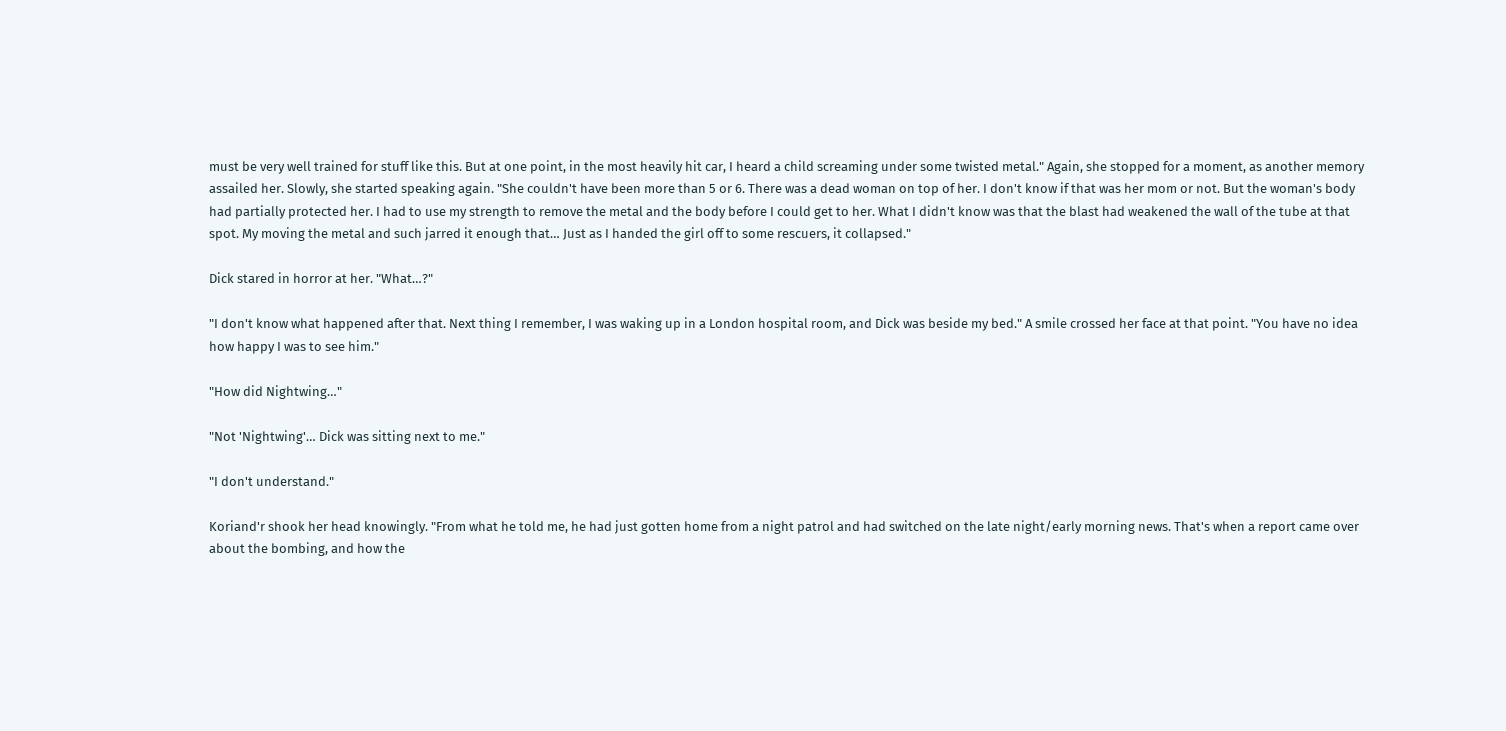must be very well trained for stuff like this. But at one point, in the most heavily hit car, I heard a child screaming under some twisted metal." Again, she stopped for a moment, as another memory assailed her. Slowly, she started speaking again. "She couldn't have been more than 5 or 6. There was a dead woman on top of her. I don't know if that was her mom or not. But the woman's body had partially protected her. I had to use my strength to remove the metal and the body before I could get to her. What I didn't know was that the blast had weakened the wall of the tube at that spot. My moving the metal and such jarred it enough that… Just as I handed the girl off to some rescuers, it collapsed."

Dick stared in horror at her. "What…?"

"I don't know what happened after that. Next thing I remember, I was waking up in a London hospital room, and Dick was beside my bed." A smile crossed her face at that point. "You have no idea how happy I was to see him."

"How did Nightwing…"

"Not 'Nightwing'… Dick was sitting next to me."

"I don't understand."

Koriand'r shook her head knowingly. "From what he told me, he had just gotten home from a night patrol and had switched on the late night/early morning news. That's when a report came over about the bombing, and how the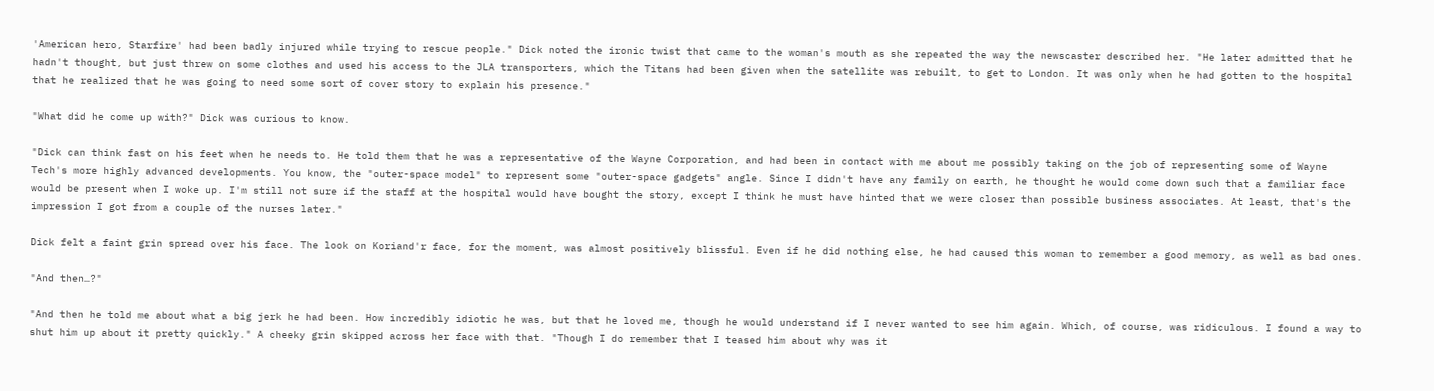'American hero, Starfire' had been badly injured while trying to rescue people." Dick noted the ironic twist that came to the woman's mouth as she repeated the way the newscaster described her. "He later admitted that he hadn't thought, but just threw on some clothes and used his access to the JLA transporters, which the Titans had been given when the satellite was rebuilt, to get to London. It was only when he had gotten to the hospital that he realized that he was going to need some sort of cover story to explain his presence."

"What did he come up with?" Dick was curious to know.

"Dick can think fast on his feet when he needs to. He told them that he was a representative of the Wayne Corporation, and had been in contact with me about me possibly taking on the job of representing some of Wayne Tech's more highly advanced developments. You know, the "outer-space model" to represent some "outer-space gadgets" angle. Since I didn't have any family on earth, he thought he would come down such that a familiar face would be present when I woke up. I'm still not sure if the staff at the hospital would have bought the story, except I think he must have hinted that we were closer than possible business associates. At least, that's the impression I got from a couple of the nurses later."

Dick felt a faint grin spread over his face. The look on Koriand'r face, for the moment, was almost positively blissful. Even if he did nothing else, he had caused this woman to remember a good memory, as well as bad ones.

"And then…?"

"And then he told me about what a big jerk he had been. How incredibly idiotic he was, but that he loved me, though he would understand if I never wanted to see him again. Which, of course, was ridiculous. I found a way to shut him up about it pretty quickly." A cheeky grin skipped across her face with that. "Though I do remember that I teased him about why was it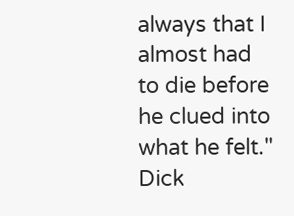always that I almost had to die before he clued into what he felt." Dick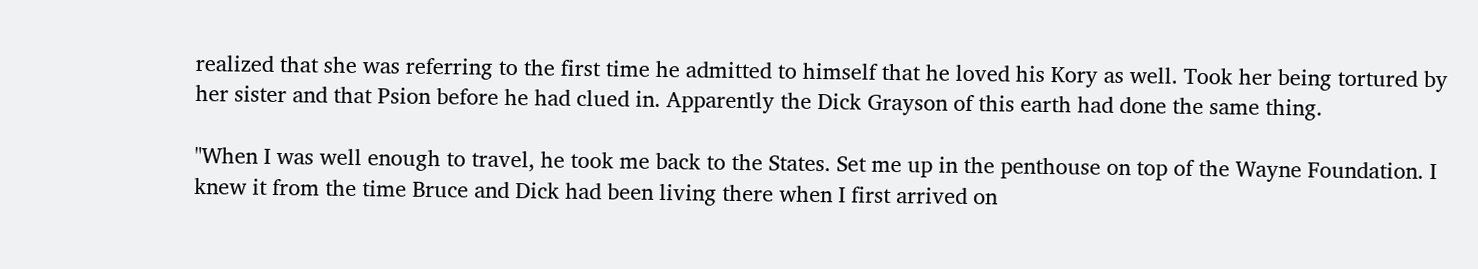realized that she was referring to the first time he admitted to himself that he loved his Kory as well. Took her being tortured by her sister and that Psion before he had clued in. Apparently the Dick Grayson of this earth had done the same thing.

"When I was well enough to travel, he took me back to the States. Set me up in the penthouse on top of the Wayne Foundation. I knew it from the time Bruce and Dick had been living there when I first arrived on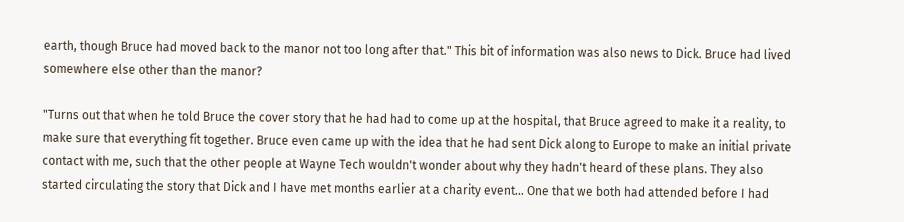earth, though Bruce had moved back to the manor not too long after that." This bit of information was also news to Dick. Bruce had lived somewhere else other than the manor?

"Turns out that when he told Bruce the cover story that he had had to come up at the hospital, that Bruce agreed to make it a reality, to make sure that everything fit together. Bruce even came up with the idea that he had sent Dick along to Europe to make an initial private contact with me, such that the other people at Wayne Tech wouldn't wonder about why they hadn't heard of these plans. They also started circulating the story that Dick and I have met months earlier at a charity event… One that we both had attended before I had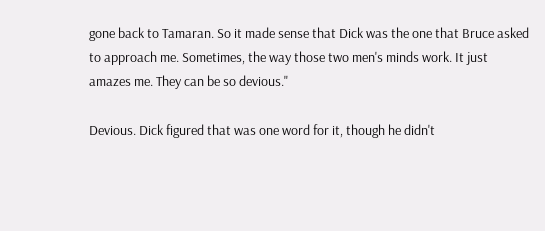gone back to Tamaran. So it made sense that Dick was the one that Bruce asked to approach me. Sometimes, the way those two men's minds work. It just amazes me. They can be so devious."

Devious. Dick figured that was one word for it, though he didn't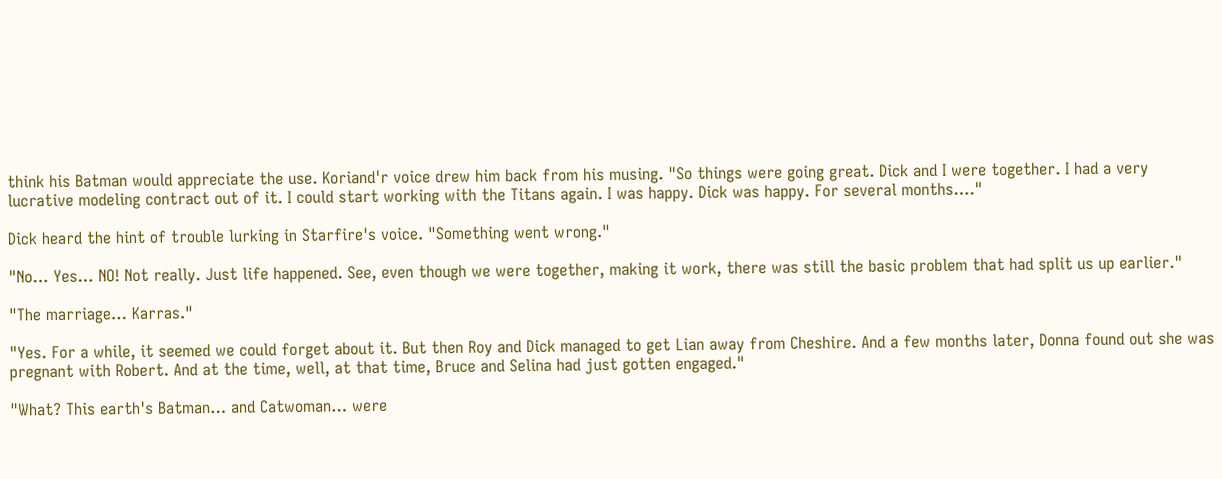think his Batman would appreciate the use. Koriand'r voice drew him back from his musing. "So things were going great. Dick and I were together. I had a very lucrative modeling contract out of it. I could start working with the Titans again. I was happy. Dick was happy. For several months…."

Dick heard the hint of trouble lurking in Starfire's voice. "Something went wrong."

"No… Yes… NO! Not really. Just life happened. See, even though we were together, making it work, there was still the basic problem that had split us up earlier."

"The marriage… Karras."

"Yes. For a while, it seemed we could forget about it. But then Roy and Dick managed to get Lian away from Cheshire. And a few months later, Donna found out she was pregnant with Robert. And at the time, well, at that time, Bruce and Selina had just gotten engaged."

"What? This earth's Batman… and Catwoman… were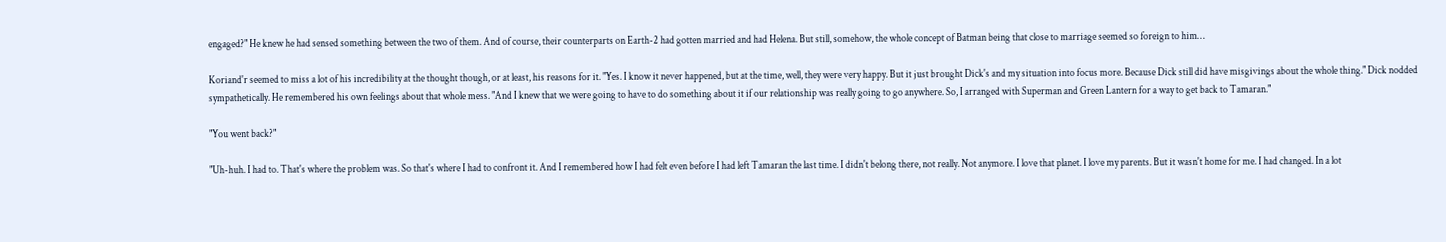engaged?" He knew he had sensed something between the two of them. And of course, their counterparts on Earth-2 had gotten married and had Helena. But still, somehow, the whole concept of Batman being that close to marriage seemed so foreign to him…

Koriand'r seemed to miss a lot of his incredibility at the thought though, or at least, his reasons for it. "Yes. I know it never happened, but at the time, well, they were very happy. But it just brought Dick's and my situation into focus more. Because Dick still did have misgivings about the whole thing." Dick nodded sympathetically. He remembered his own feelings about that whole mess. "And I knew that we were going to have to do something about it if our relationship was really going to go anywhere. So, I arranged with Superman and Green Lantern for a way to get back to Tamaran."

"You went back?"

"Uh-huh. I had to. That's where the problem was. So that's where I had to confront it. And I remembered how I had felt even before I had left Tamaran the last time. I didn't belong there, not really. Not anymore. I love that planet. I love my parents. But it wasn't home for me. I had changed. In a lot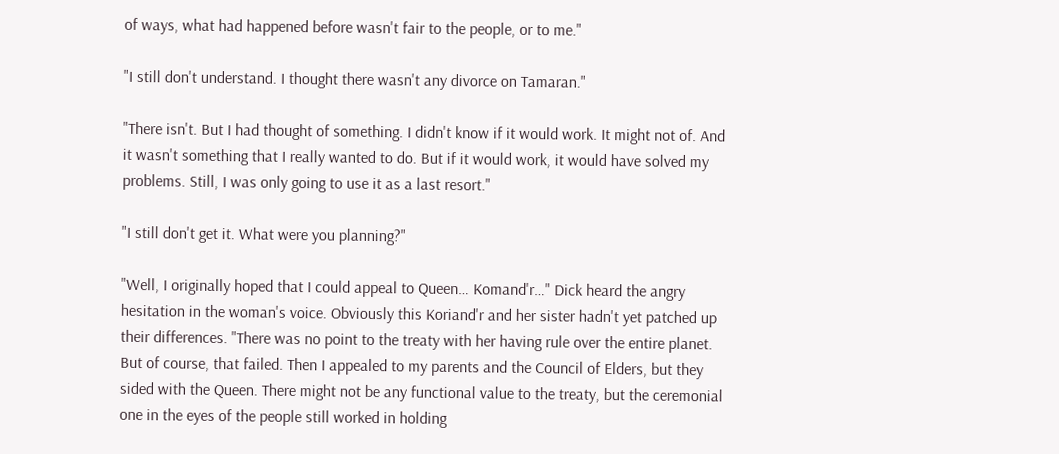of ways, what had happened before wasn't fair to the people, or to me."

"I still don't understand. I thought there wasn't any divorce on Tamaran."

"There isn't. But I had thought of something. I didn't know if it would work. It might not of. And it wasn't something that I really wanted to do. But if it would work, it would have solved my problems. Still, I was only going to use it as a last resort."

"I still don't get it. What were you planning?"

"Well, I originally hoped that I could appeal to Queen… Komand'r…" Dick heard the angry hesitation in the woman's voice. Obviously this Koriand'r and her sister hadn't yet patched up their differences. "There was no point to the treaty with her having rule over the entire planet. But of course, that failed. Then I appealed to my parents and the Council of Elders, but they sided with the Queen. There might not be any functional value to the treaty, but the ceremonial one in the eyes of the people still worked in holding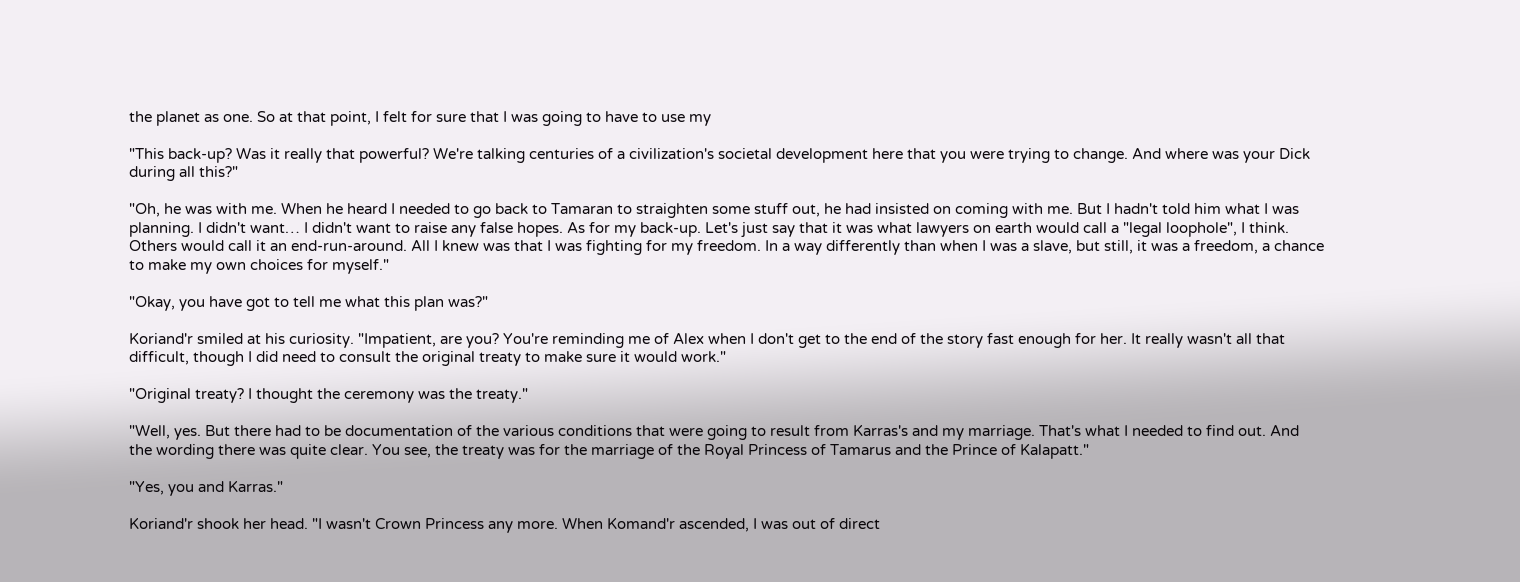the planet as one. So at that point, I felt for sure that I was going to have to use my

"This back-up? Was it really that powerful? We're talking centuries of a civilization's societal development here that you were trying to change. And where was your Dick during all this?"

"Oh, he was with me. When he heard I needed to go back to Tamaran to straighten some stuff out, he had insisted on coming with me. But I hadn't told him what I was planning. I didn't want… I didn't want to raise any false hopes. As for my back-up. Let's just say that it was what lawyers on earth would call a "legal loophole", I think. Others would call it an end-run-around. All I knew was that I was fighting for my freedom. In a way differently than when I was a slave, but still, it was a freedom, a chance to make my own choices for myself."

"Okay, you have got to tell me what this plan was?"

Koriand'r smiled at his curiosity. "Impatient, are you? You're reminding me of Alex when I don't get to the end of the story fast enough for her. It really wasn't all that difficult, though I did need to consult the original treaty to make sure it would work."

"Original treaty? I thought the ceremony was the treaty."

"Well, yes. But there had to be documentation of the various conditions that were going to result from Karras's and my marriage. That's what I needed to find out. And the wording there was quite clear. You see, the treaty was for the marriage of the Royal Princess of Tamarus and the Prince of Kalapatt."

"Yes, you and Karras."

Koriand'r shook her head. "I wasn't Crown Princess any more. When Komand'r ascended, I was out of direct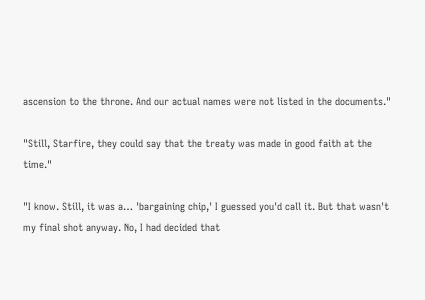ascension to the throne. And our actual names were not listed in the documents."

"Still, Starfire, they could say that the treaty was made in good faith at the time."

"I know. Still, it was a… 'bargaining chip,' I guessed you'd call it. But that wasn't my final shot anyway. No, I had decided that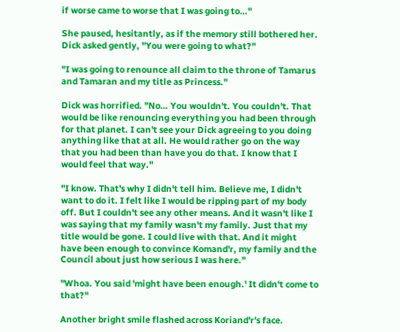if worse came to worse that I was going to…"

She paused, hesitantly, as if the memory still bothered her. Dick asked gently, "You were going to what?"

"I was going to renounce all claim to the throne of Tamarus and Tamaran and my title as Princess."

Dick was horrified. "No… You wouldn't. You couldn't. That would be like renouncing everything you had been through for that planet. I can't see your Dick agreeing to you doing anything like that at all. He would rather go on the way that you had been than have you do that. I know that I would feel that way."

"I know. That's why I didn't tell him. Believe me, I didn't want to do it. I felt like I would be ripping part of my body off. But I couldn't see any other means. And it wasn't like I was saying that my family wasn't my family. Just that my title would be gone. I could live with that. And it might have been enough to convince Komand'r, my family and the Council about just how serious I was here."

"Whoa. You said 'might have been enough.' It didn't come to that?"

Another bright smile flashed across Koriand'r's face.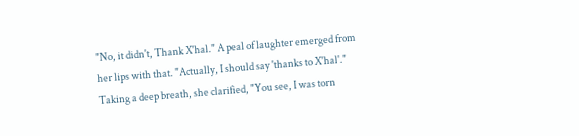"No, it didn't, Thank X'hal." A peal of laughter emerged from her lips with that. "Actually, I should say 'thanks to X'hal'." Taking a deep breath, she clarified, "You see, I was torn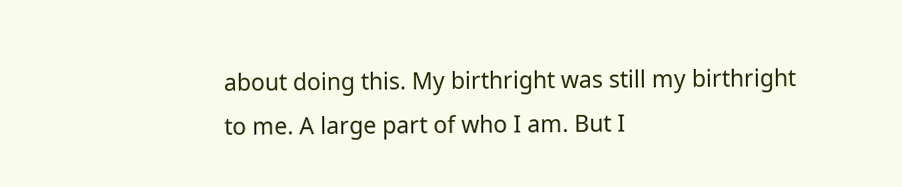about doing this. My birthright was still my birthright to me. A large part of who I am. But I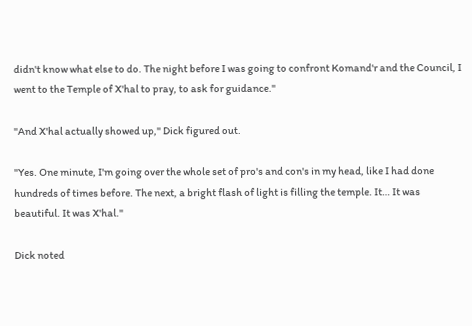didn't know what else to do. The night before I was going to confront Komand'r and the Council, I went to the Temple of X'hal to pray, to ask for guidance."

"And X'hal actually showed up," Dick figured out.

"Yes. One minute, I'm going over the whole set of pro's and con's in my head, like I had done hundreds of times before. The next, a bright flash of light is filling the temple. It… It was beautiful. It was X'hal."

Dick noted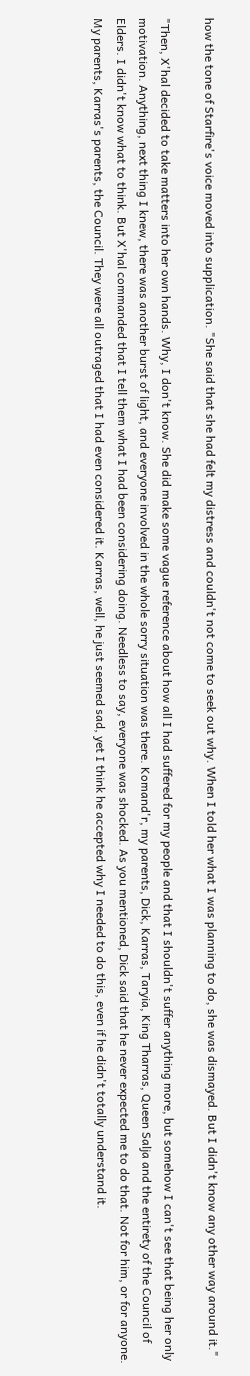how the tone of Starfire's voice moved into supplication. "She said that she had felt my distress and couldn't not come to seek out why. When I told her what I was planning to do, she was dismayed. But I didn't know any other way around it."

"Then, X'hal decided to take matters into her own hands. Why, I don't know. She did make some vague reference about how all I had suffered for my people and that I shouldn't suffer anything more, but somehow I can't see that being her only motivation. Anything, next thing I knew, there was another burst of light, and everyone involved in the whole sorry situation was there. Komand'r, my parents, Dick, Karras, Taryia, King Tharras, Queen Salja and the entirety of the Council of Elders. I didn't know what to think. But X'hal commanded that I tell them what I had been considering doing. Needless to say, everyone was shocked. As you mentioned, Dick said that he never expected me to do that. Not for him, or for anyone. My parents, Karras's parents, the Council. They were all outraged that I had even considered it. Karras, well, he just seemed sad, yet I think he accepted why I needed to do this, even if he didn't totally understand it.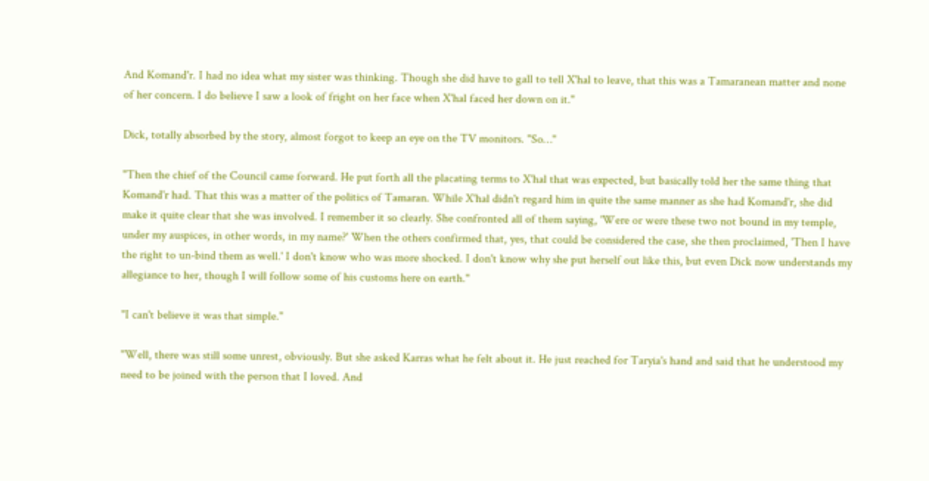And Komand'r. I had no idea what my sister was thinking. Though she did have to gall to tell X'hal to leave, that this was a Tamaranean matter and none of her concern. I do believe I saw a look of fright on her face when X'hal faced her down on it."

Dick, totally absorbed by the story, almost forgot to keep an eye on the TV monitors. "So…"

"Then the chief of the Council came forward. He put forth all the placating terms to X'hal that was expected, but basically told her the same thing that Komand'r had. That this was a matter of the politics of Tamaran. While X'hal didn't regard him in quite the same manner as she had Komand'r, she did make it quite clear that she was involved. I remember it so clearly. She confronted all of them saying, 'Were or were these two not bound in my temple, under my auspices, in other words, in my name?' When the others confirmed that, yes, that could be considered the case, she then proclaimed, 'Then I have the right to un-bind them as well.' I don't know who was more shocked. I don't know why she put herself out like this, but even Dick now understands my allegiance to her, though I will follow some of his customs here on earth."

"I can't believe it was that simple."

"Well, there was still some unrest, obviously. But she asked Karras what he felt about it. He just reached for Taryia's hand and said that he understood my need to be joined with the person that I loved. And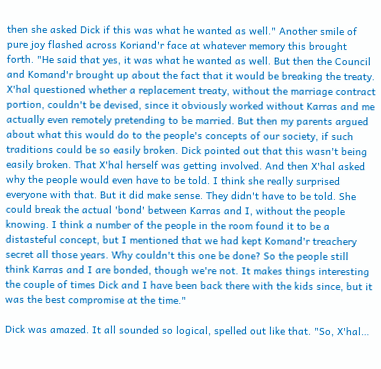then she asked Dick if this was what he wanted as well." Another smile of pure joy flashed across Koriand'r face at whatever memory this brought forth. "He said that yes, it was what he wanted as well. But then the Council and Komand'r brought up about the fact that it would be breaking the treaty. X'hal questioned whether a replacement treaty, without the marriage contract portion, couldn't be devised, since it obviously worked without Karras and me actually even remotely pretending to be married. But then my parents argued about what this would do to the people's concepts of our society, if such traditions could be so easily broken. Dick pointed out that this wasn't being easily broken. That X'hal herself was getting involved. And then X'hal asked why the people would even have to be told. I think she really surprised everyone with that. But it did make sense. They didn't have to be told. She could break the actual 'bond' between Karras and I, without the people knowing. I think a number of the people in the room found it to be a distasteful concept, but I mentioned that we had kept Komand'r treachery secret all those years. Why couldn't this one be done? So the people still think Karras and I are bonded, though we're not. It makes things interesting the couple of times Dick and I have been back there with the kids since, but it was the best compromise at the time."

Dick was amazed. It all sounded so logical, spelled out like that. "So, X'hal…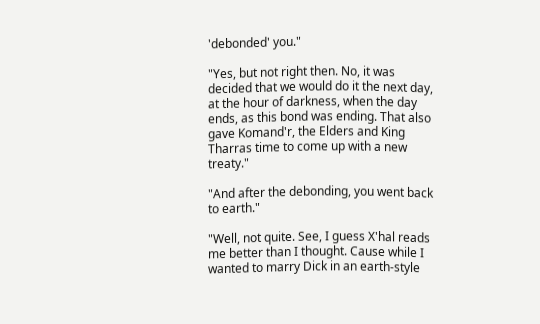'debonded' you."

"Yes, but not right then. No, it was decided that we would do it the next day, at the hour of darkness, when the day ends, as this bond was ending. That also gave Komand'r, the Elders and King Tharras time to come up with a new treaty."

"And after the debonding, you went back to earth."

"Well, not quite. See, I guess X'hal reads me better than I thought. Cause while I wanted to marry Dick in an earth-style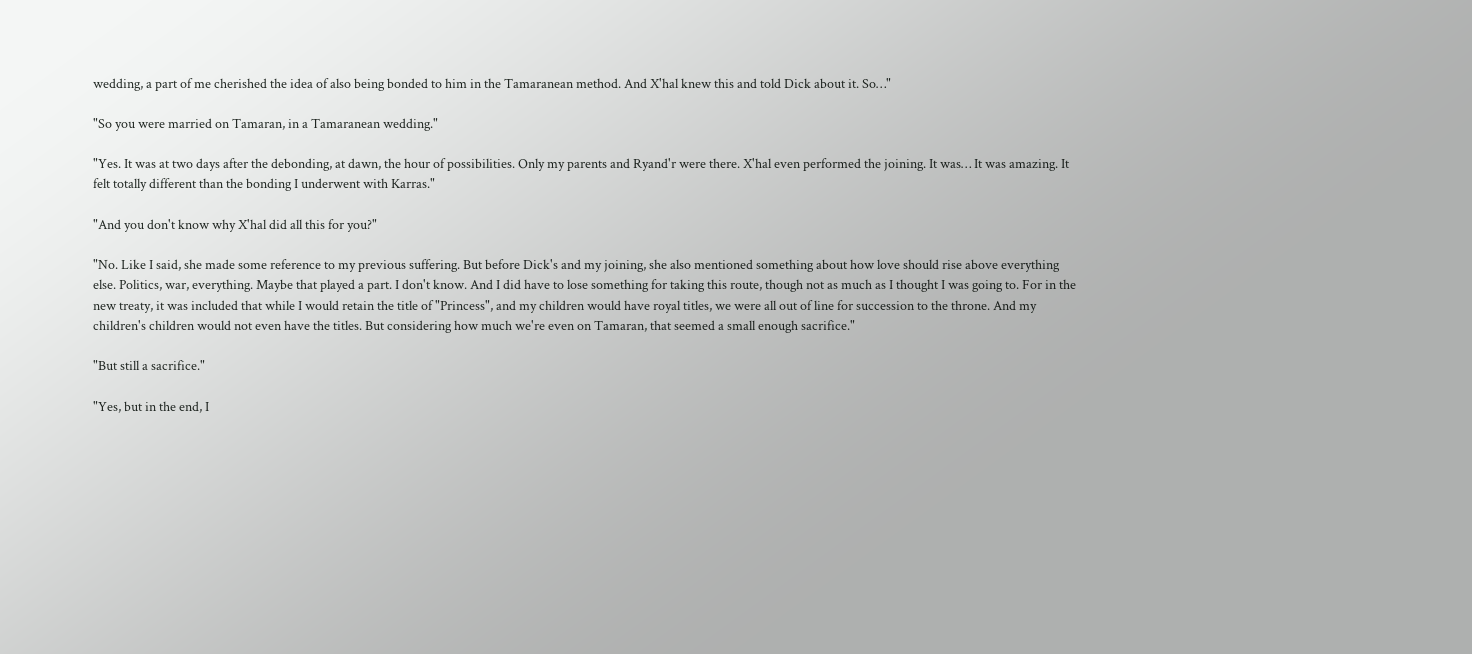wedding, a part of me cherished the idea of also being bonded to him in the Tamaranean method. And X'hal knew this and told Dick about it. So…"

"So you were married on Tamaran, in a Tamaranean wedding."

"Yes. It was at two days after the debonding, at dawn, the hour of possibilities. Only my parents and Ryand'r were there. X'hal even performed the joining. It was… It was amazing. It felt totally different than the bonding I underwent with Karras."

"And you don't know why X'hal did all this for you?"

"No. Like I said, she made some reference to my previous suffering. But before Dick's and my joining, she also mentioned something about how love should rise above everything else. Politics, war, everything. Maybe that played a part. I don't know. And I did have to lose something for taking this route, though not as much as I thought I was going to. For in the new treaty, it was included that while I would retain the title of "Princess", and my children would have royal titles, we were all out of line for succession to the throne. And my children's children would not even have the titles. But considering how much we're even on Tamaran, that seemed a small enough sacrifice."

"But still a sacrifice."

"Yes, but in the end, I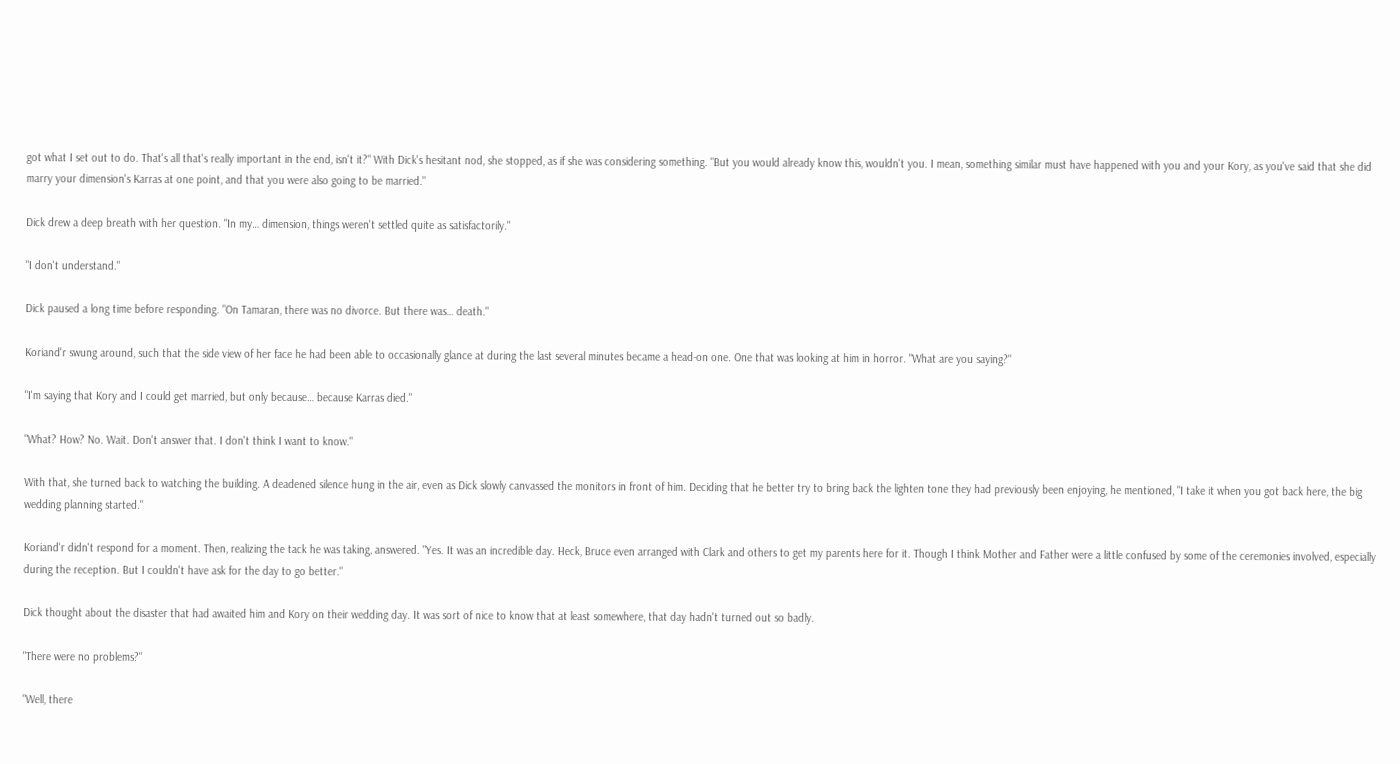got what I set out to do. That's all that's really important in the end, isn't it?" With Dick's hesitant nod, she stopped, as if she was considering something. "But you would already know this, wouldn't you. I mean, something similar must have happened with you and your Kory, as you've said that she did marry your dimension's Karras at one point, and that you were also going to be married."

Dick drew a deep breath with her question. "In my… dimension, things weren't settled quite as satisfactorily."

"I don't understand."

Dick paused a long time before responding. "On Tamaran, there was no divorce. But there was… death."

Koriand'r swung around, such that the side view of her face he had been able to occasionally glance at during the last several minutes became a head-on one. One that was looking at him in horror. "What are you saying?"

"I'm saying that Kory and I could get married, but only because… because Karras died."

"What? How? No. Wait. Don't answer that. I don't think I want to know."

With that, she turned back to watching the building. A deadened silence hung in the air, even as Dick slowly canvassed the monitors in front of him. Deciding that he better try to bring back the lighten tone they had previously been enjoying, he mentioned, "I take it when you got back here, the big wedding planning started."

Koriand'r didn't respond for a moment. Then, realizing the tack he was taking, answered. "Yes. It was an incredible day. Heck, Bruce even arranged with Clark and others to get my parents here for it. Though I think Mother and Father were a little confused by some of the ceremonies involved, especially during the reception. But I couldn't have ask for the day to go better."

Dick thought about the disaster that had awaited him and Kory on their wedding day. It was sort of nice to know that at least somewhere, that day hadn't turned out so badly.

"There were no problems?"

"Well, there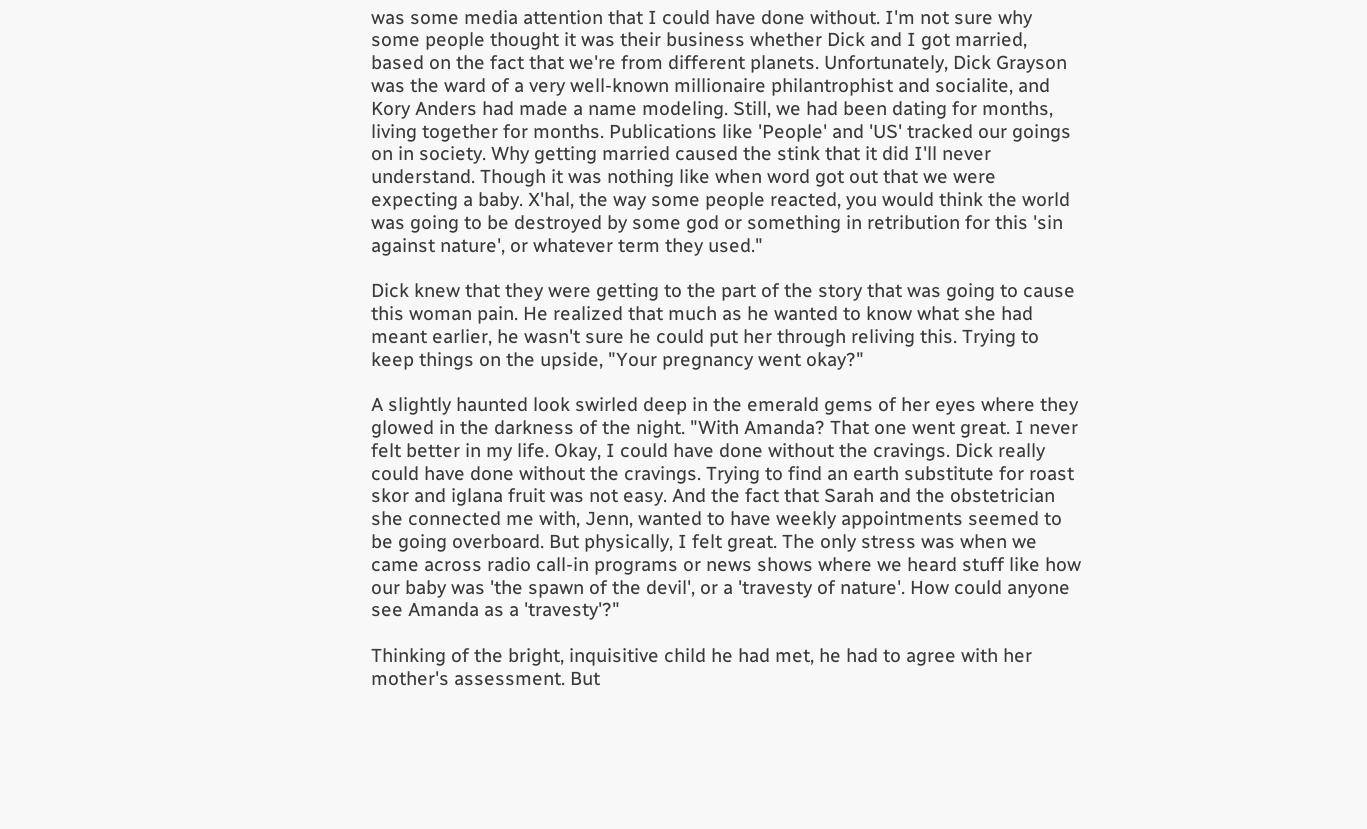was some media attention that I could have done without. I'm not sure why some people thought it was their business whether Dick and I got married, based on the fact that we're from different planets. Unfortunately, Dick Grayson was the ward of a very well-known millionaire philantrophist and socialite, and Kory Anders had made a name modeling. Still, we had been dating for months, living together for months. Publications like 'People' and 'US' tracked our goings on in society. Why getting married caused the stink that it did I'll never understand. Though it was nothing like when word got out that we were expecting a baby. X'hal, the way some people reacted, you would think the world was going to be destroyed by some god or something in retribution for this 'sin against nature', or whatever term they used."

Dick knew that they were getting to the part of the story that was going to cause this woman pain. He realized that much as he wanted to know what she had meant earlier, he wasn't sure he could put her through reliving this. Trying to keep things on the upside, "Your pregnancy went okay?"

A slightly haunted look swirled deep in the emerald gems of her eyes where they glowed in the darkness of the night. "With Amanda? That one went great. I never felt better in my life. Okay, I could have done without the cravings. Dick really could have done without the cravings. Trying to find an earth substitute for roast skor and iglana fruit was not easy. And the fact that Sarah and the obstetrician she connected me with, Jenn, wanted to have weekly appointments seemed to be going overboard. But physically, I felt great. The only stress was when we came across radio call-in programs or news shows where we heard stuff like how our baby was 'the spawn of the devil', or a 'travesty of nature'. How could anyone see Amanda as a 'travesty'?"

Thinking of the bright, inquisitive child he had met, he had to agree with her mother's assessment. But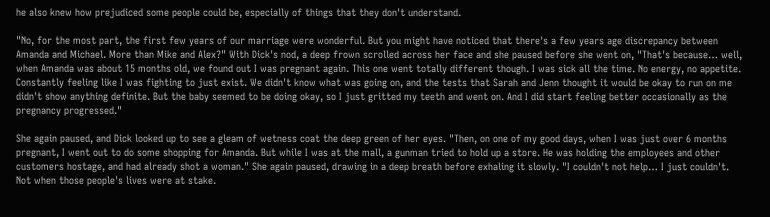he also knew how prejudiced some people could be, especially of things that they don't understand.

"No, for the most part, the first few years of our marriage were wonderful. But you might have noticed that there's a few years age discrepancy between Amanda and Michael. More than Mike and Alex?" With Dick's nod, a deep frown scrolled across her face and she paused before she went on, "That's because… well, when Amanda was about 15 months old, we found out I was pregnant again. This one went totally different though. I was sick all the time. No energy, no appetite. Constantly feeling like I was fighting to just exist. We didn't know what was going on, and the tests that Sarah and Jenn thought it would be okay to run on me didn't show anything definite. But the baby seemed to be doing okay, so I just gritted my teeth and went on. And I did start feeling better occasionally as the pregnancy progressed."

She again paused, and Dick looked up to see a gleam of wetness coat the deep green of her eyes. "Then, on one of my good days, when I was just over 6 months pregnant, I went out to do some shopping for Amanda. But while I was at the mall, a gunman tried to hold up a store. He was holding the employees and other customers hostage, and had already shot a woman." She again paused, drawing in a deep breath before exhaling it slowly. "I couldn't not help… I just couldn't. Not when those people's lives were at stake.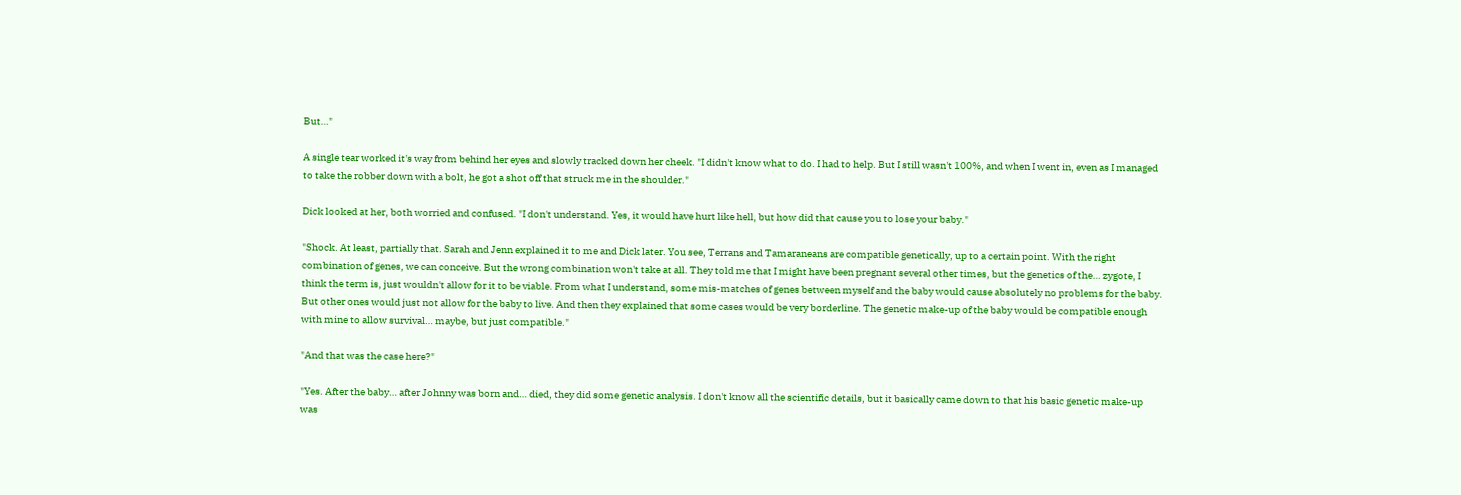But…"

A single tear worked it's way from behind her eyes and slowly tracked down her cheek. "I didn't know what to do. I had to help. But I still wasn't 100%, and when I went in, even as I managed to take the robber down with a bolt, he got a shot off that struck me in the shoulder."

Dick looked at her, both worried and confused. "I don't understand. Yes, it would have hurt like hell, but how did that cause you to lose your baby."

"Shock. At least, partially that. Sarah and Jenn explained it to me and Dick later. You see, Terrans and Tamaraneans are compatible genetically, up to a certain point. With the right combination of genes, we can conceive. But the wrong combination won't take at all. They told me that I might have been pregnant several other times, but the genetics of the… zygote, I think the term is, just wouldn't allow for it to be viable. From what I understand, some mis-matches of genes between myself and the baby would cause absolutely no problems for the baby. But other ones would just not allow for the baby to live. And then they explained that some cases would be very borderline. The genetic make-up of the baby would be compatible enough with mine to allow survival… maybe, but just compatible."

"And that was the case here?"

"Yes. After the baby… after Johnny was born and… died, they did some genetic analysis. I don't know all the scientific details, but it basically came down to that his basic genetic make-up was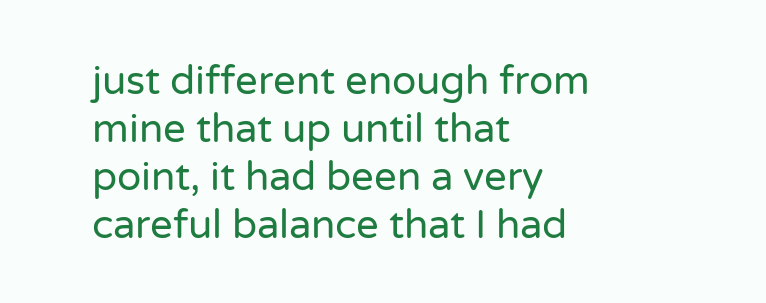just different enough from mine that up until that point, it had been a very careful balance that I had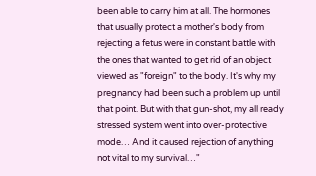been able to carry him at all. The hormones that usually protect a mother's body from rejecting a fetus were in constant battle with the ones that wanted to get rid of an object viewed as "foreign" to the body. It's why my pregnancy had been such a problem up until that point. But with that gun-shot, my all ready stressed system went into over-protective mode… And it caused rejection of anything not vital to my survival…"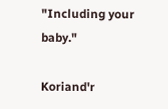"Including your baby."

Koriand'r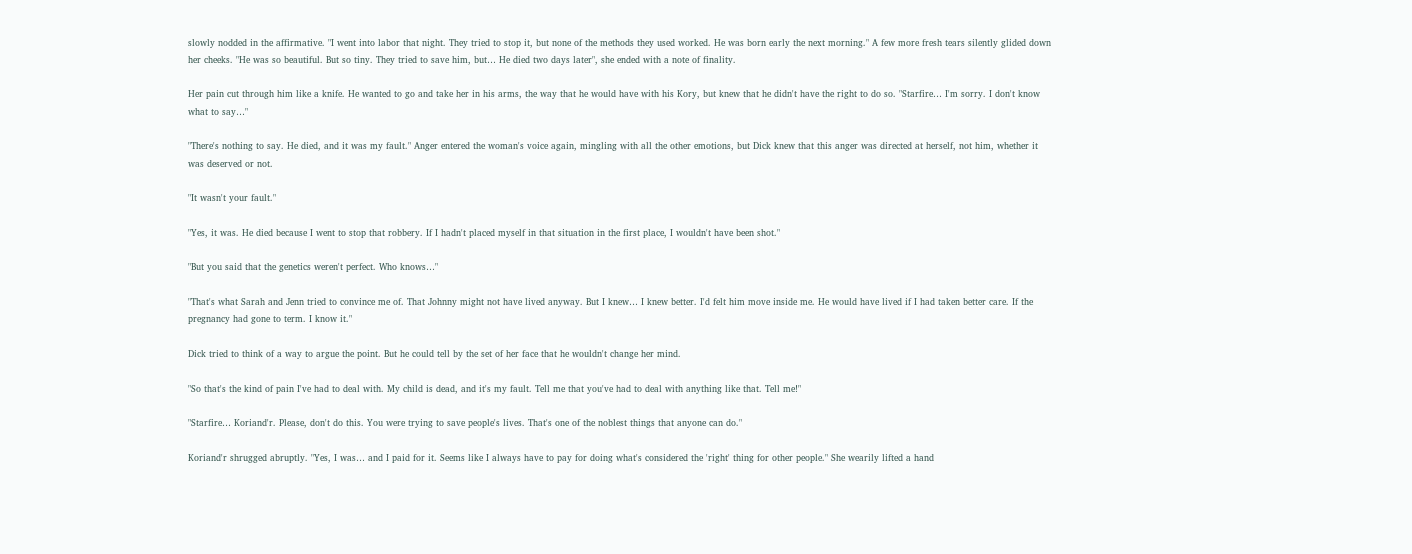slowly nodded in the affirmative. "I went into labor that night. They tried to stop it, but none of the methods they used worked. He was born early the next morning." A few more fresh tears silently glided down her cheeks. "He was so beautiful. But so tiny. They tried to save him, but… He died two days later", she ended with a note of finality.

Her pain cut through him like a knife. He wanted to go and take her in his arms, the way that he would have with his Kory, but knew that he didn't have the right to do so. "Starfire… I'm sorry. I don't know what to say…"

"There's nothing to say. He died, and it was my fault." Anger entered the woman's voice again, mingling with all the other emotions, but Dick knew that this anger was directed at herself, not him, whether it was deserved or not.

"It wasn't your fault."

"Yes, it was. He died because I went to stop that robbery. If I hadn't placed myself in that situation in the first place, I wouldn't have been shot."

"But you said that the genetics weren't perfect. Who knows…"

"That's what Sarah and Jenn tried to convince me of. That Johnny might not have lived anyway. But I knew… I knew better. I'd felt him move inside me. He would have lived if I had taken better care. If the pregnancy had gone to term. I know it."

Dick tried to think of a way to argue the point. But he could tell by the set of her face that he wouldn't change her mind.

"So that's the kind of pain I've had to deal with. My child is dead, and it's my fault. Tell me that you've had to deal with anything like that. Tell me!"

"Starfire… Koriand'r. Please, don't do this. You were trying to save people's lives. That's one of the noblest things that anyone can do."

Koriand'r shrugged abruptly. "Yes, I was… and I paid for it. Seems like I always have to pay for doing what's considered the 'right' thing for other people." She wearily lifted a hand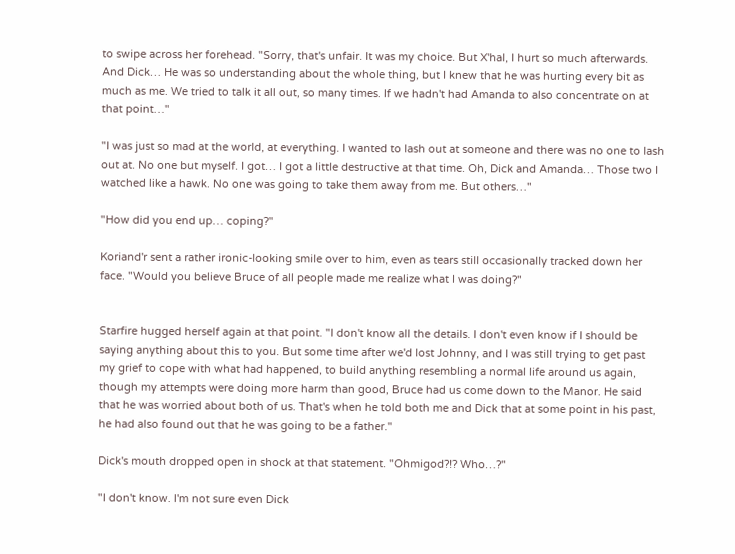to swipe across her forehead. "Sorry, that's unfair. It was my choice. But X'hal, I hurt so much afterwards. And Dick… He was so understanding about the whole thing, but I knew that he was hurting every bit as much as me. We tried to talk it all out, so many times. If we hadn't had Amanda to also concentrate on at that point…"

"I was just so mad at the world, at everything. I wanted to lash out at someone and there was no one to lash out at. No one but myself. I got… I got a little destructive at that time. Oh, Dick and Amanda… Those two I watched like a hawk. No one was going to take them away from me. But others…"

"How did you end up… coping?"

Koriand'r sent a rather ironic-looking smile over to him, even as tears still occasionally tracked down her face. "Would you believe Bruce of all people made me realize what I was doing?"


Starfire hugged herself again at that point. "I don't know all the details. I don't even know if I should be saying anything about this to you. But some time after we'd lost Johnny, and I was still trying to get past my grief to cope with what had happened, to build anything resembling a normal life around us again, though my attempts were doing more harm than good, Bruce had us come down to the Manor. He said that he was worried about both of us. That's when he told both me and Dick that at some point in his past, he had also found out that he was going to be a father."

Dick's mouth dropped open in shock at that statement. "Ohmigod?!? Who…?"

"I don't know. I'm not sure even Dick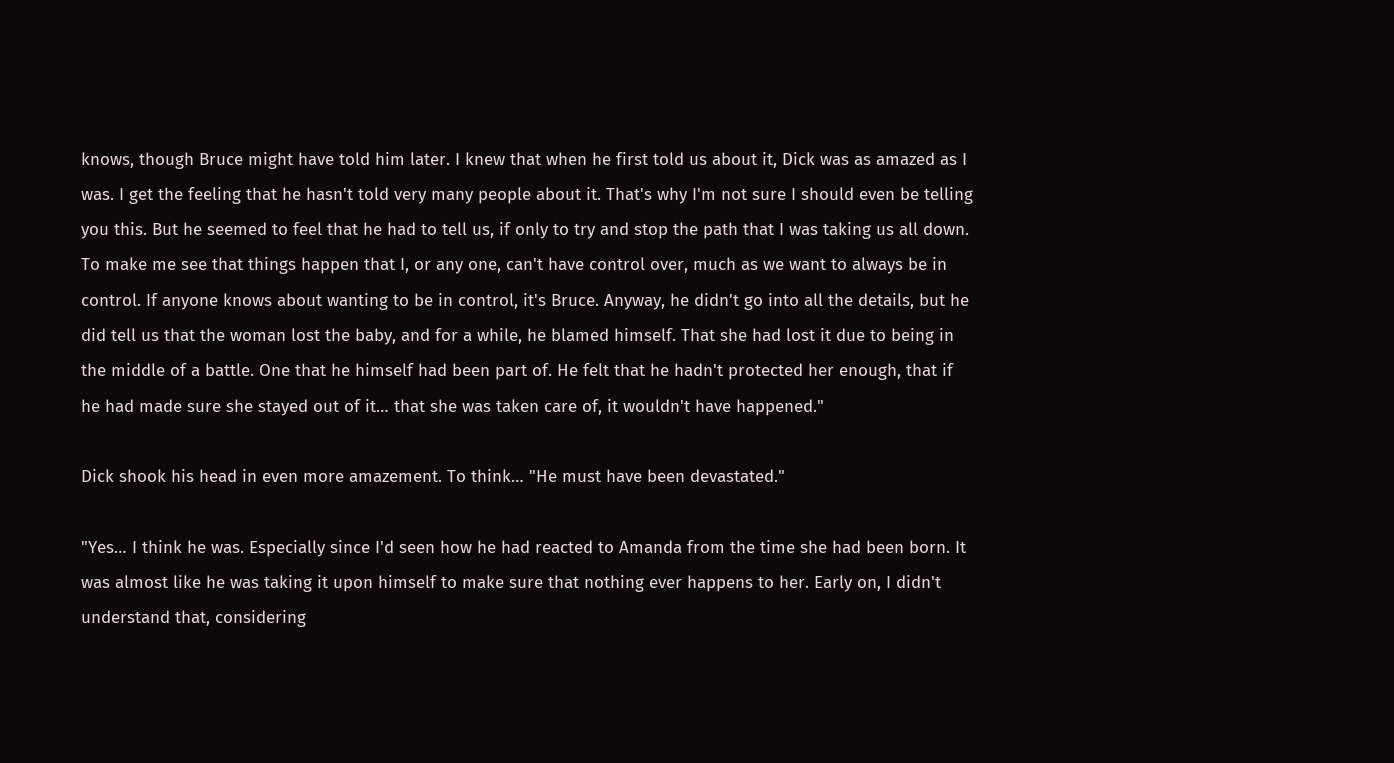knows, though Bruce might have told him later. I knew that when he first told us about it, Dick was as amazed as I was. I get the feeling that he hasn't told very many people about it. That's why I'm not sure I should even be telling you this. But he seemed to feel that he had to tell us, if only to try and stop the path that I was taking us all down. To make me see that things happen that I, or any one, can't have control over, much as we want to always be in control. If anyone knows about wanting to be in control, it's Bruce. Anyway, he didn't go into all the details, but he did tell us that the woman lost the baby, and for a while, he blamed himself. That she had lost it due to being in the middle of a battle. One that he himself had been part of. He felt that he hadn't protected her enough, that if he had made sure she stayed out of it… that she was taken care of, it wouldn't have happened."

Dick shook his head in even more amazement. To think… "He must have been devastated."

"Yes… I think he was. Especially since I'd seen how he had reacted to Amanda from the time she had been born. It was almost like he was taking it upon himself to make sure that nothing ever happens to her. Early on, I didn't understand that, considering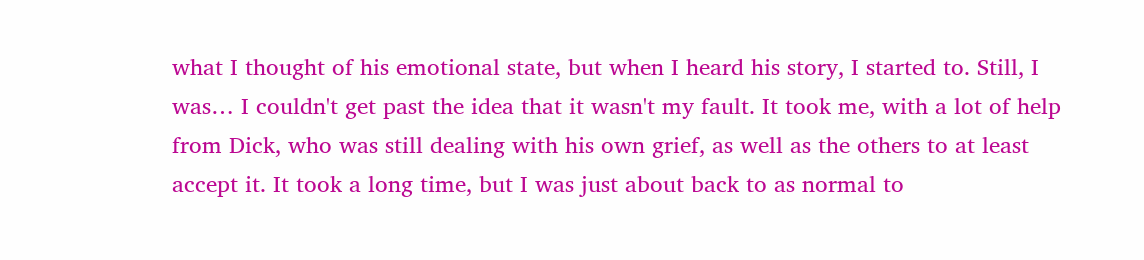what I thought of his emotional state, but when I heard his story, I started to. Still, I was… I couldn't get past the idea that it wasn't my fault. It took me, with a lot of help from Dick, who was still dealing with his own grief, as well as the others to at least accept it. It took a long time, but I was just about back to as normal to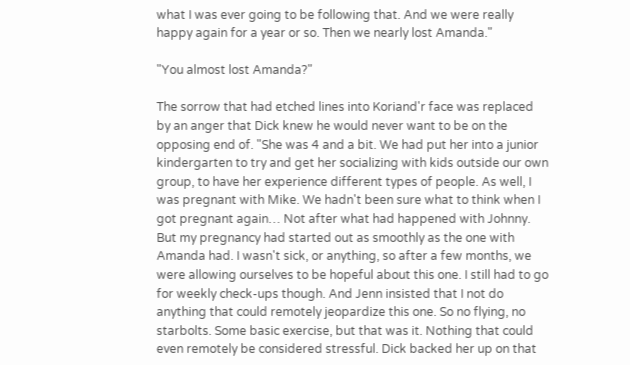what I was ever going to be following that. And we were really happy again for a year or so. Then we nearly lost Amanda."

"You almost lost Amanda?"

The sorrow that had etched lines into Koriand'r face was replaced by an anger that Dick knew he would never want to be on the opposing end of. "She was 4 and a bit. We had put her into a junior kindergarten to try and get her socializing with kids outside our own group, to have her experience different types of people. As well, I was pregnant with Mike. We hadn't been sure what to think when I got pregnant again… Not after what had happened with Johnny. But my pregnancy had started out as smoothly as the one with Amanda had. I wasn't sick, or anything, so after a few months, we were allowing ourselves to be hopeful about this one. I still had to go for weekly check-ups though. And Jenn insisted that I not do anything that could remotely jeopardize this one. So no flying, no starbolts. Some basic exercise, but that was it. Nothing that could even remotely be considered stressful. Dick backed her up on that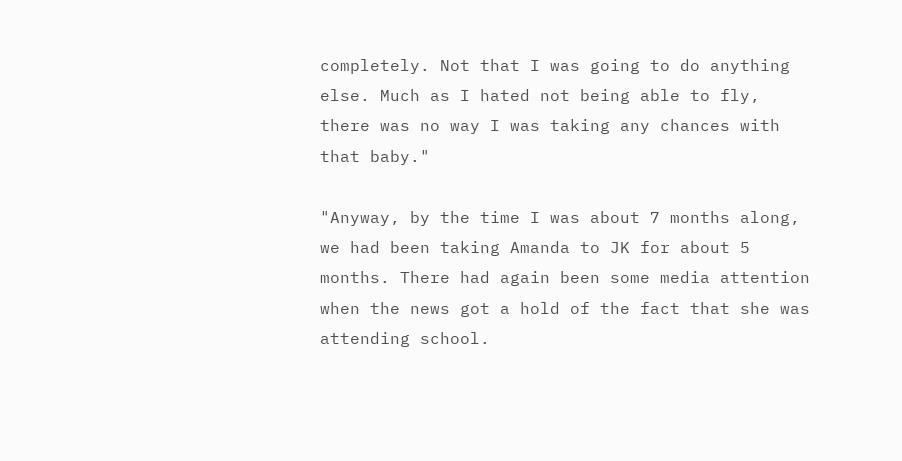completely. Not that I was going to do anything else. Much as I hated not being able to fly, there was no way I was taking any chances with that baby."

"Anyway, by the time I was about 7 months along, we had been taking Amanda to JK for about 5 months. There had again been some media attention when the news got a hold of the fact that she was attending school.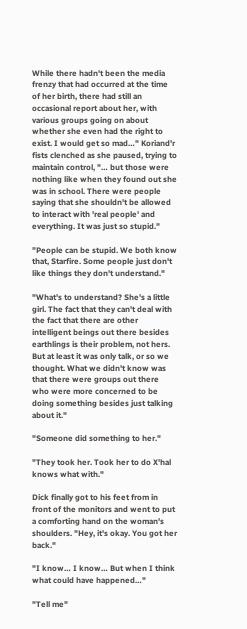While there hadn't been the media frenzy that had occurred at the time of her birth, there had still an occasional report about her, with various groups going on about whether she even had the right to exist. I would get so mad…" Koriand'r fists clenched as she paused, trying to maintain control, "… but those were nothing like when they found out she was in school. There were people saying that she shouldn't be allowed to interact with 'real people' and everything. It was just so stupid."

"People can be stupid. We both know that, Starfire. Some people just don't like things they don't understand."

"What's to understand? She's a little girl. The fact that they can't deal with the fact that there are other intelligent beings out there besides earthlings is their problem, not hers. But at least it was only talk, or so we thought. What we didn't know was that there were groups out there who were more concerned to be doing something besides just talking about it."

"Someone did something to her."

"They took her. Took her to do X'hal knows what with."

Dick finally got to his feet from in front of the monitors and went to put a comforting hand on the woman's shoulders. "Hey, it's okay. You got her back."

"I know… I know… But when I think what could have happened…"

"Tell me"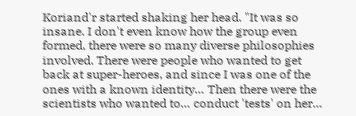Koriand'r started shaking her head. "It was so insane. I don't even know how the group even formed, there were so many diverse philosophies involved. There were people who wanted to get back at super-heroes, and since I was one of the ones with a known identity… Then there were the scientists who wanted to… conduct 'tests' on her…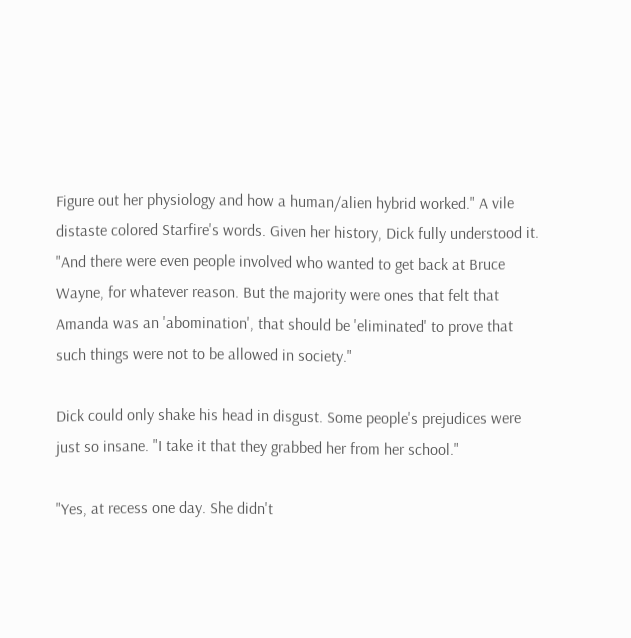Figure out her physiology and how a human/alien hybrid worked." A vile distaste colored Starfire's words. Given her history, Dick fully understood it. "And there were even people involved who wanted to get back at Bruce Wayne, for whatever reason. But the majority were ones that felt that Amanda was an 'abomination', that should be 'eliminated' to prove that such things were not to be allowed in society."

Dick could only shake his head in disgust. Some people's prejudices were just so insane. "I take it that they grabbed her from her school."

"Yes, at recess one day. She didn't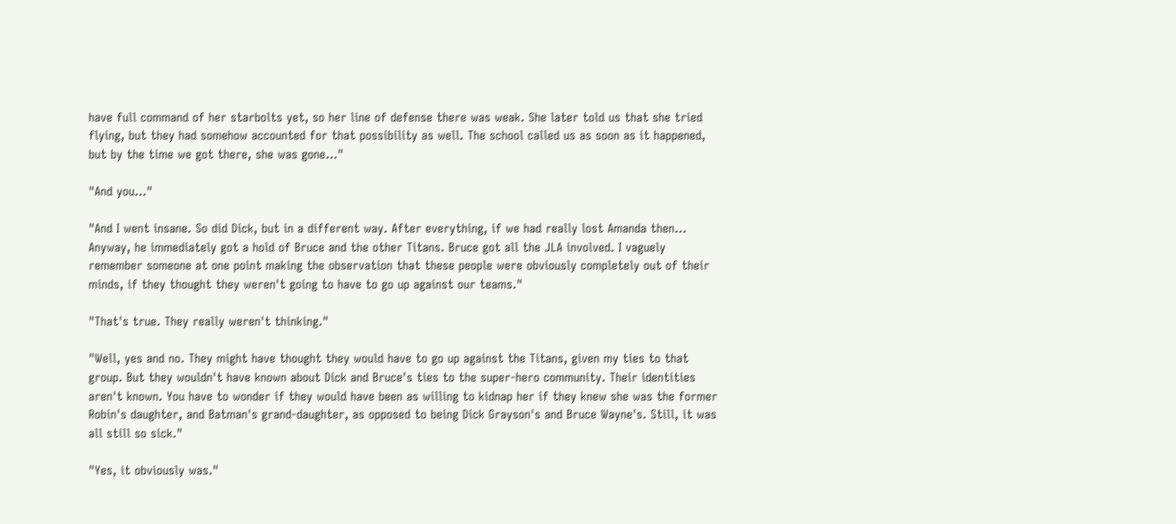have full command of her starbolts yet, so her line of defense there was weak. She later told us that she tried flying, but they had somehow accounted for that possibility as well. The school called us as soon as it happened, but by the time we got there, she was gone…"

"And you…"

"And I went insane. So did Dick, but in a different way. After everything, if we had really lost Amanda then… Anyway, he immediately got a hold of Bruce and the other Titans. Bruce got all the JLA involved. I vaguely remember someone at one point making the observation that these people were obviously completely out of their minds, if they thought they weren't going to have to go up against our teams."

"That's true. They really weren't thinking."

"Well, yes and no. They might have thought they would have to go up against the Titans, given my ties to that group. But they wouldn't have known about Dick and Bruce's ties to the super-hero community. Their identities aren't known. You have to wonder if they would have been as willing to kidnap her if they knew she was the former Robin's daughter, and Batman's grand-daughter, as opposed to being Dick Grayson's and Bruce Wayne's. Still, it was all still so sick."

"Yes, it obviously was."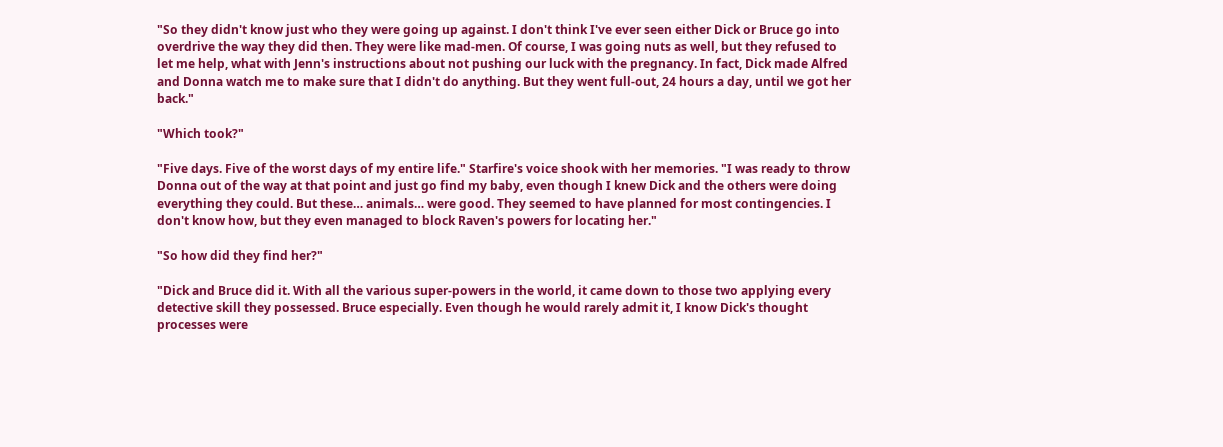"So they didn't know just who they were going up against. I don't think I've ever seen either Dick or Bruce go into overdrive the way they did then. They were like mad-men. Of course, I was going nuts as well, but they refused to let me help, what with Jenn's instructions about not pushing our luck with the pregnancy. In fact, Dick made Alfred and Donna watch me to make sure that I didn't do anything. But they went full-out, 24 hours a day, until we got her back."

"Which took?"

"Five days. Five of the worst days of my entire life." Starfire's voice shook with her memories. "I was ready to throw Donna out of the way at that point and just go find my baby, even though I knew Dick and the others were doing everything they could. But these… animals… were good. They seemed to have planned for most contingencies. I don't know how, but they even managed to block Raven's powers for locating her."

"So how did they find her?"

"Dick and Bruce did it. With all the various super-powers in the world, it came down to those two applying every detective skill they possessed. Bruce especially. Even though he would rarely admit it, I know Dick's thought processes were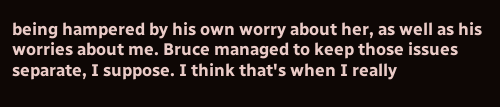being hampered by his own worry about her, as well as his worries about me. Bruce managed to keep those issues separate, I suppose. I think that's when I really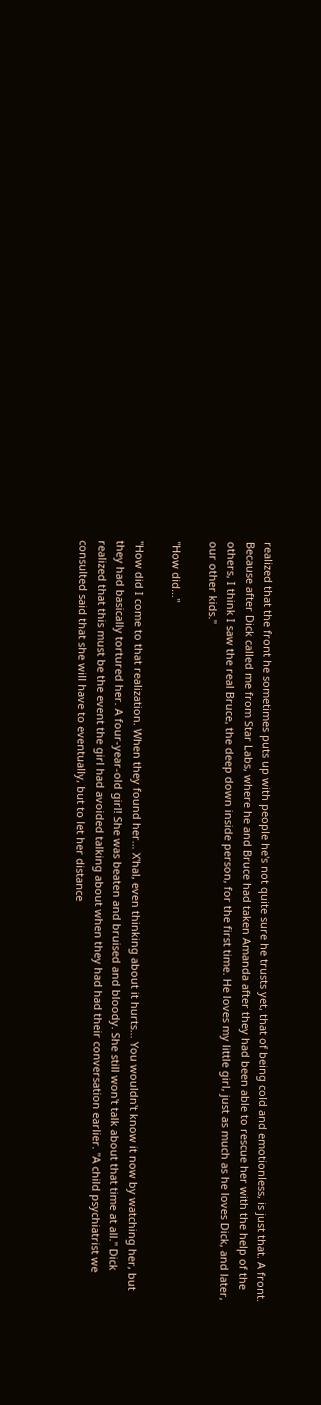realized that the front he sometimes puts up with people he's not quite sure he trusts yet, that of being cold and emotionless, is just that. A front. Because after Dick called me from Star Labs, where he and Bruce had taken Amanda after they had been able to rescue her with the help of the others, I think I saw the real Bruce, the deep down inside person, for the first time. He loves my little girl, just as much as he loves Dick, and later, our other kids."

"How did…"

"How did I come to that realization. When they found her… X'hal, even thinking about it hurts… You wouldn't know it now by watching her, but they had basically tortured her. A four-year-old girl! She was beaten and bruised and bloody. She still won't talk about that time at all." Dick realized that this must be the event the girl had avoided talking about when they had had their conversation earlier. "A child psychiatrist we consulted said that she will have to eventually, but to let her distance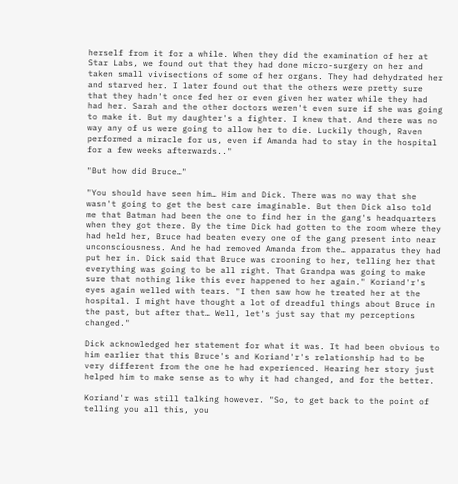herself from it for a while. When they did the examination of her at Star Labs, we found out that they had done micro-surgery on her and taken small vivisections of some of her organs. They had dehydrated her and starved her. I later found out that the others were pretty sure that they hadn't once fed her or even given her water while they had had her. Sarah and the other doctors weren't even sure if she was going to make it. But my daughter's a fighter. I knew that. And there was no way any of us were going to allow her to die. Luckily though, Raven performed a miracle for us, even if Amanda had to stay in the hospital for a few weeks afterwards.."

"But how did Bruce…"

"You should have seen him… Him and Dick. There was no way that she wasn't going to get the best care imaginable. But then Dick also told me that Batman had been the one to find her in the gang's headquarters when they got there. By the time Dick had gotten to the room where they had held her, Bruce had beaten every one of the gang present into near unconsciousness. And he had removed Amanda from the… apparatus they had put her in. Dick said that Bruce was crooning to her, telling her that everything was going to be all right. That Grandpa was going to make sure that nothing like this ever happened to her again." Koriand'r's eyes again welled with tears. "I then saw how he treated her at the hospital. I might have thought a lot of dreadful things about Bruce in the past, but after that… Well, let's just say that my perceptions changed."

Dick acknowledged her statement for what it was. It had been obvious to him earlier that this Bruce's and Koriand'r's relationship had to be very different from the one he had experienced. Hearing her story just helped him to make sense as to why it had changed, and for the better.

Koriand'r was still talking however. "So, to get back to the point of telling you all this, you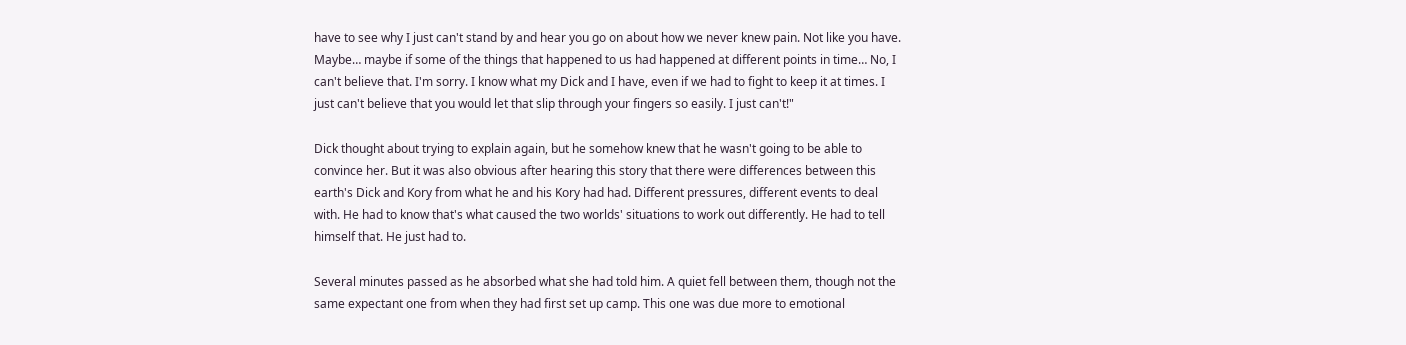have to see why I just can't stand by and hear you go on about how we never knew pain. Not like you have. Maybe… maybe if some of the things that happened to us had happened at different points in time… No, I can't believe that. I'm sorry. I know what my Dick and I have, even if we had to fight to keep it at times. I just can't believe that you would let that slip through your fingers so easily. I just can't!"

Dick thought about trying to explain again, but he somehow knew that he wasn't going to be able to convince her. But it was also obvious after hearing this story that there were differences between this earth's Dick and Kory from what he and his Kory had had. Different pressures, different events to deal with. He had to know that's what caused the two worlds' situations to work out differently. He had to tell himself that. He just had to.

Several minutes passed as he absorbed what she had told him. A quiet fell between them, though not the same expectant one from when they had first set up camp. This one was due more to emotional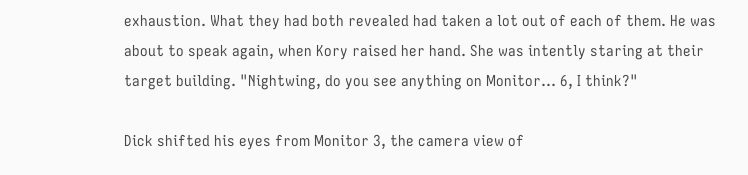exhaustion. What they had both revealed had taken a lot out of each of them. He was about to speak again, when Kory raised her hand. She was intently staring at their target building. "Nightwing, do you see anything on Monitor… 6, I think?"

Dick shifted his eyes from Monitor 3, the camera view of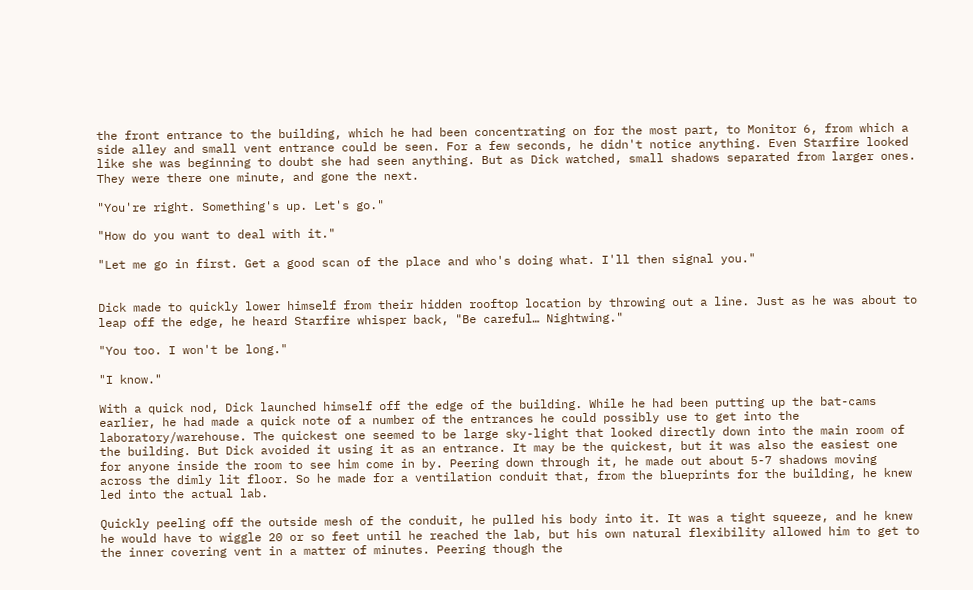the front entrance to the building, which he had been concentrating on for the most part, to Monitor 6, from which a side alley and small vent entrance could be seen. For a few seconds, he didn't notice anything. Even Starfire looked like she was beginning to doubt she had seen anything. But as Dick watched, small shadows separated from larger ones. They were there one minute, and gone the next.

"You're right. Something's up. Let's go."

"How do you want to deal with it."

"Let me go in first. Get a good scan of the place and who's doing what. I'll then signal you."


Dick made to quickly lower himself from their hidden rooftop location by throwing out a line. Just as he was about to leap off the edge, he heard Starfire whisper back, "Be careful… Nightwing."

"You too. I won't be long."

"I know."

With a quick nod, Dick launched himself off the edge of the building. While he had been putting up the bat-cams earlier, he had made a quick note of a number of the entrances he could possibly use to get into the laboratory/warehouse. The quickest one seemed to be large sky-light that looked directly down into the main room of the building. But Dick avoided it using it as an entrance. It may be the quickest, but it was also the easiest one for anyone inside the room to see him come in by. Peering down through it, he made out about 5-7 shadows moving across the dimly lit floor. So he made for a ventilation conduit that, from the blueprints for the building, he knew led into the actual lab.

Quickly peeling off the outside mesh of the conduit, he pulled his body into it. It was a tight squeeze, and he knew he would have to wiggle 20 or so feet until he reached the lab, but his own natural flexibility allowed him to get to the inner covering vent in a matter of minutes. Peering though the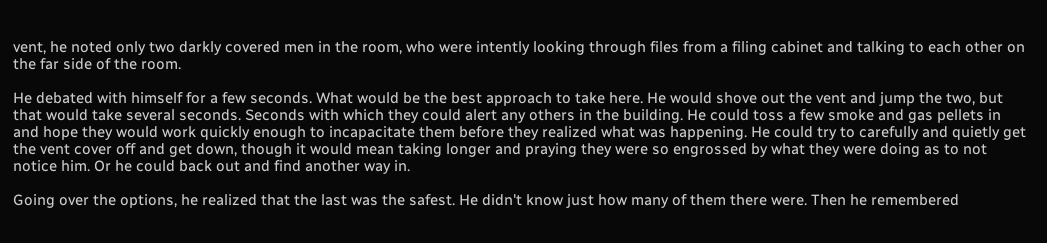vent, he noted only two darkly covered men in the room, who were intently looking through files from a filing cabinet and talking to each other on the far side of the room.

He debated with himself for a few seconds. What would be the best approach to take here. He would shove out the vent and jump the two, but that would take several seconds. Seconds with which they could alert any others in the building. He could toss a few smoke and gas pellets in and hope they would work quickly enough to incapacitate them before they realized what was happening. He could try to carefully and quietly get the vent cover off and get down, though it would mean taking longer and praying they were so engrossed by what they were doing as to not notice him. Or he could back out and find another way in.

Going over the options, he realized that the last was the safest. He didn't know just how many of them there were. Then he remembered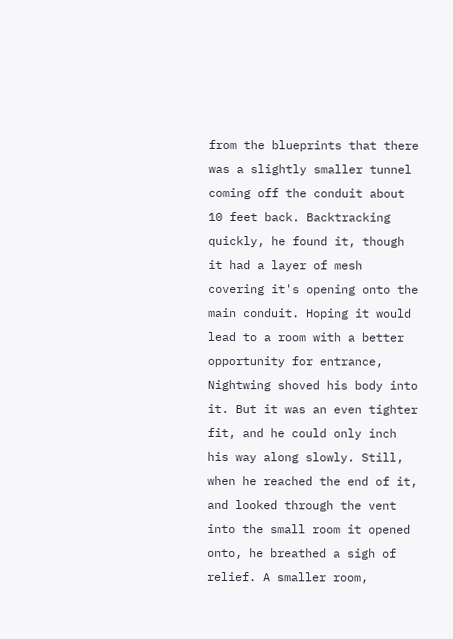from the blueprints that there was a slightly smaller tunnel coming off the conduit about 10 feet back. Backtracking quickly, he found it, though it had a layer of mesh covering it's opening onto the main conduit. Hoping it would lead to a room with a better opportunity for entrance, Nightwing shoved his body into it. But it was an even tighter fit, and he could only inch his way along slowly. Still, when he reached the end of it, and looked through the vent into the small room it opened onto, he breathed a sigh of relief. A smaller room,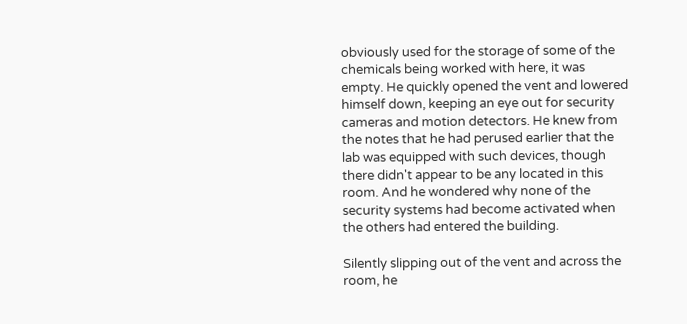obviously used for the storage of some of the chemicals being worked with here, it was empty. He quickly opened the vent and lowered himself down, keeping an eye out for security cameras and motion detectors. He knew from the notes that he had perused earlier that the lab was equipped with such devices, though there didn't appear to be any located in this room. And he wondered why none of the security systems had become activated when the others had entered the building.

Silently slipping out of the vent and across the room, he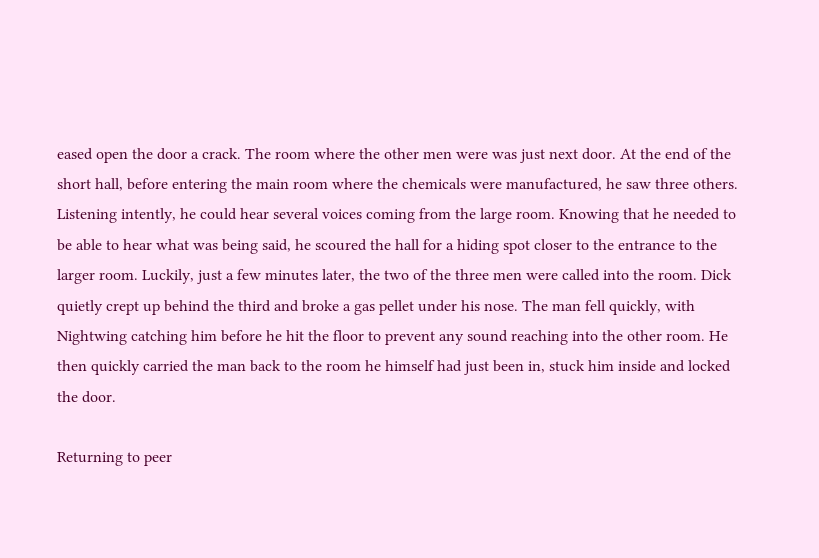eased open the door a crack. The room where the other men were was just next door. At the end of the short hall, before entering the main room where the chemicals were manufactured, he saw three others. Listening intently, he could hear several voices coming from the large room. Knowing that he needed to be able to hear what was being said, he scoured the hall for a hiding spot closer to the entrance to the larger room. Luckily, just a few minutes later, the two of the three men were called into the room. Dick quietly crept up behind the third and broke a gas pellet under his nose. The man fell quickly, with Nightwing catching him before he hit the floor to prevent any sound reaching into the other room. He then quickly carried the man back to the room he himself had just been in, stuck him inside and locked the door.

Returning to peer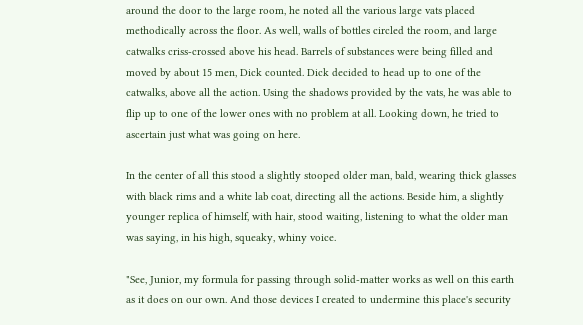around the door to the large room, he noted all the various large vats placed methodically across the floor. As well, walls of bottles circled the room, and large catwalks criss-crossed above his head. Barrels of substances were being filled and moved by about 15 men, Dick counted. Dick decided to head up to one of the catwalks, above all the action. Using the shadows provided by the vats, he was able to flip up to one of the lower ones with no problem at all. Looking down, he tried to ascertain just what was going on here.

In the center of all this stood a slightly stooped older man, bald, wearing thick glasses with black rims and a white lab coat, directing all the actions. Beside him, a slightly younger replica of himself, with hair, stood waiting, listening to what the older man was saying, in his high, squeaky, whiny voice.

"See, Junior, my formula for passing through solid-matter works as well on this earth as it does on our own. And those devices I created to undermine this place's security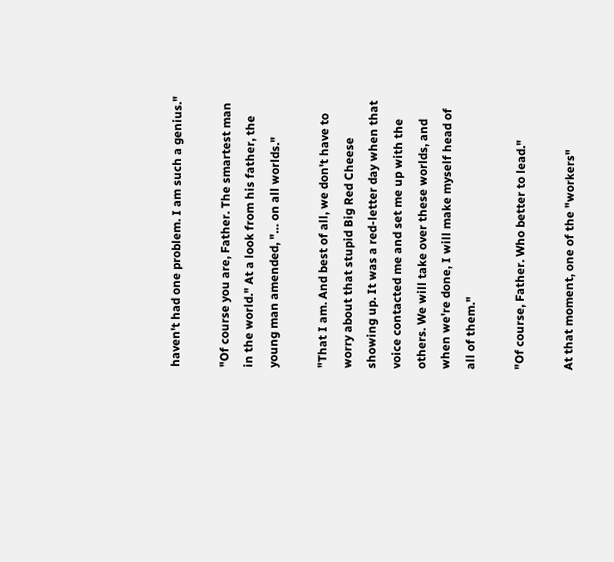haven't had one problem. I am such a genius."

"Of course you are, Father. The smartest man in the world." At a look from his father, the young man amended, "… on all worlds."

"That I am. And best of all, we don't have to worry about that stupid Big Red Cheese showing up. It was a red-letter day when that voice contacted me and set me up with the others. We will take over these worlds, and when we're done, I will make myself head of all of them."

"Of course, Father. Who better to lead."

At that moment, one of the "workers"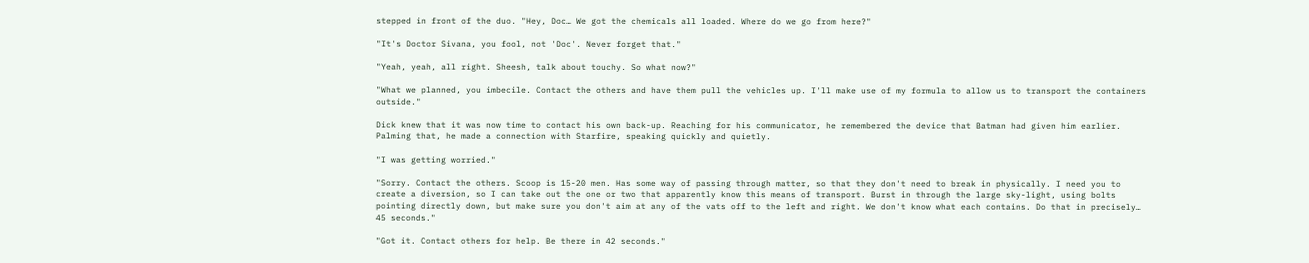stepped in front of the duo. "Hey, Doc… We got the chemicals all loaded. Where do we go from here?"

"It's Doctor Sivana, you fool, not 'Doc'. Never forget that."

"Yeah, yeah, all right. Sheesh, talk about touchy. So what now?"

"What we planned, you imbecile. Contact the others and have them pull the vehicles up. I'll make use of my formula to allow us to transport the containers outside."

Dick knew that it was now time to contact his own back-up. Reaching for his communicator, he remembered the device that Batman had given him earlier. Palming that, he made a connection with Starfire, speaking quickly and quietly.

"I was getting worried."

"Sorry. Contact the others. Scoop is 15-20 men. Has some way of passing through matter, so that they don't need to break in physically. I need you to create a diversion, so I can take out the one or two that apparently know this means of transport. Burst in through the large sky-light, using bolts pointing directly down, but make sure you don't aim at any of the vats off to the left and right. We don't know what each contains. Do that in precisely… 45 seconds."

"Got it. Contact others for help. Be there in 42 seconds."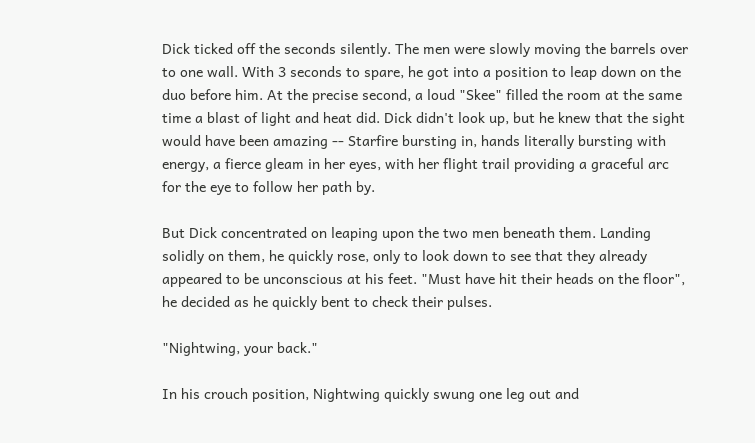Dick ticked off the seconds silently. The men were slowly moving the barrels over to one wall. With 3 seconds to spare, he got into a position to leap down on the duo before him. At the precise second, a loud "Skee" filled the room at the same time a blast of light and heat did. Dick didn't look up, but he knew that the sight would have been amazing -- Starfire bursting in, hands literally bursting with energy, a fierce gleam in her eyes, with her flight trail providing a graceful arc for the eye to follow her path by.

But Dick concentrated on leaping upon the two men beneath them. Landing solidly on them, he quickly rose, only to look down to see that they already appeared to be unconscious at his feet. "Must have hit their heads on the floor", he decided as he quickly bent to check their pulses.

"Nightwing, your back."

In his crouch position, Nightwing quickly swung one leg out and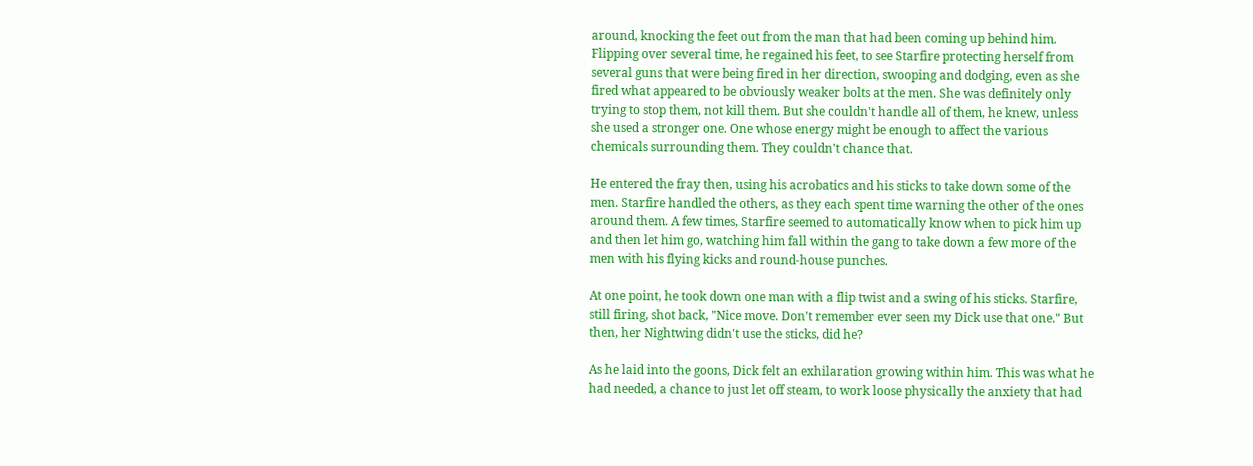around, knocking the feet out from the man that had been coming up behind him. Flipping over several time, he regained his feet, to see Starfire protecting herself from several guns that were being fired in her direction, swooping and dodging, even as she fired what appeared to be obviously weaker bolts at the men. She was definitely only trying to stop them, not kill them. But she couldn't handle all of them, he knew, unless she used a stronger one. One whose energy might be enough to affect the various chemicals surrounding them. They couldn't chance that.

He entered the fray then, using his acrobatics and his sticks to take down some of the men. Starfire handled the others, as they each spent time warning the other of the ones around them. A few times, Starfire seemed to automatically know when to pick him up and then let him go, watching him fall within the gang to take down a few more of the men with his flying kicks and round-house punches.

At one point, he took down one man with a flip twist and a swing of his sticks. Starfire, still firing, shot back, "Nice move. Don't remember ever seen my Dick use that one." But then, her Nightwing didn't use the sticks, did he?

As he laid into the goons, Dick felt an exhilaration growing within him. This was what he had needed, a chance to just let off steam, to work loose physically the anxiety that had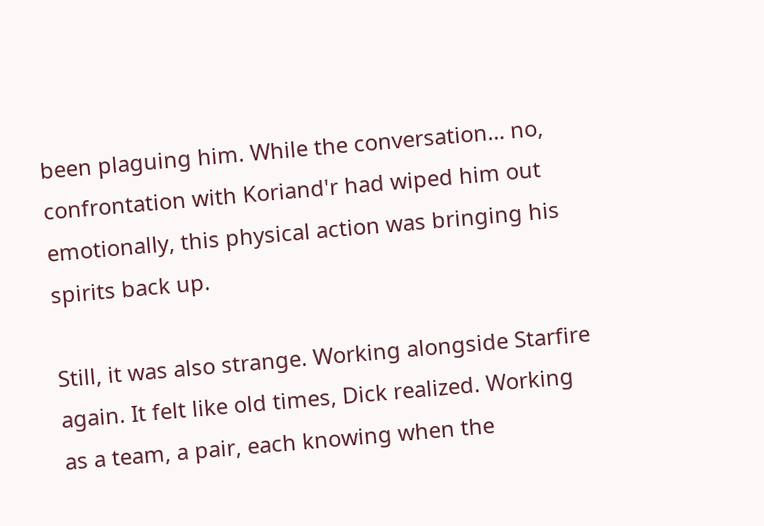been plaguing him. While the conversation… no, confrontation with Koriand'r had wiped him out emotionally, this physical action was bringing his spirits back up.

Still, it was also strange. Working alongside Starfire again. It felt like old times, Dick realized. Working as a team, a pair, each knowing when the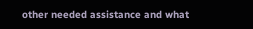other needed assistance and what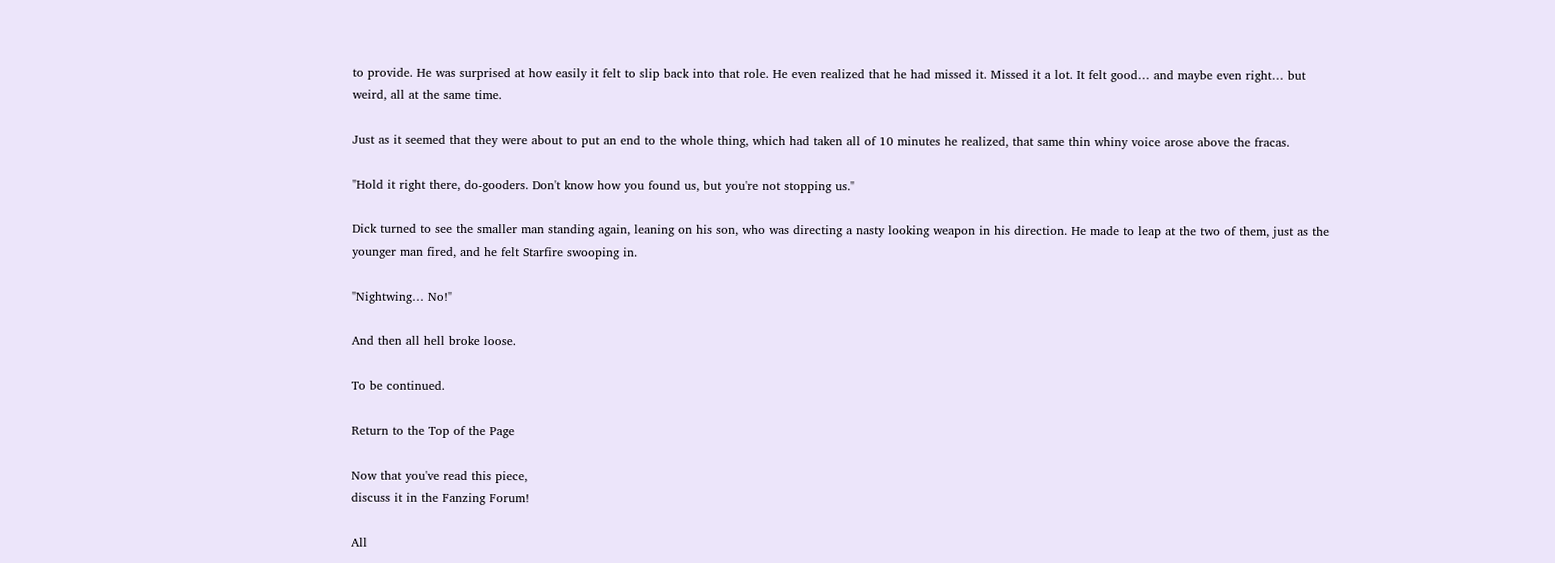to provide. He was surprised at how easily it felt to slip back into that role. He even realized that he had missed it. Missed it a lot. It felt good… and maybe even right… but weird, all at the same time.

Just as it seemed that they were about to put an end to the whole thing, which had taken all of 10 minutes he realized, that same thin whiny voice arose above the fracas.

"Hold it right there, do-gooders. Don't know how you found us, but you're not stopping us."

Dick turned to see the smaller man standing again, leaning on his son, who was directing a nasty looking weapon in his direction. He made to leap at the two of them, just as the younger man fired, and he felt Starfire swooping in.

"Nightwing… No!"

And then all hell broke loose.

To be continued.

Return to the Top of the Page

Now that you've read this piece,
discuss it in the Fanzing Forum!

All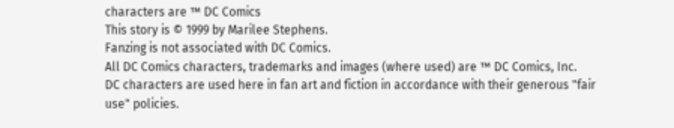characters are ™ DC Comics
This story is © 1999 by Marilee Stephens.
Fanzing is not associated with DC Comics.
All DC Comics characters, trademarks and images (where used) are ™ DC Comics, Inc.
DC characters are used here in fan art and fiction in accordance with their generous "fair use" policies.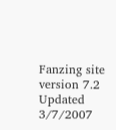Fanzing site version 7.2
Updated 3/7/2007